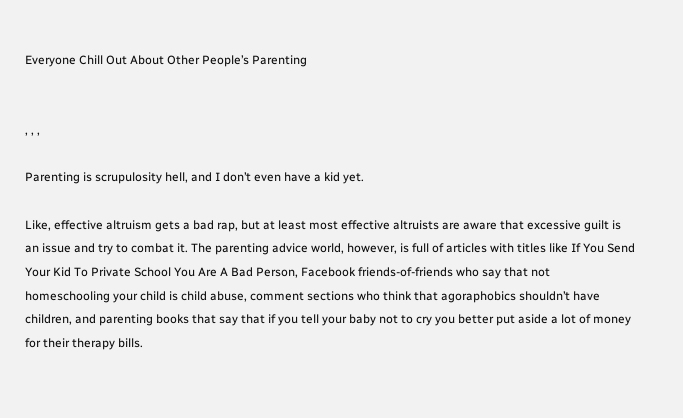Everyone Chill Out About Other People’s Parenting


, , ,

Parenting is scrupulosity hell, and I don’t even have a kid yet.

Like, effective altruism gets a bad rap, but at least most effective altruists are aware that excessive guilt is an issue and try to combat it. The parenting advice world, however, is full of articles with titles like If You Send Your Kid To Private School You Are A Bad Person, Facebook friends-of-friends who say that not homeschooling your child is child abuse, comment sections who think that agoraphobics shouldn’t have children, and parenting books that say that if you tell your baby not to cry you better put aside a lot of money for their therapy bills.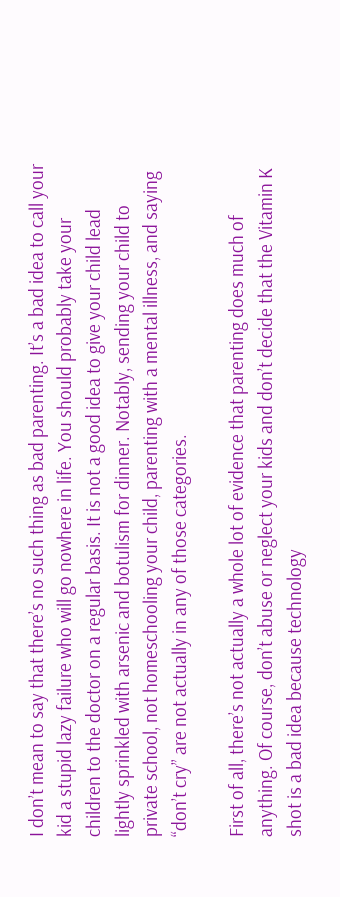I don’t mean to say that there’s no such thing as bad parenting. It’s a bad idea to call your kid a stupid lazy failure who will go nowhere in life. You should probably take your children to the doctor on a regular basis. It is not a good idea to give your child lead lightly sprinkled with arsenic and botulism for dinner. Notably, sending your child to private school, not homeschooling your child, parenting with a mental illness, and saying “don’t cry” are not actually in any of those categories.

First of all, there’s not actually a whole lot of evidence that parenting does much of anything. Of course, don’t abuse or neglect your kids and don’t decide that the Vitamin K shot is a bad idea because technology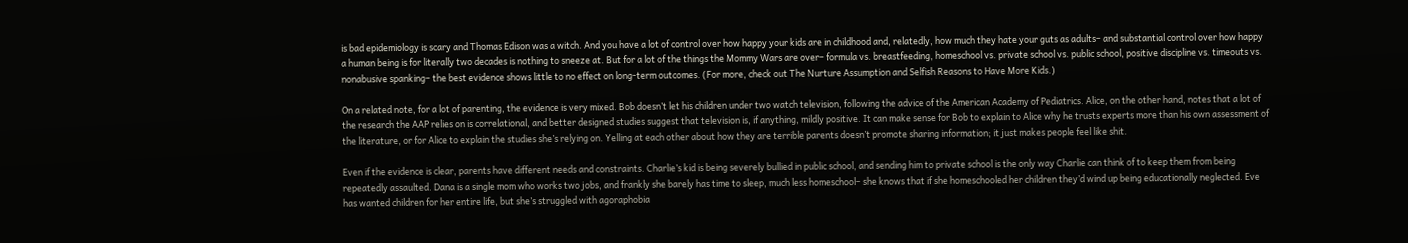is bad epidemiology is scary and Thomas Edison was a witch. And you have a lot of control over how happy your kids are in childhood and, relatedly, how much they hate your guts as adults– and substantial control over how happy a human being is for literally two decades is nothing to sneeze at. But for a lot of the things the Mommy Wars are over– formula vs. breastfeeding, homeschool vs. private school vs. public school, positive discipline vs. timeouts vs. nonabusive spanking– the best evidence shows little to no effect on long-term outcomes. (For more, check out The Nurture Assumption and Selfish Reasons to Have More Kids.)

On a related note, for a lot of parenting, the evidence is very mixed. Bob doesn’t let his children under two watch television, following the advice of the American Academy of Pediatrics. Alice, on the other hand, notes that a lot of the research the AAP relies on is correlational, and better designed studies suggest that television is, if anything, mildly positive. It can make sense for Bob to explain to Alice why he trusts experts more than his own assessment of the literature, or for Alice to explain the studies she’s relying on. Yelling at each other about how they are terrible parents doesn’t promote sharing information; it just makes people feel like shit.

Even if the evidence is clear, parents have different needs and constraints. Charlie’s kid is being severely bullied in public school, and sending him to private school is the only way Charlie can think of to keep them from being repeatedly assaulted. Dana is a single mom who works two jobs, and frankly she barely has time to sleep, much less homeschool– she knows that if she homeschooled her children they’d wind up being educationally neglected. Eve has wanted children for her entire life, but she’s struggled with agoraphobia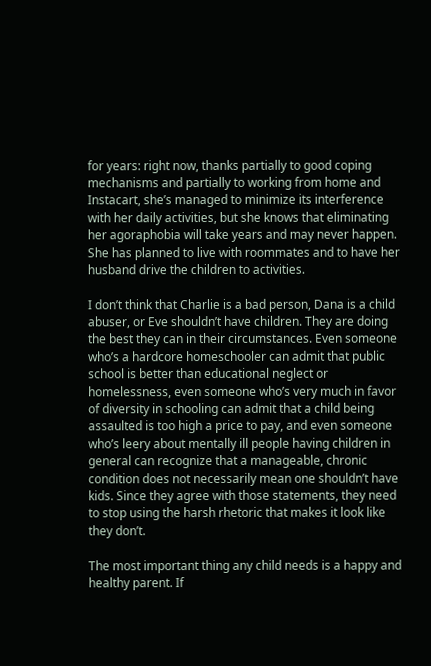for years: right now, thanks partially to good coping mechanisms and partially to working from home and Instacart, she’s managed to minimize its interference with her daily activities, but she knows that eliminating her agoraphobia will take years and may never happen. She has planned to live with roommates and to have her husband drive the children to activities.

I don’t think that Charlie is a bad person, Dana is a child abuser, or Eve shouldn’t have children. They are doing the best they can in their circumstances. Even someone who’s a hardcore homeschooler can admit that public school is better than educational neglect or homelessness, even someone who’s very much in favor of diversity in schooling can admit that a child being assaulted is too high a price to pay, and even someone who’s leery about mentally ill people having children in general can recognize that a manageable, chronic condition does not necessarily mean one shouldn’t have kids. Since they agree with those statements, they need to stop using the harsh rhetoric that makes it look like they don’t.

The most important thing any child needs is a happy and healthy parent. If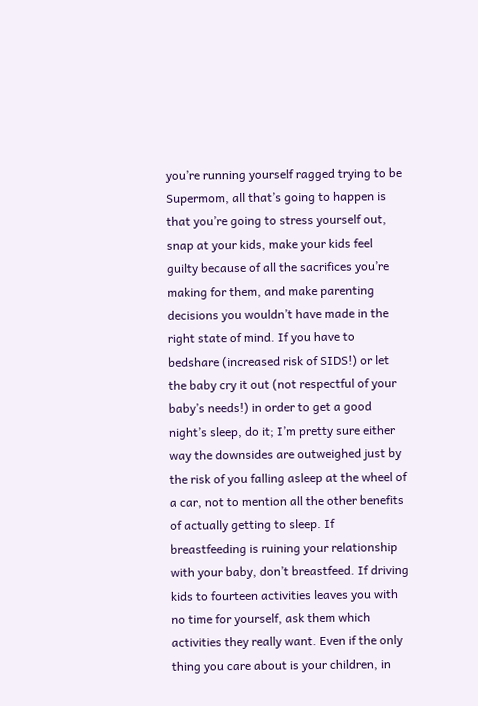you’re running yourself ragged trying to be Supermom, all that’s going to happen is that you’re going to stress yourself out, snap at your kids, make your kids feel guilty because of all the sacrifices you’re making for them, and make parenting decisions you wouldn’t have made in the right state of mind. If you have to bedshare (increased risk of SIDS!) or let the baby cry it out (not respectful of your baby’s needs!) in order to get a good night’s sleep, do it; I’m pretty sure either way the downsides are outweighed just by the risk of you falling asleep at the wheel of a car, not to mention all the other benefits of actually getting to sleep. If breastfeeding is ruining your relationship with your baby, don’t breastfeed. If driving kids to fourteen activities leaves you with no time for yourself, ask them which activities they really want. Even if the only thing you care about is your children, in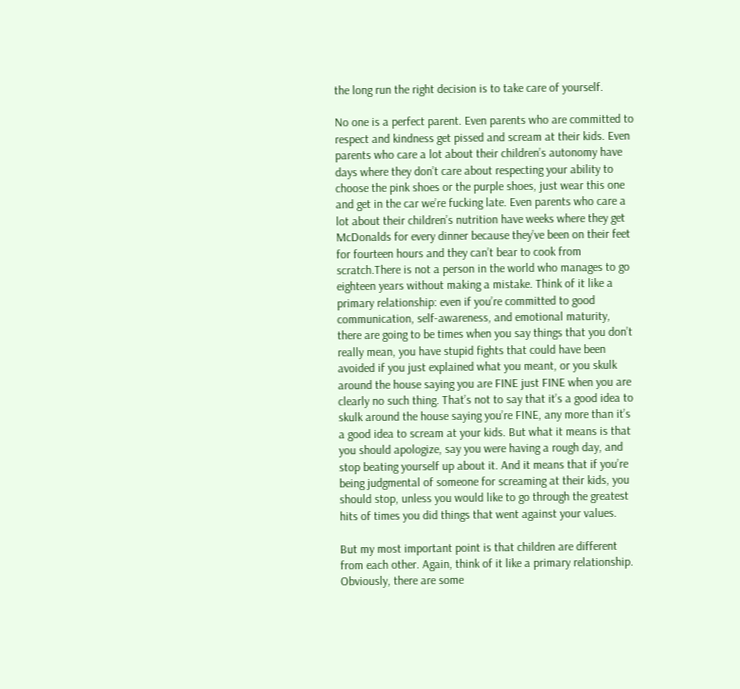the long run the right decision is to take care of yourself.

No one is a perfect parent. Even parents who are committed to respect and kindness get pissed and scream at their kids. Even parents who care a lot about their children’s autonomy have days where they don’t care about respecting your ability to choose the pink shoes or the purple shoes, just wear this one and get in the car we’re fucking late. Even parents who care a lot about their children’s nutrition have weeks where they get McDonalds for every dinner because they’ve been on their feet for fourteen hours and they can’t bear to cook from scratch.There is not a person in the world who manages to go eighteen years without making a mistake. Think of it like a primary relationship: even if you’re committed to good communication, self-awareness, and emotional maturity, there are going to be times when you say things that you don’t really mean, you have stupid fights that could have been avoided if you just explained what you meant, or you skulk around the house saying you are FINE just FINE when you are clearly no such thing. That’s not to say that it’s a good idea to skulk around the house saying you’re FINE, any more than it’s a good idea to scream at your kids. But what it means is that you should apologize, say you were having a rough day, and stop beating yourself up about it. And it means that if you’re being judgmental of someone for screaming at their kids, you should stop, unless you would like to go through the greatest hits of times you did things that went against your values.

But my most important point is that children are different from each other. Again, think of it like a primary relationship. Obviously, there are some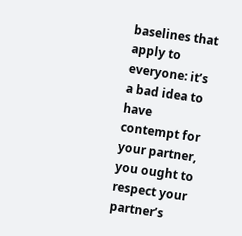baselines that apply to everyone: it’s a bad idea to have contempt for your partner, you ought to respect your partner’s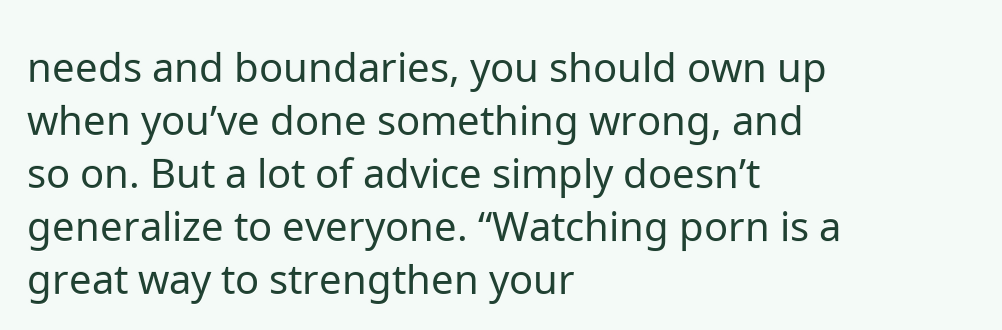needs and boundaries, you should own up when you’ve done something wrong, and so on. But a lot of advice simply doesn’t generalize to everyone. “Watching porn is a great way to strengthen your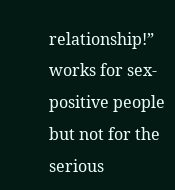relationship!” works for sex-positive people but not for the serious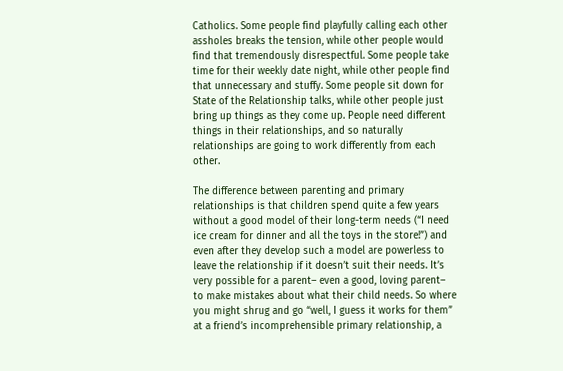Catholics. Some people find playfully calling each other assholes breaks the tension, while other people would find that tremendously disrespectful. Some people take time for their weekly date night, while other people find that unnecessary and stuffy. Some people sit down for State of the Relationship talks, while other people just bring up things as they come up. People need different things in their relationships, and so naturally relationships are going to work differently from each other.

The difference between parenting and primary relationships is that children spend quite a few years without a good model of their long-term needs (“I need ice cream for dinner and all the toys in the store!”) and even after they develop such a model are powerless to leave the relationship if it doesn’t suit their needs. It’s very possible for a parent– even a good, loving parent– to make mistakes about what their child needs. So where you might shrug and go “well, I guess it works for them” at a friend’s incomprehensible primary relationship, a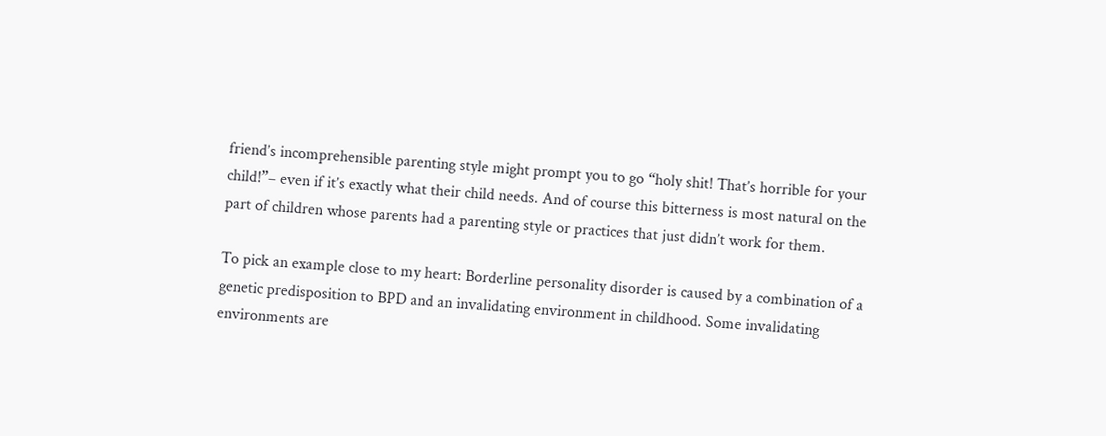friend’s incomprehensible parenting style might prompt you to go “holy shit! That’s horrible for your child!”– even if it’s exactly what their child needs. And of course this bitterness is most natural on the part of children whose parents had a parenting style or practices that just didn’t work for them.

To pick an example close to my heart: Borderline personality disorder is caused by a combination of a genetic predisposition to BPD and an invalidating environment in childhood. Some invalidating environments are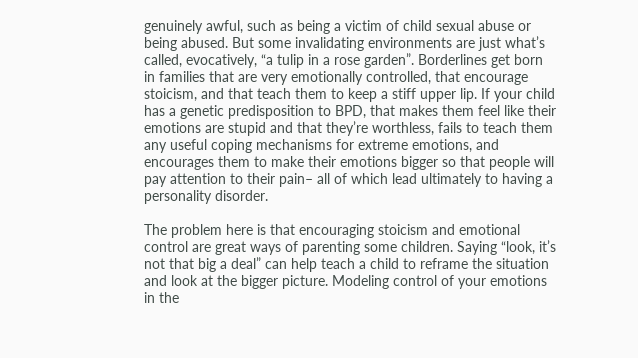genuinely awful, such as being a victim of child sexual abuse or being abused. But some invalidating environments are just what’s called, evocatively, “a tulip in a rose garden”. Borderlines get born in families that are very emotionally controlled, that encourage stoicism, and that teach them to keep a stiff upper lip. If your child has a genetic predisposition to BPD, that makes them feel like their emotions are stupid and that they’re worthless, fails to teach them any useful coping mechanisms for extreme emotions, and encourages them to make their emotions bigger so that people will pay attention to their pain– all of which lead ultimately to having a personality disorder.

The problem here is that encouraging stoicism and emotional control are great ways of parenting some children. Saying “look, it’s not that big a deal” can help teach a child to reframe the situation and look at the bigger picture. Modeling control of your emotions in the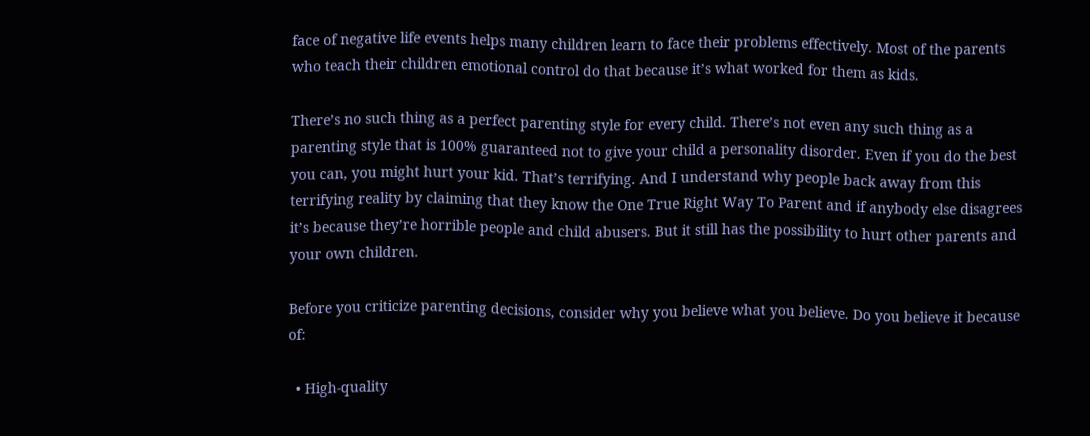face of negative life events helps many children learn to face their problems effectively. Most of the parents who teach their children emotional control do that because it’s what worked for them as kids.

There’s no such thing as a perfect parenting style for every child. There’s not even any such thing as a parenting style that is 100% guaranteed not to give your child a personality disorder. Even if you do the best you can, you might hurt your kid. That’s terrifying. And I understand why people back away from this terrifying reality by claiming that they know the One True Right Way To Parent and if anybody else disagrees it’s because they’re horrible people and child abusers. But it still has the possibility to hurt other parents and your own children.

Before you criticize parenting decisions, consider why you believe what you believe. Do you believe it because of:

  • High-quality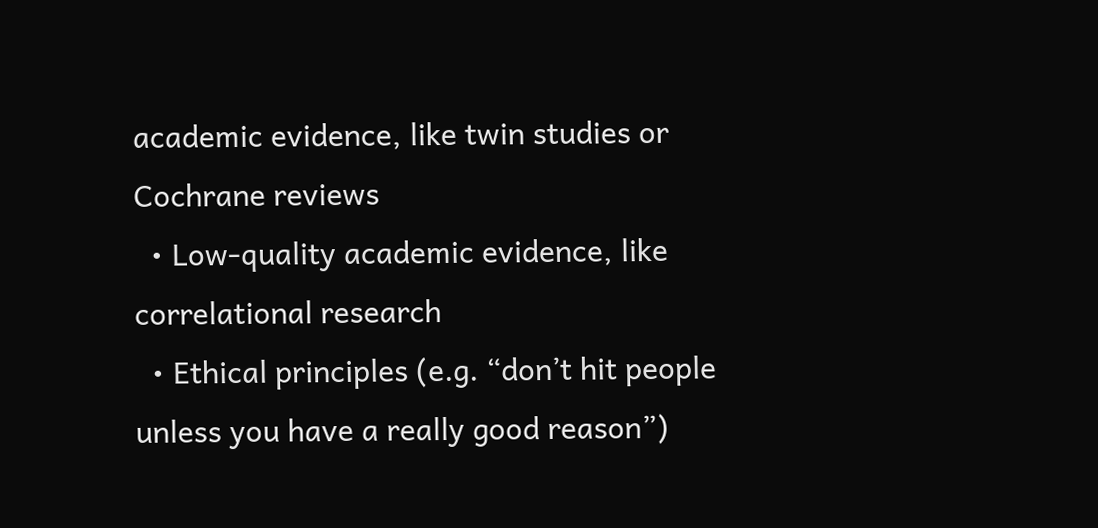academic evidence, like twin studies or Cochrane reviews
  • Low-quality academic evidence, like correlational research
  • Ethical principles (e.g. “don’t hit people unless you have a really good reason”)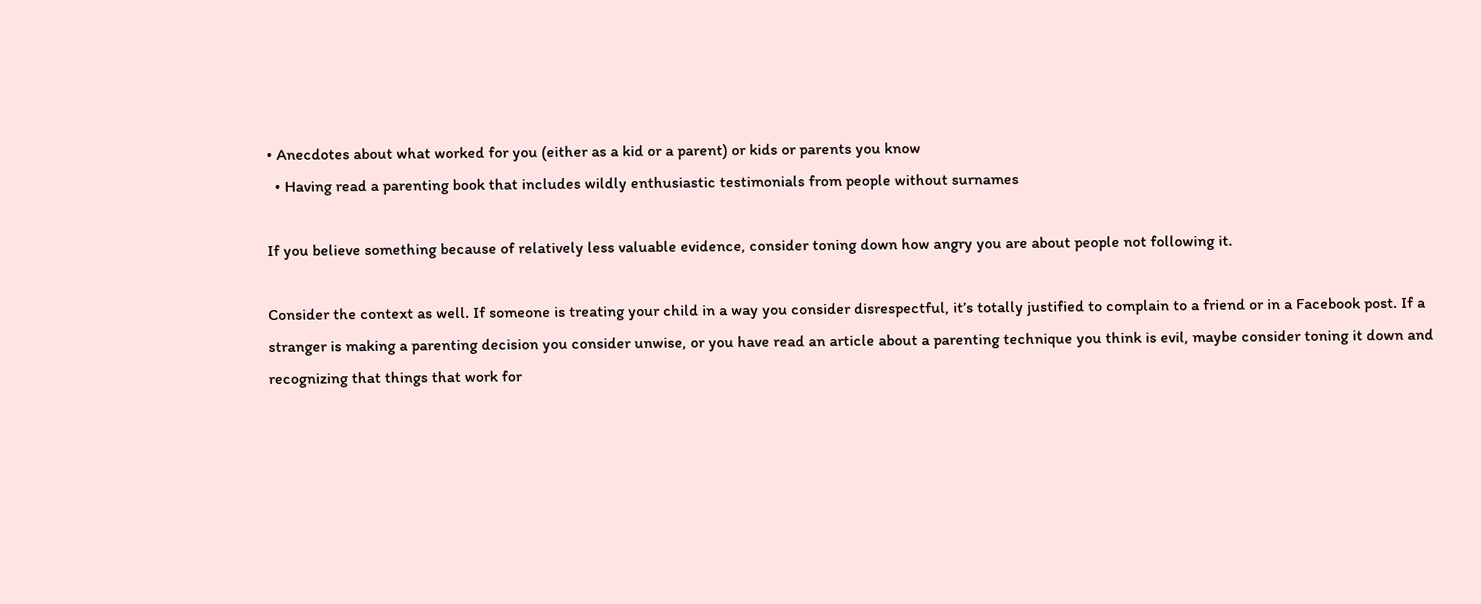• Anecdotes about what worked for you (either as a kid or a parent) or kids or parents you know
  • Having read a parenting book that includes wildly enthusiastic testimonials from people without surnames

If you believe something because of relatively less valuable evidence, consider toning down how angry you are about people not following it.

Consider the context as well. If someone is treating your child in a way you consider disrespectful, it’s totally justified to complain to a friend or in a Facebook post. If a stranger is making a parenting decision you consider unwise, or you have read an article about a parenting technique you think is evil, maybe consider toning it down and recognizing that things that work for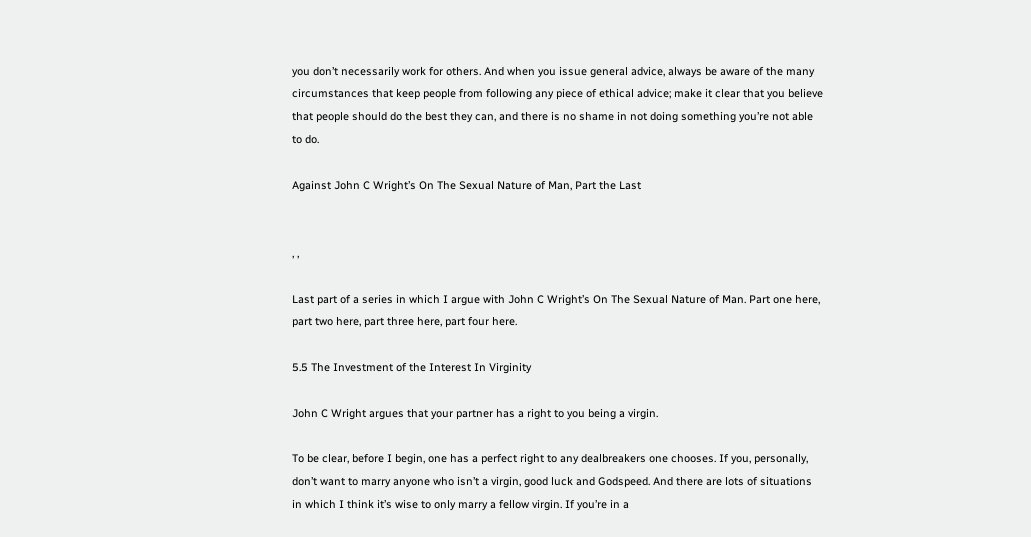you don’t necessarily work for others. And when you issue general advice, always be aware of the many circumstances that keep people from following any piece of ethical advice; make it clear that you believe that people should do the best they can, and there is no shame in not doing something you’re not able to do.

Against John C Wright’s On The Sexual Nature of Man, Part the Last


, ,

Last part of a series in which I argue with John C Wright’s On The Sexual Nature of Man. Part one here, part two here, part three here, part four here.

5.5 The Investment of the Interest In Virginity

John C Wright argues that your partner has a right to you being a virgin.

To be clear, before I begin, one has a perfect right to any dealbreakers one chooses. If you, personally, don’t want to marry anyone who isn’t a virgin, good luck and Godspeed. And there are lots of situations in which I think it’s wise to only marry a fellow virgin. If you’re in a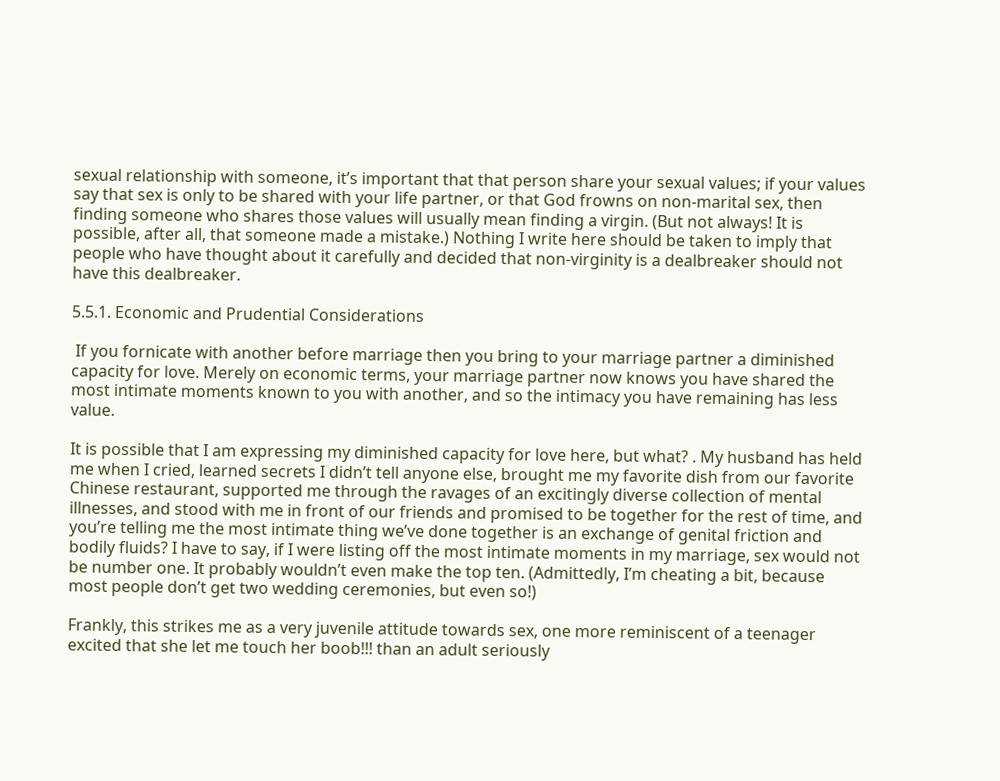sexual relationship with someone, it’s important that that person share your sexual values; if your values say that sex is only to be shared with your life partner, or that God frowns on non-marital sex, then finding someone who shares those values will usually mean finding a virgin. (But not always! It is possible, after all, that someone made a mistake.) Nothing I write here should be taken to imply that people who have thought about it carefully and decided that non-virginity is a dealbreaker should not have this dealbreaker.

5.5.1. Economic and Prudential Considerations

 If you fornicate with another before marriage then you bring to your marriage partner a diminished capacity for love. Merely on economic terms, your marriage partner now knows you have shared the most intimate moments known to you with another, and so the intimacy you have remaining has less value.

It is possible that I am expressing my diminished capacity for love here, but what? . My husband has held me when I cried, learned secrets I didn’t tell anyone else, brought me my favorite dish from our favorite Chinese restaurant, supported me through the ravages of an excitingly diverse collection of mental illnesses, and stood with me in front of our friends and promised to be together for the rest of time, and you’re telling me the most intimate thing we’ve done together is an exchange of genital friction and bodily fluids? I have to say, if I were listing off the most intimate moments in my marriage, sex would not be number one. It probably wouldn’t even make the top ten. (Admittedly, I’m cheating a bit, because most people don’t get two wedding ceremonies, but even so!)

Frankly, this strikes me as a very juvenile attitude towards sex, one more reminiscent of a teenager excited that she let me touch her boob!!! than an adult seriously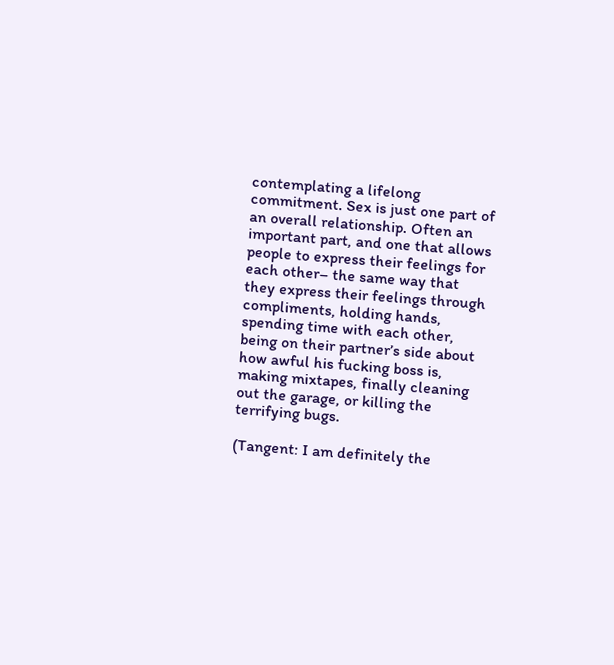contemplating a lifelong commitment. Sex is just one part of an overall relationship. Often an important part, and one that allows people to express their feelings for each other– the same way that they express their feelings through compliments, holding hands, spending time with each other, being on their partner’s side about how awful his fucking boss is, making mixtapes, finally cleaning out the garage, or killing the terrifying bugs.

(Tangent: I am definitely the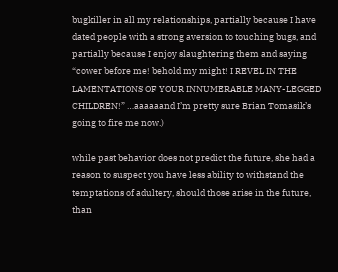bugkiller in all my relationships, partially because I have dated people with a strong aversion to touching bugs, and partially because I enjoy slaughtering them and saying “cower before me! behold my might! I REVEL IN THE LAMENTATIONS OF YOUR INNUMERABLE MANY-LEGGED CHILDREN!” …aaaaaand I’m pretty sure Brian Tomasik’s going to fire me now.)

while past behavior does not predict the future, she had a reason to suspect you have less ability to withstand the temptations of adultery, should those arise in the future, than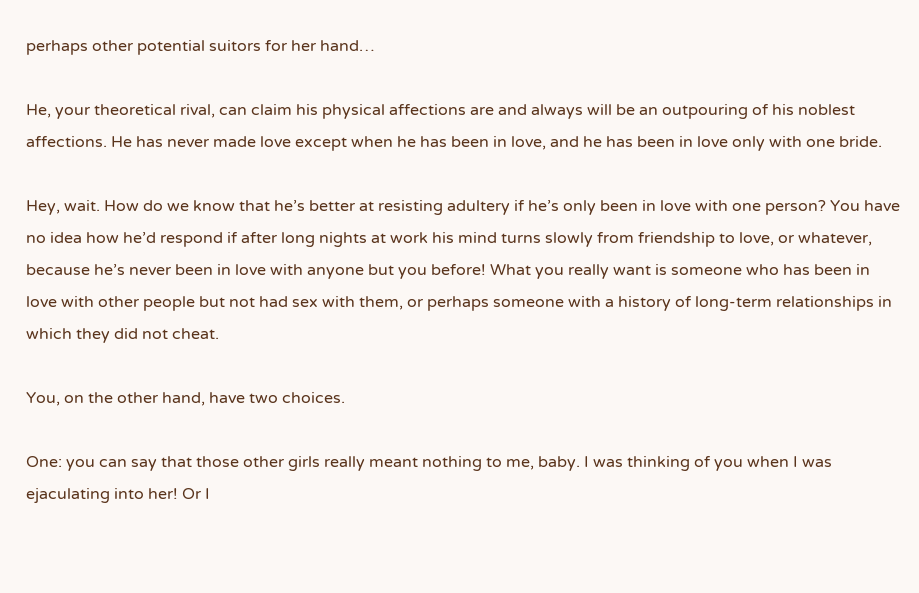perhaps other potential suitors for her hand…

He, your theoretical rival, can claim his physical affections are and always will be an outpouring of his noblest affections. He has never made love except when he has been in love, and he has been in love only with one bride.

Hey, wait. How do we know that he’s better at resisting adultery if he’s only been in love with one person? You have no idea how he’d respond if after long nights at work his mind turns slowly from friendship to love, or whatever, because he’s never been in love with anyone but you before! What you really want is someone who has been in love with other people but not had sex with them, or perhaps someone with a history of long-term relationships in which they did not cheat.

You, on the other hand, have two choices.

One: you can say that those other girls really meant nothing to me, baby. I was thinking of you when I was ejaculating into her! Or I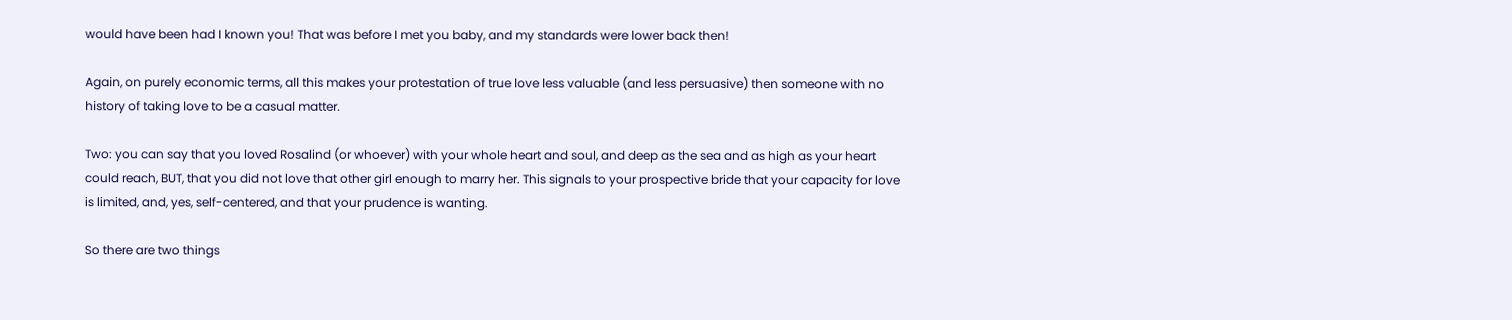would have been had I known you! That was before I met you baby, and my standards were lower back then!

Again, on purely economic terms, all this makes your protestation of true love less valuable (and less persuasive) then someone with no history of taking love to be a casual matter.

Two: you can say that you loved Rosalind (or whoever) with your whole heart and soul, and deep as the sea and as high as your heart could reach, BUT, that you did not love that other girl enough to marry her. This signals to your prospective bride that your capacity for love is limited, and, yes, self-centered, and that your prudence is wanting.

So there are two things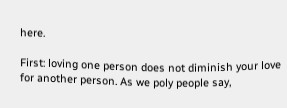here.

First: loving one person does not diminish your love for another person. As we poly people say,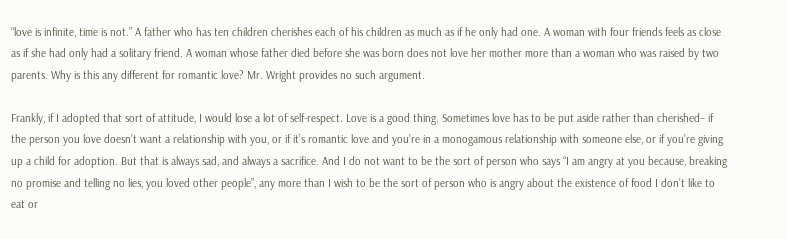“love is infinite, time is not.” A father who has ten children cherishes each of his children as much as if he only had one. A woman with four friends feels as close as if she had only had a solitary friend. A woman whose father died before she was born does not love her mother more than a woman who was raised by two parents. Why is this any different for romantic love? Mr. Wright provides no such argument.

Frankly, if I adopted that sort of attitude, I would lose a lot of self-respect. Love is a good thing. Sometimes love has to be put aside rather than cherished– if the person you love doesn’t want a relationship with you, or if it’s romantic love and you’re in a monogamous relationship with someone else, or if you’re giving up a child for adoption. But that is always sad, and always a sacrifice. And I do not want to be the sort of person who says “I am angry at you because, breaking no promise and telling no lies, you loved other people”, any more than I wish to be the sort of person who is angry about the existence of food I don’t like to eat or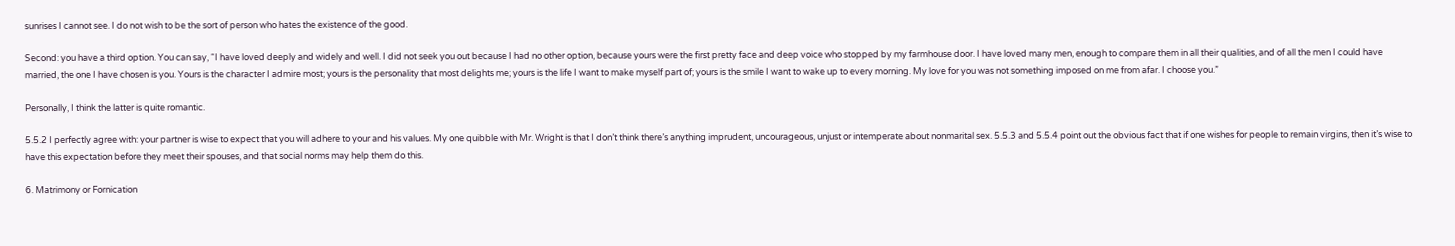sunrises I cannot see. I do not wish to be the sort of person who hates the existence of the good.

Second: you have a third option. You can say, “I have loved deeply and widely and well. I did not seek you out because I had no other option, because yours were the first pretty face and deep voice who stopped by my farmhouse door. I have loved many men, enough to compare them in all their qualities, and of all the men I could have married, the one I have chosen is you. Yours is the character I admire most; yours is the personality that most delights me; yours is the life I want to make myself part of; yours is the smile I want to wake up to every morning. My love for you was not something imposed on me from afar. I choose you.”

Personally, I think the latter is quite romantic.

5.5.2 I perfectly agree with: your partner is wise to expect that you will adhere to your and his values. My one quibble with Mr. Wright is that I don’t think there’s anything imprudent, uncourageous, unjust or intemperate about nonmarital sex. 5.5.3 and 5.5.4 point out the obvious fact that if one wishes for people to remain virgins, then it’s wise to have this expectation before they meet their spouses, and that social norms may help them do this.

6. Matrimony or Fornication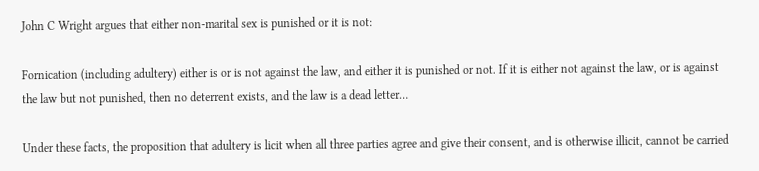John C Wright argues that either non-marital sex is punished or it is not:

Fornication (including adultery) either is or is not against the law, and either it is punished or not. If it is either not against the law, or is against the law but not punished, then no deterrent exists, and the law is a dead letter…

Under these facts, the proposition that adultery is licit when all three parties agree and give their consent, and is otherwise illicit, cannot be carried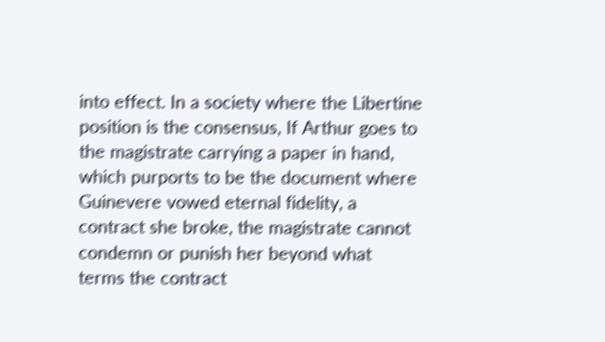into effect. In a society where the Libertine position is the consensus, If Arthur goes to the magistrate carrying a paper in hand, which purports to be the document where Guinevere vowed eternal fidelity, a contract she broke, the magistrate cannot condemn or punish her beyond what terms the contract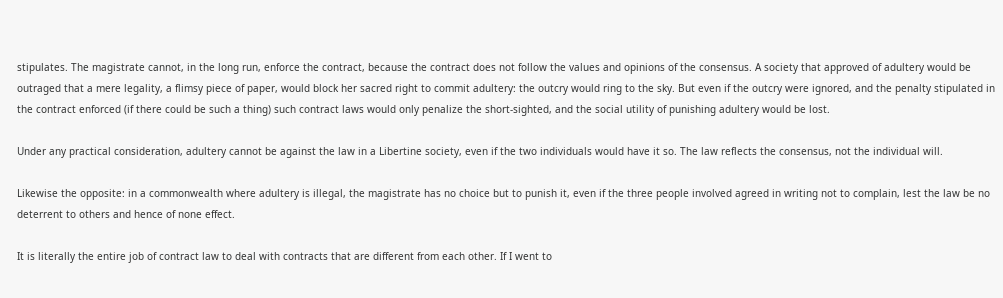stipulates. The magistrate cannot, in the long run, enforce the contract, because the contract does not follow the values and opinions of the consensus. A society that approved of adultery would be outraged that a mere legality, a flimsy piece of paper, would block her sacred right to commit adultery: the outcry would ring to the sky. But even if the outcry were ignored, and the penalty stipulated in the contract enforced (if there could be such a thing) such contract laws would only penalize the short-sighted, and the social utility of punishing adultery would be lost.

Under any practical consideration, adultery cannot be against the law in a Libertine society, even if the two individuals would have it so. The law reflects the consensus, not the individual will.

Likewise the opposite: in a commonwealth where adultery is illegal, the magistrate has no choice but to punish it, even if the three people involved agreed in writing not to complain, lest the law be no deterrent to others and hence of none effect.

It is literally the entire job of contract law to deal with contracts that are different from each other. If I went to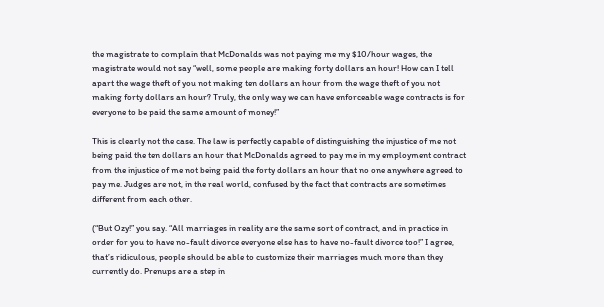the magistrate to complain that McDonalds was not paying me my $10/hour wages, the magistrate would not say “well, some people are making forty dollars an hour! How can I tell apart the wage theft of you not making ten dollars an hour from the wage theft of you not making forty dollars an hour? Truly, the only way we can have enforceable wage contracts is for everyone to be paid the same amount of money!”

This is clearly not the case. The law is perfectly capable of distinguishing the injustice of me not being paid the ten dollars an hour that McDonalds agreed to pay me in my employment contract from the injustice of me not being paid the forty dollars an hour that no one anywhere agreed to pay me. Judges are not, in the real world, confused by the fact that contracts are sometimes different from each other.

(“But Ozy!” you say. “All marriages in reality are the same sort of contract, and in practice in order for you to have no-fault divorce everyone else has to have no-fault divorce too!” I agree, that’s ridiculous, people should be able to customize their marriages much more than they currently do. Prenups are a step in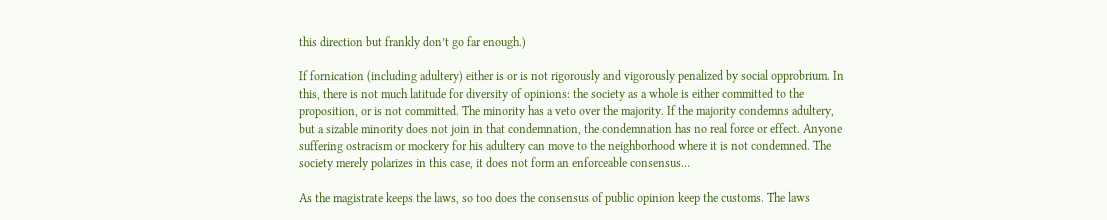this direction but frankly don’t go far enough.)

If fornication (including adultery) either is or is not rigorously and vigorously penalized by social opprobrium. In this, there is not much latitude for diversity of opinions: the society as a whole is either committed to the proposition, or is not committed. The minority has a veto over the majority. If the majority condemns adultery, but a sizable minority does not join in that condemnation, the condemnation has no real force or effect. Anyone suffering ostracism or mockery for his adultery can move to the neighborhood where it is not condemned. The society merely polarizes in this case, it does not form an enforceable consensus…

As the magistrate keeps the laws, so too does the consensus of public opinion keep the customs. The laws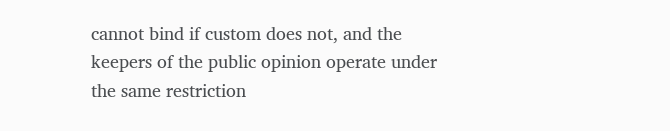cannot bind if custom does not, and the keepers of the public opinion operate under the same restriction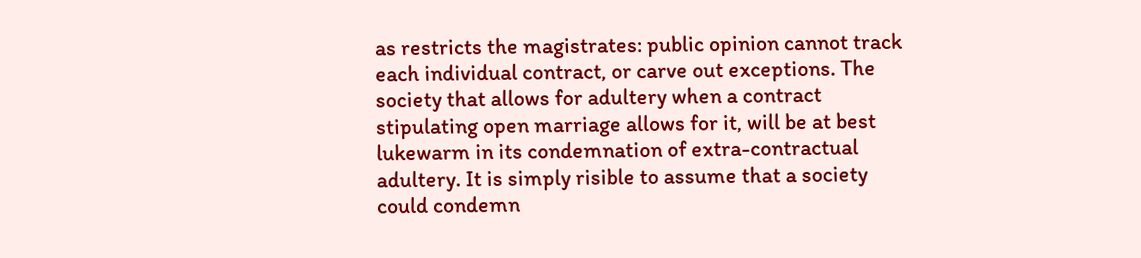as restricts the magistrates: public opinion cannot track each individual contract, or carve out exceptions. The society that allows for adultery when a contract stipulating open marriage allows for it, will be at best lukewarm in its condemnation of extra-contractual adultery. It is simply risible to assume that a society could condemn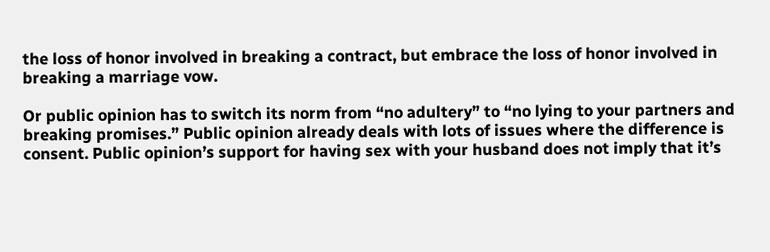the loss of honor involved in breaking a contract, but embrace the loss of honor involved in breaking a marriage vow.

Or public opinion has to switch its norm from “no adultery” to “no lying to your partners and breaking promises.” Public opinion already deals with lots of issues where the difference is consent. Public opinion’s support for having sex with your husband does not imply that it’s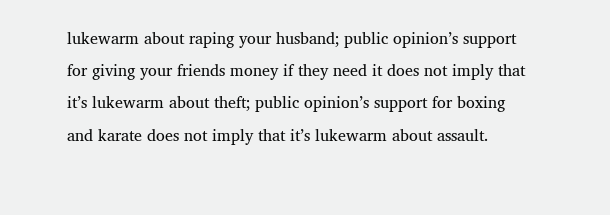lukewarm about raping your husband; public opinion’s support for giving your friends money if they need it does not imply that it’s lukewarm about theft; public opinion’s support for boxing and karate does not imply that it’s lukewarm about assault.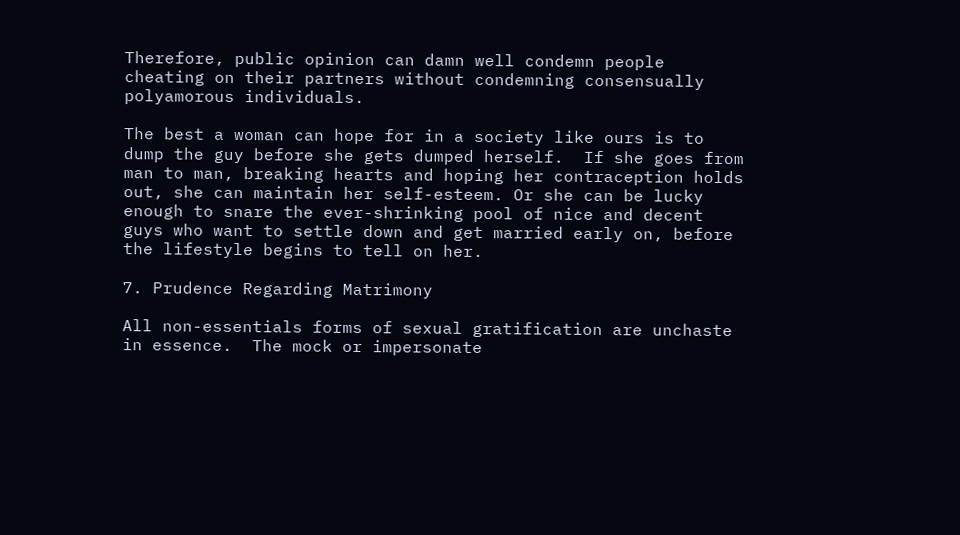Therefore, public opinion can damn well condemn people cheating on their partners without condemning consensually polyamorous individuals.

The best a woman can hope for in a society like ours is to dump the guy before she gets dumped herself.  If she goes from man to man, breaking hearts and hoping her contraception holds out, she can maintain her self-esteem. Or she can be lucky enough to snare the ever-shrinking pool of nice and decent guys who want to settle down and get married early on, before the lifestyle begins to tell on her.

7. Prudence Regarding Matrimony

All non-essentials forms of sexual gratification are unchaste in essence.  The mock or impersonate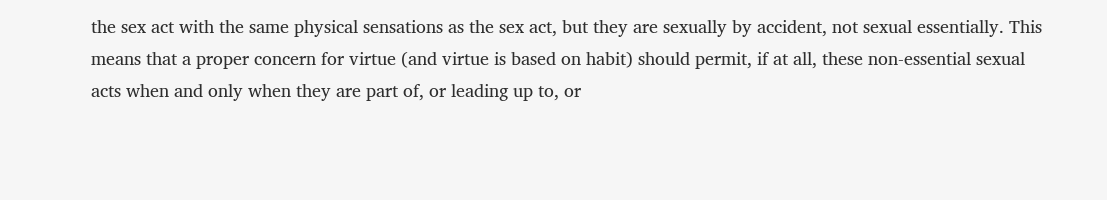the sex act with the same physical sensations as the sex act, but they are sexually by accident, not sexual essentially. This means that a proper concern for virtue (and virtue is based on habit) should permit, if at all, these non-essential sexual acts when and only when they are part of, or leading up to, or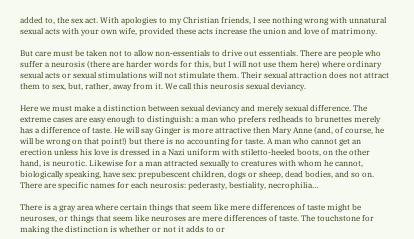added to, the sex act. With apologies to my Christian friends, I see nothing wrong with unnatural sexual acts with your own wife, provided these acts increase the union and love of matrimony.

But care must be taken not to allow non-essentials to drive out essentials. There are people who suffer a neurosis (there are harder words for this, but I will not use them here) where ordinary sexual acts or sexual stimulations will not stimulate them. Their sexual attraction does not attract them to sex, but, rather, away from it. We call this neurosis sexual deviancy.

Here we must make a distinction between sexual deviancy and merely sexual difference. The extreme cases are easy enough to distinguish: a man who prefers redheads to brunettes merely has a difference of taste. He will say Ginger is more attractive then Mary Anne (and, of course, he will be wrong on that point!) but there is no accounting for taste. A man who cannot get an erection unless his love is dressed in a Nazi uniform with stiletto-heeled boots, on the other hand, is neurotic. Likewise for a man attracted sexually to creatures with whom he cannot, biologically speaking, have sex: prepubescent children, dogs or sheep, dead bodies, and so on. There are specific names for each neurosis: pederasty, bestiality, necrophilia…

There is a gray area where certain things that seem like mere differences of taste might be neuroses, or things that seem like neuroses are mere differences of taste. The touchstone for making the distinction is whether or not it adds to or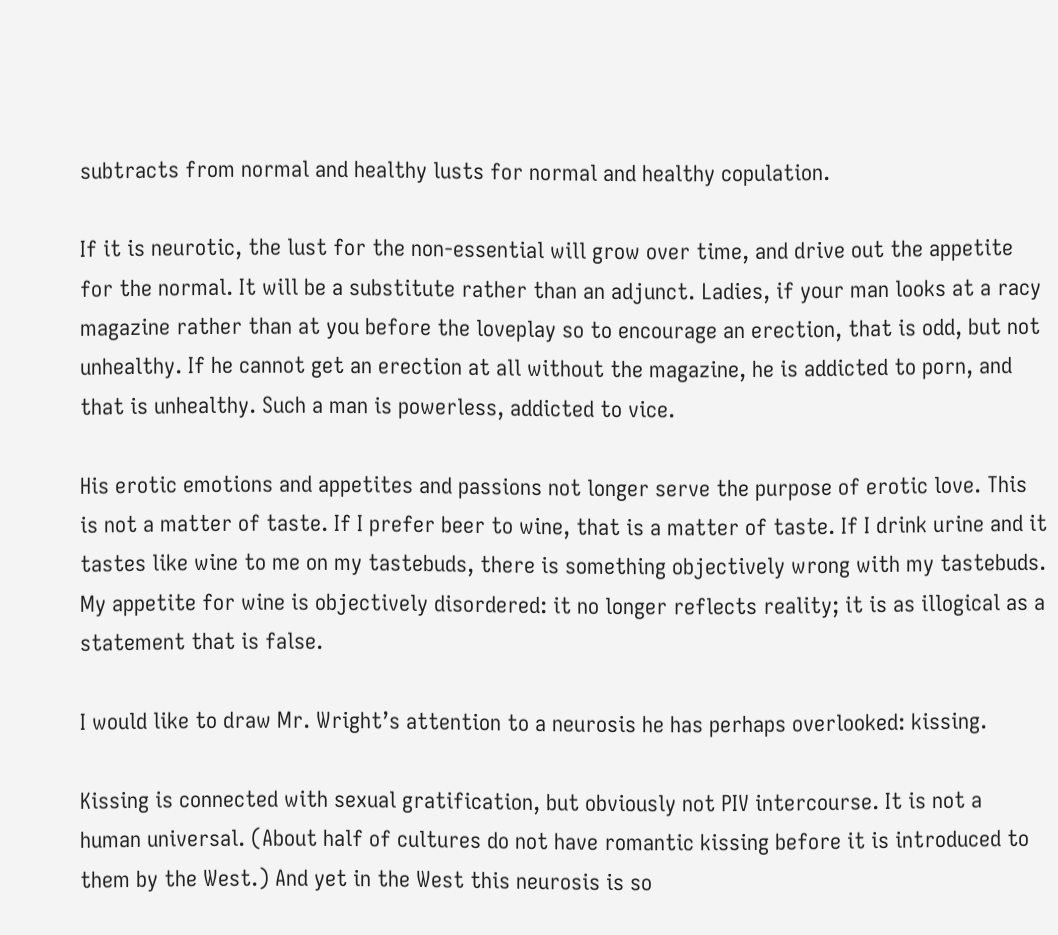subtracts from normal and healthy lusts for normal and healthy copulation.

If it is neurotic, the lust for the non-essential will grow over time, and drive out the appetite for the normal. It will be a substitute rather than an adjunct. Ladies, if your man looks at a racy magazine rather than at you before the loveplay so to encourage an erection, that is odd, but not unhealthy. If he cannot get an erection at all without the magazine, he is addicted to porn, and that is unhealthy. Such a man is powerless, addicted to vice.

His erotic emotions and appetites and passions not longer serve the purpose of erotic love. This is not a matter of taste. If I prefer beer to wine, that is a matter of taste. If I drink urine and it tastes like wine to me on my tastebuds, there is something objectively wrong with my tastebuds. My appetite for wine is objectively disordered: it no longer reflects reality; it is as illogical as a statement that is false.

I would like to draw Mr. Wright’s attention to a neurosis he has perhaps overlooked: kissing.

Kissing is connected with sexual gratification, but obviously not PIV intercourse. It is not a human universal. (About half of cultures do not have romantic kissing before it is introduced to them by the West.) And yet in the West this neurosis is so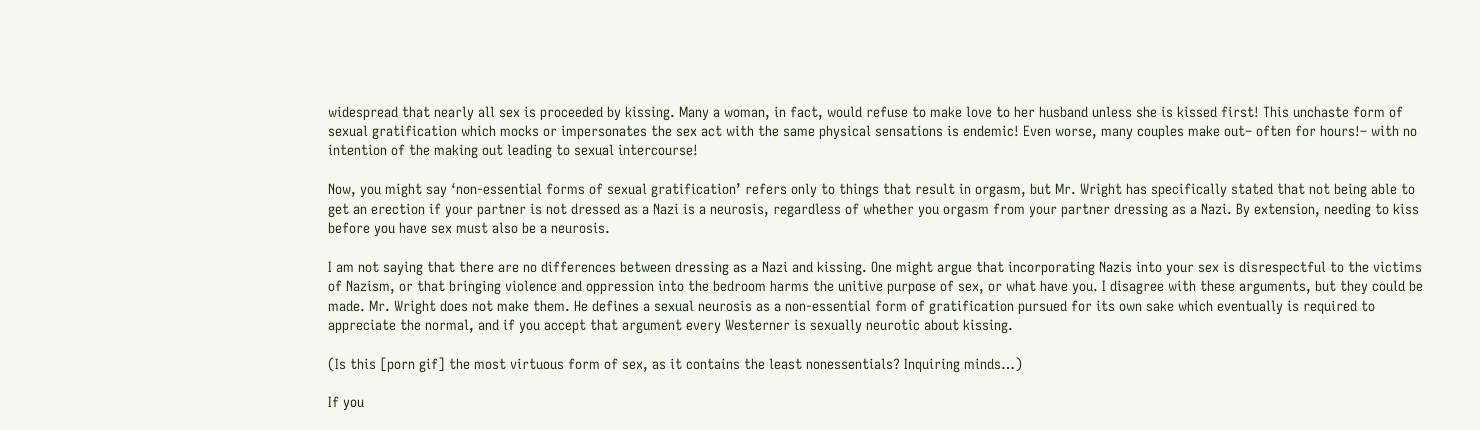widespread that nearly all sex is proceeded by kissing. Many a woman, in fact, would refuse to make love to her husband unless she is kissed first! This unchaste form of sexual gratification which mocks or impersonates the sex act with the same physical sensations is endemic! Even worse, many couples make out– often for hours!– with no intention of the making out leading to sexual intercourse!

Now, you might say ‘non-essential forms of sexual gratification’ refers only to things that result in orgasm, but Mr. Wright has specifically stated that not being able to get an erection if your partner is not dressed as a Nazi is a neurosis, regardless of whether you orgasm from your partner dressing as a Nazi. By extension, needing to kiss before you have sex must also be a neurosis.

I am not saying that there are no differences between dressing as a Nazi and kissing. One might argue that incorporating Nazis into your sex is disrespectful to the victims of Nazism, or that bringing violence and oppression into the bedroom harms the unitive purpose of sex, or what have you. I disagree with these arguments, but they could be made. Mr. Wright does not make them. He defines a sexual neurosis as a non-essential form of gratification pursued for its own sake which eventually is required to appreciate the normal, and if you accept that argument every Westerner is sexually neurotic about kissing.

(Is this [porn gif] the most virtuous form of sex, as it contains the least nonessentials? Inquiring minds…)

If you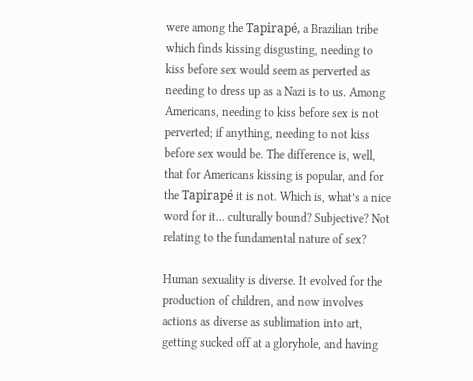were among the Tapirapé, a Brazilian tribe which finds kissing disgusting, needing to kiss before sex would seem as perverted as needing to dress up as a Nazi is to us. Among Americans, needing to kiss before sex is not perverted; if anything, needing to not kiss before sex would be. The difference is, well, that for Americans kissing is popular, and for the Tapirapé it is not. Which is, what’s a nice word for it… culturally bound? Subjective? Not relating to the fundamental nature of sex?

Human sexuality is diverse. It evolved for the production of children, and now involves actions as diverse as sublimation into art, getting sucked off at a gloryhole, and having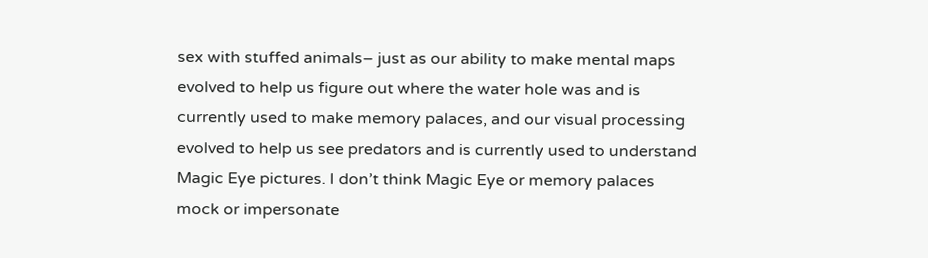sex with stuffed animals– just as our ability to make mental maps evolved to help us figure out where the water hole was and is currently used to make memory palaces, and our visual processing evolved to help us see predators and is currently used to understand Magic Eye pictures. I don’t think Magic Eye or memory palaces mock or impersonate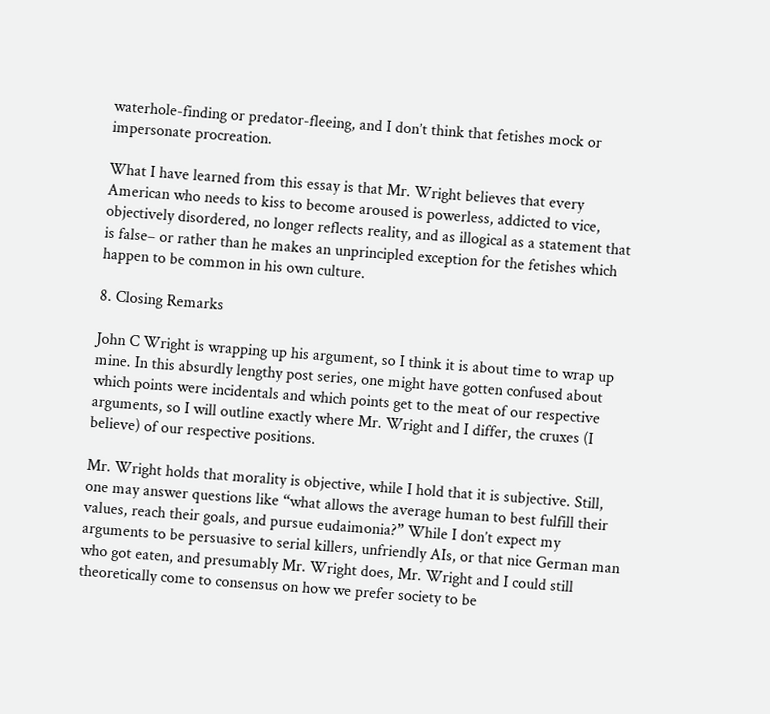waterhole-finding or predator-fleeing, and I don’t think that fetishes mock or impersonate procreation.

What I have learned from this essay is that Mr. Wright believes that every American who needs to kiss to become aroused is powerless, addicted to vice, objectively disordered, no longer reflects reality, and as illogical as a statement that is false– or rather than he makes an unprincipled exception for the fetishes which happen to be common in his own culture.

8. Closing Remarks

John C Wright is wrapping up his argument, so I think it is about time to wrap up mine. In this absurdly lengthy post series, one might have gotten confused about which points were incidentals and which points get to the meat of our respective arguments, so I will outline exactly where Mr. Wright and I differ, the cruxes (I believe) of our respective positions.

Mr. Wright holds that morality is objective, while I hold that it is subjective. Still, one may answer questions like “what allows the average human to best fulfill their values, reach their goals, and pursue eudaimonia?” While I don’t expect my arguments to be persuasive to serial killers, unfriendly AIs, or that nice German man who got eaten, and presumably Mr. Wright does, Mr. Wright and I could still theoretically come to consensus on how we prefer society to be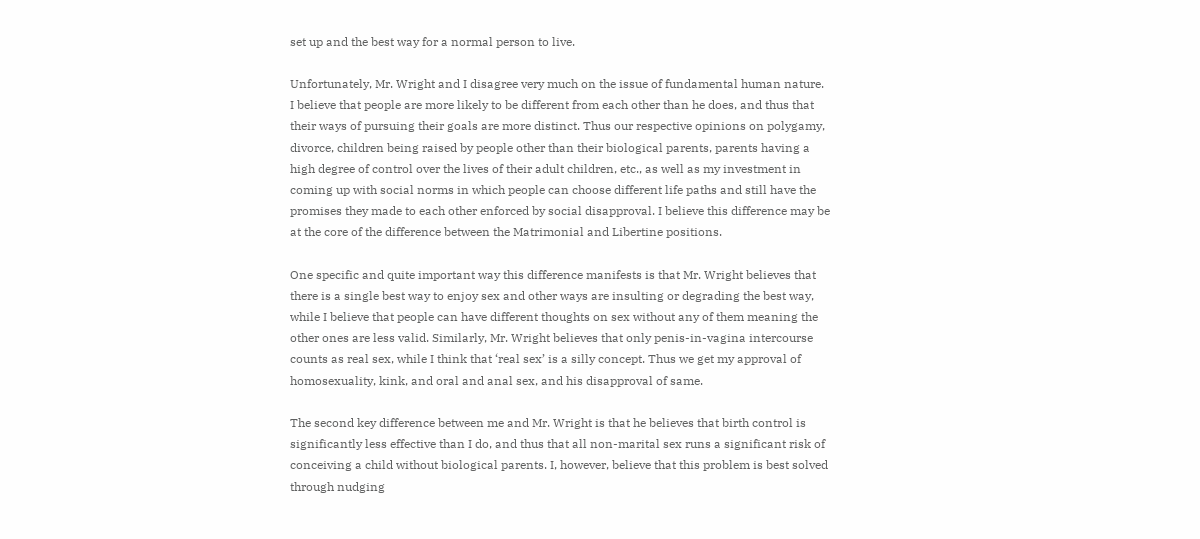set up and the best way for a normal person to live.

Unfortunately, Mr. Wright and I disagree very much on the issue of fundamental human nature. I believe that people are more likely to be different from each other than he does, and thus that their ways of pursuing their goals are more distinct. Thus our respective opinions on polygamy, divorce, children being raised by people other than their biological parents, parents having a high degree of control over the lives of their adult children, etc., as well as my investment in coming up with social norms in which people can choose different life paths and still have the promises they made to each other enforced by social disapproval. I believe this difference may be at the core of the difference between the Matrimonial and Libertine positions.

One specific and quite important way this difference manifests is that Mr. Wright believes that there is a single best way to enjoy sex and other ways are insulting or degrading the best way, while I believe that people can have different thoughts on sex without any of them meaning the other ones are less valid. Similarly, Mr. Wright believes that only penis-in-vagina intercourse counts as real sex, while I think that ‘real sex’ is a silly concept. Thus we get my approval of homosexuality, kink, and oral and anal sex, and his disapproval of same.

The second key difference between me and Mr. Wright is that he believes that birth control is significantly less effective than I do, and thus that all non-marital sex runs a significant risk of conceiving a child without biological parents. I, however, believe that this problem is best solved through nudging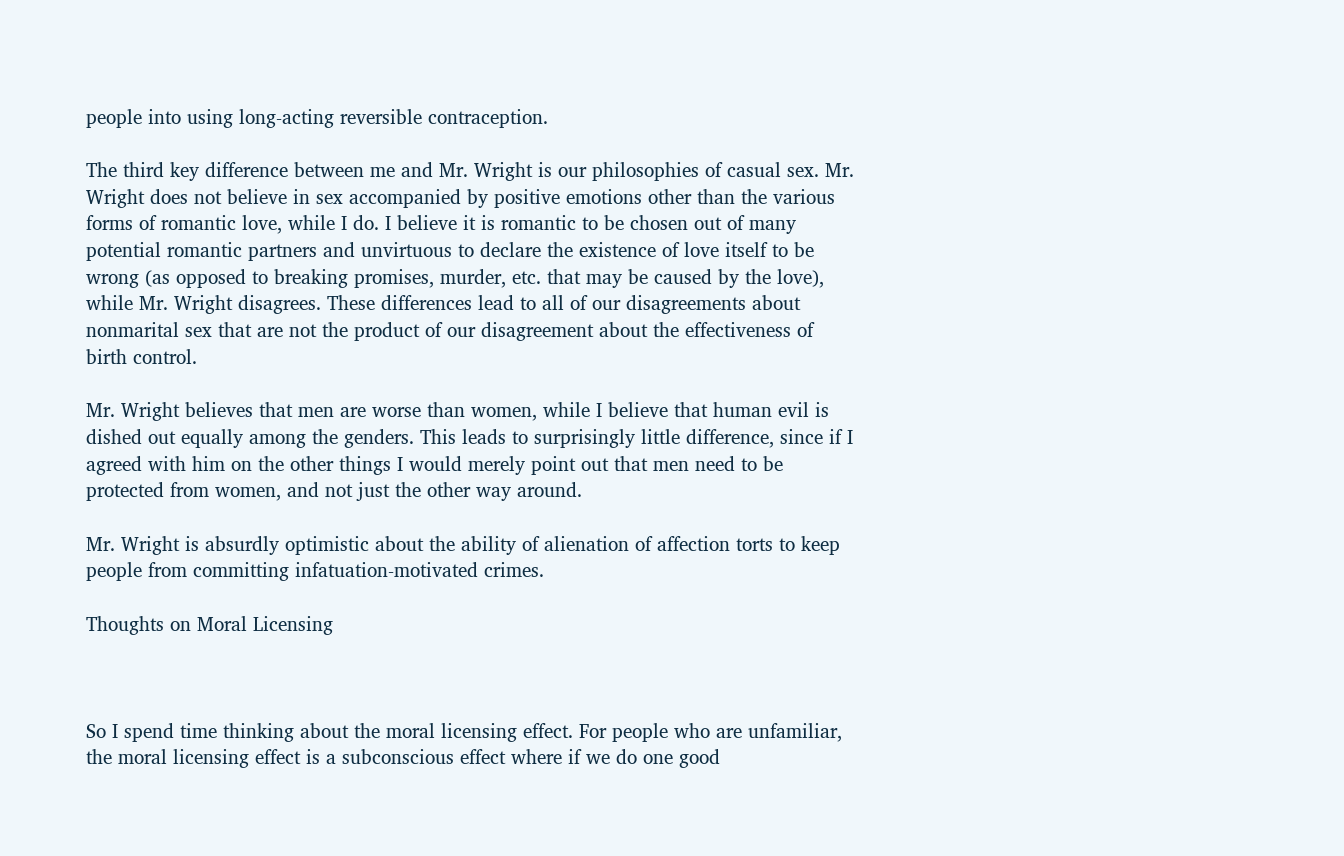people into using long-acting reversible contraception.

The third key difference between me and Mr. Wright is our philosophies of casual sex. Mr. Wright does not believe in sex accompanied by positive emotions other than the various forms of romantic love, while I do. I believe it is romantic to be chosen out of many potential romantic partners and unvirtuous to declare the existence of love itself to be wrong (as opposed to breaking promises, murder, etc. that may be caused by the love), while Mr. Wright disagrees. These differences lead to all of our disagreements about nonmarital sex that are not the product of our disagreement about the effectiveness of birth control.

Mr. Wright believes that men are worse than women, while I believe that human evil is dished out equally among the genders. This leads to surprisingly little difference, since if I agreed with him on the other things I would merely point out that men need to be protected from women, and not just the other way around.

Mr. Wright is absurdly optimistic about the ability of alienation of affection torts to keep people from committing infatuation-motivated crimes.

Thoughts on Moral Licensing



So I spend time thinking about the moral licensing effect. For people who are unfamiliar, the moral licensing effect is a subconscious effect where if we do one good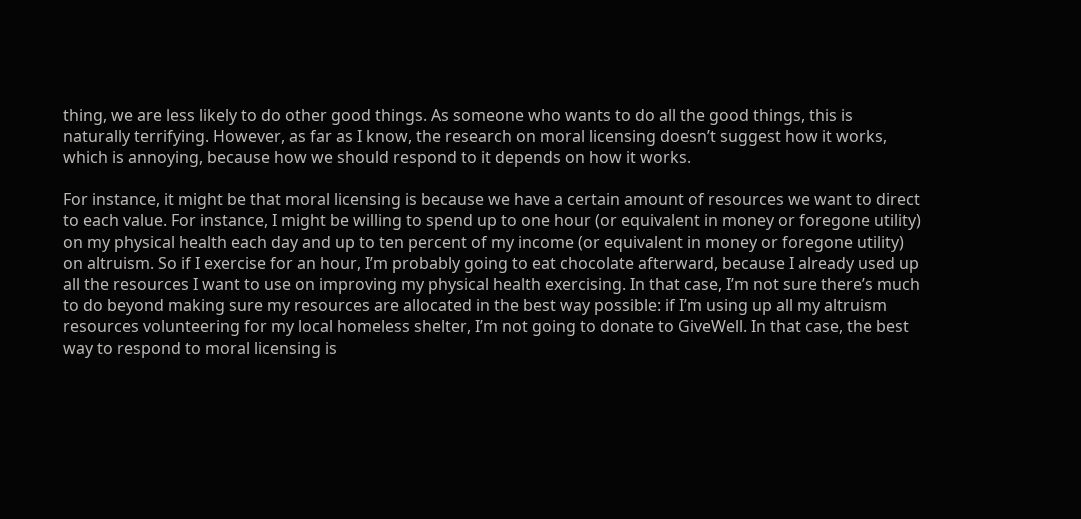thing, we are less likely to do other good things. As someone who wants to do all the good things, this is naturally terrifying. However, as far as I know, the research on moral licensing doesn’t suggest how it works, which is annoying, because how we should respond to it depends on how it works.

For instance, it might be that moral licensing is because we have a certain amount of resources we want to direct to each value. For instance, I might be willing to spend up to one hour (or equivalent in money or foregone utility) on my physical health each day and up to ten percent of my income (or equivalent in money or foregone utility) on altruism. So if I exercise for an hour, I’m probably going to eat chocolate afterward, because I already used up all the resources I want to use on improving my physical health exercising. In that case, I’m not sure there’s much to do beyond making sure my resources are allocated in the best way possible: if I’m using up all my altruism resources volunteering for my local homeless shelter, I’m not going to donate to GiveWell. In that case, the best way to respond to moral licensing is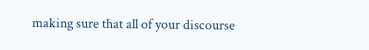making sure that all of your discourse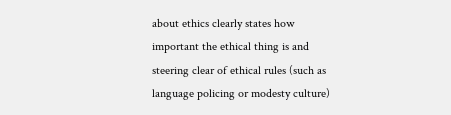about ethics clearly states how important the ethical thing is and steering clear of ethical rules (such as language policing or modesty culture)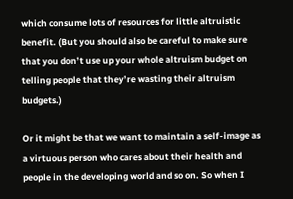which consume lots of resources for little altruistic benefit. (But you should also be careful to make sure that you don’t use up your whole altruism budget on telling people that they’re wasting their altruism budgets.)

Or it might be that we want to maintain a self-image as a virtuous person who cares about their health and people in the developing world and so on. So when I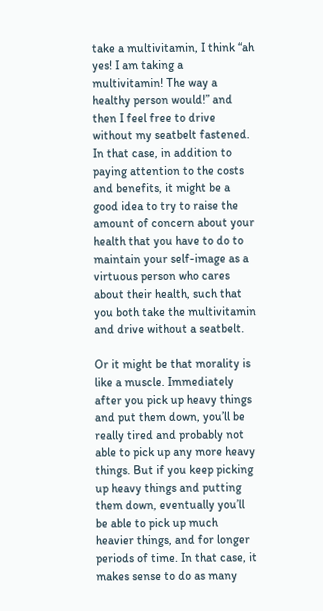take a multivitamin, I think “ah yes! I am taking a multivitamin! The way a healthy person would!” and then I feel free to drive without my seatbelt fastened. In that case, in addition to paying attention to the costs and benefits, it might be a good idea to try to raise the amount of concern about your health that you have to do to maintain your self-image as a virtuous person who cares about their health, such that you both take the multivitamin and drive without a seatbelt.

Or it might be that morality is like a muscle. Immediately after you pick up heavy things and put them down, you’ll be really tired and probably not able to pick up any more heavy things. But if you keep picking up heavy things and putting them down, eventually you’ll be able to pick up much heavier things, and for longer periods of time. In that case, it makes sense to do as many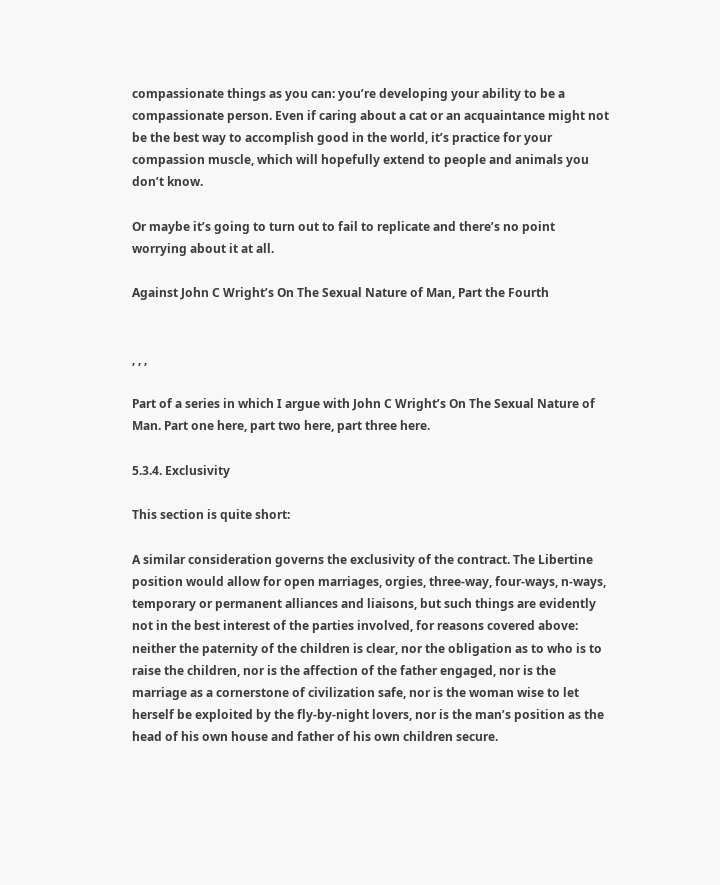compassionate things as you can: you’re developing your ability to be a compassionate person. Even if caring about a cat or an acquaintance might not be the best way to accomplish good in the world, it’s practice for your compassion muscle, which will hopefully extend to people and animals you don’t know.

Or maybe it’s going to turn out to fail to replicate and there’s no point worrying about it at all.

Against John C Wright’s On The Sexual Nature of Man, Part the Fourth


, , ,

Part of a series in which I argue with John C Wright’s On The Sexual Nature of Man. Part one here, part two here, part three here.

5.3.4. Exclusivity

This section is quite short:

A similar consideration governs the exclusivity of the contract. The Libertine position would allow for open marriages, orgies, three-way, four-ways, n-ways, temporary or permanent alliances and liaisons, but such things are evidently not in the best interest of the parties involved, for reasons covered above: neither the paternity of the children is clear, nor the obligation as to who is to raise the children, nor is the affection of the father engaged, nor is the marriage as a cornerstone of civilization safe, nor is the woman wise to let herself be exploited by the fly-by-night lovers, nor is the man’s position as the head of his own house and father of his own children secure.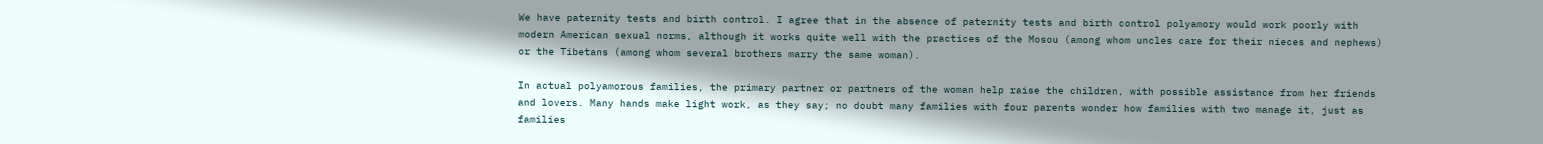We have paternity tests and birth control. I agree that in the absence of paternity tests and birth control polyamory would work poorly with modern American sexual norms, although it works quite well with the practices of the Mosou (among whom uncles care for their nieces and nephews) or the Tibetans (among whom several brothers marry the same woman).

In actual polyamorous families, the primary partner or partners of the woman help raise the children, with possible assistance from her friends and lovers. Many hands make light work, as they say; no doubt many families with four parents wonder how families with two manage it, just as families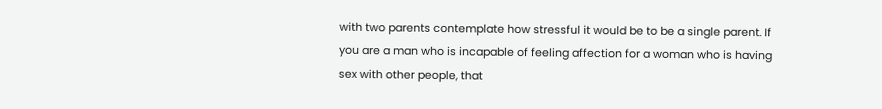with two parents contemplate how stressful it would be to be a single parent. If you are a man who is incapable of feeling affection for a woman who is having sex with other people, that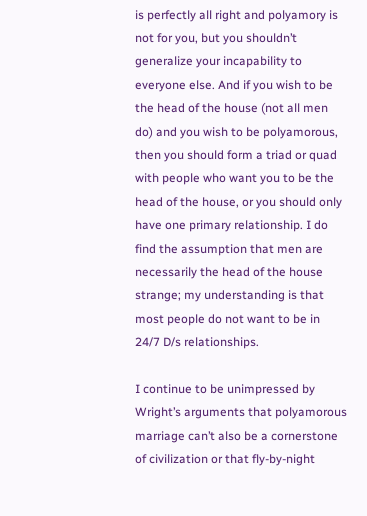is perfectly all right and polyamory is not for you, but you shouldn’t generalize your incapability to everyone else. And if you wish to be the head of the house (not all men do) and you wish to be polyamorous, then you should form a triad or quad with people who want you to be the head of the house, or you should only have one primary relationship. I do find the assumption that men are necessarily the head of the house strange; my understanding is that most people do not want to be in 24/7 D/s relationships.

I continue to be unimpressed by Wright’s arguments that polyamorous marriage can’t also be a cornerstone of civilization or that fly-by-night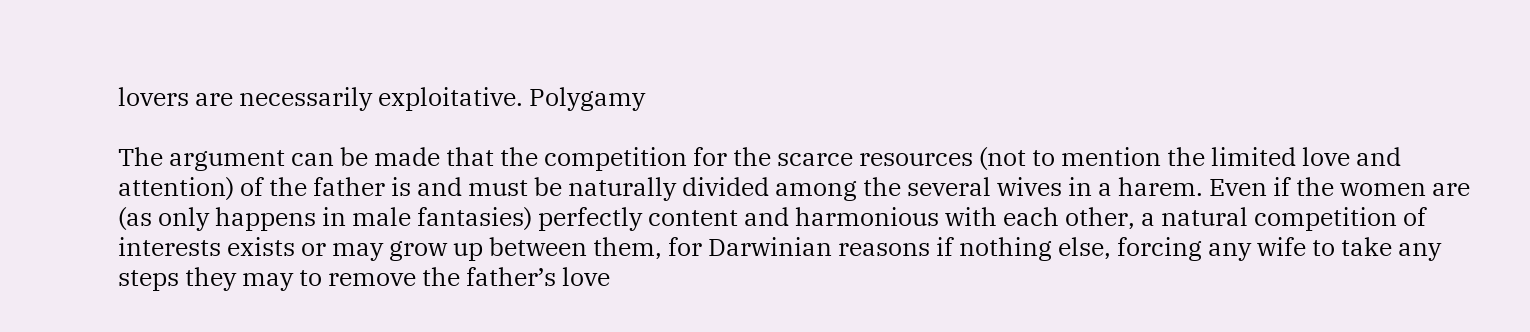lovers are necessarily exploitative. Polygamy

The argument can be made that the competition for the scarce resources (not to mention the limited love and attention) of the father is and must be naturally divided among the several wives in a harem. Even if the women are (as only happens in male fantasies) perfectly content and harmonious with each other, a natural competition of interests exists or may grow up between them, for Darwinian reasons if nothing else, forcing any wife to take any steps they may to remove the father’s love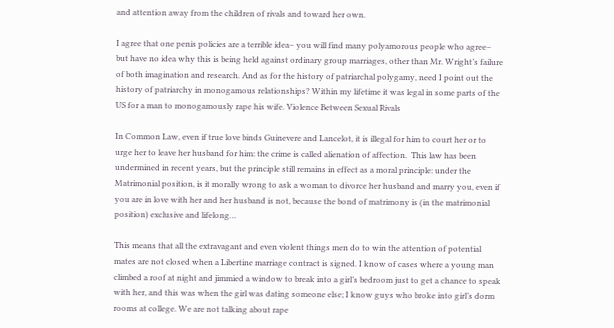and attention away from the children of rivals and toward her own.

I agree that one penis policies are a terrible idea– you will find many polyamorous people who agree– but have no idea why this is being held against ordinary group marriages, other than Mr. Wright’s failure of both imagination and research. And as for the history of patriarchal polygamy, need I point out the history of patriarchy in monogamous relationships? Within my lifetime it was legal in some parts of the US for a man to monogamously rape his wife. Violence Between Sexual Rivals

In Common Law, even if true love binds Guinevere and Lancelot, it is illegal for him to court her or to urge her to leave her husband for him: the crime is called alienation of affection.  This law has been undermined in recent years, but the principle still remains in effect as a moral principle: under the Matrimonial position, is it morally wrong to ask a woman to divorce her husband and marry you, even if you are in love with her and her husband is not, because the bond of matrimony is (in the matrimonial position) exclusive and lifelong…

This means that all the extravagant and even violent things men do to win the attention of potential mates are not closed when a Libertine marriage contract is signed. I know of cases where a young man climbed a roof at night and jimmied a window to break into a girl’s bedroom just to get a chance to speak with her, and this was when the girl was dating someone else; I know guys who broke into girl’s dorm rooms at college. We are not talking about rape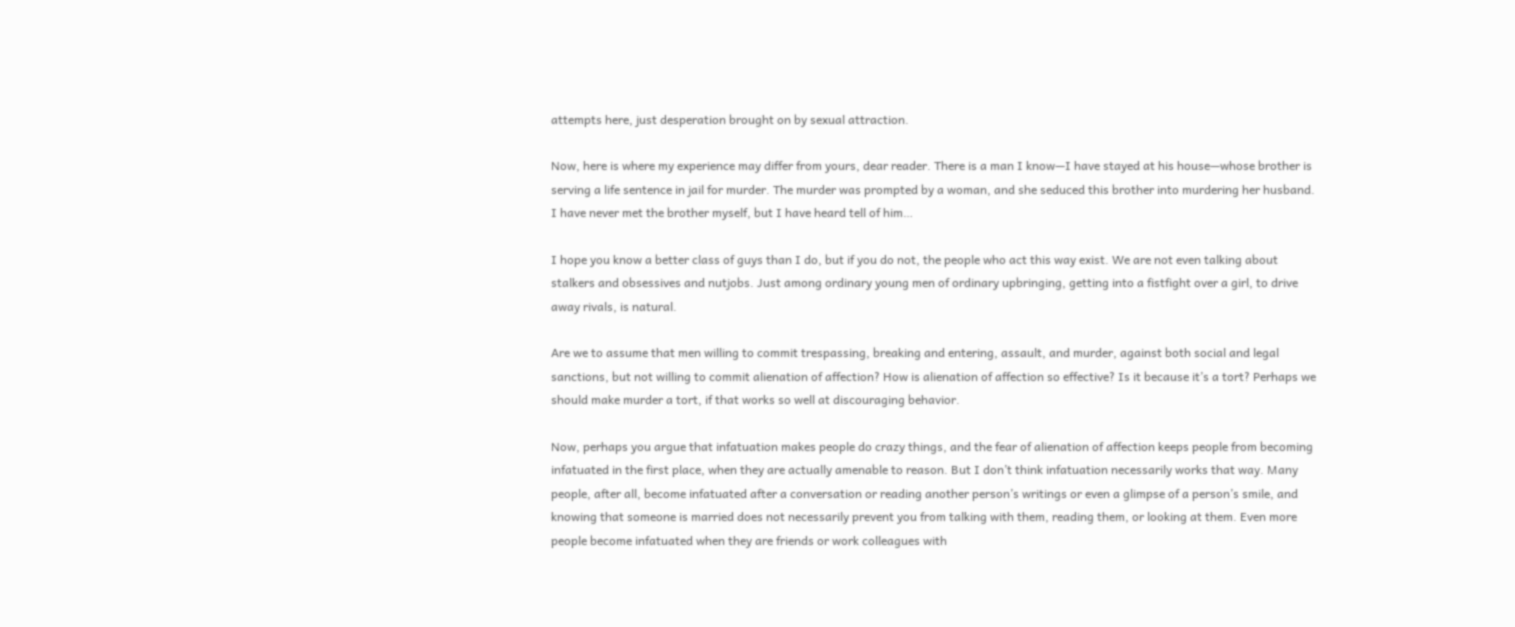attempts here, just desperation brought on by sexual attraction.

Now, here is where my experience may differ from yours, dear reader. There is a man I know—I have stayed at his house—whose brother is serving a life sentence in jail for murder. The murder was prompted by a woman, and she seduced this brother into murdering her husband. I have never met the brother myself, but I have heard tell of him…

I hope you know a better class of guys than I do, but if you do not, the people who act this way exist. We are not even talking about stalkers and obsessives and nutjobs. Just among ordinary young men of ordinary upbringing, getting into a fistfight over a girl, to drive away rivals, is natural.

Are we to assume that men willing to commit trespassing, breaking and entering, assault, and murder, against both social and legal sanctions, but not willing to commit alienation of affection? How is alienation of affection so effective? Is it because it’s a tort? Perhaps we should make murder a tort, if that works so well at discouraging behavior.

Now, perhaps you argue that infatuation makes people do crazy things, and the fear of alienation of affection keeps people from becoming infatuated in the first place, when they are actually amenable to reason. But I don’t think infatuation necessarily works that way. Many people, after all, become infatuated after a conversation or reading another person’s writings or even a glimpse of a person’s smile, and knowing that someone is married does not necessarily prevent you from talking with them, reading them, or looking at them. Even more people become infatuated when they are friends or work colleagues with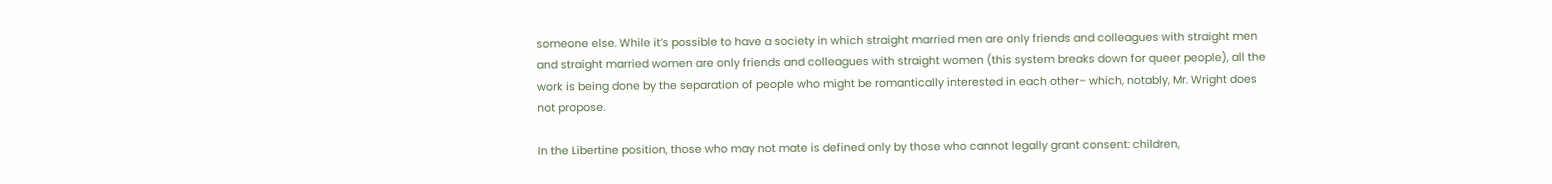someone else. While it’s possible to have a society in which straight married men are only friends and colleagues with straight men and straight married women are only friends and colleagues with straight women (this system breaks down for queer people), all the work is being done by the separation of people who might be romantically interested in each other– which, notably, Mr. Wright does not propose.

In the Libertine position, those who may not mate is defined only by those who cannot legally grant consent: children,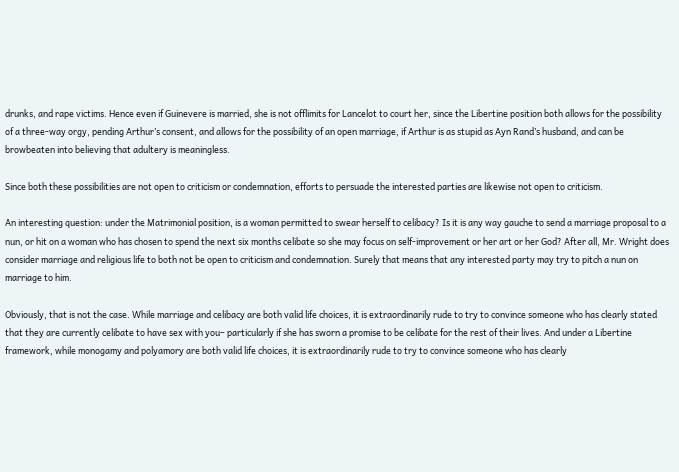drunks, and rape victims. Hence even if Guinevere is married, she is not offlimits for Lancelot to court her, since the Libertine position both allows for the possibility of a three-way orgy, pending Arthur’s consent, and allows for the possibility of an open marriage, if Arthur is as stupid as Ayn Rand’s husband, and can be browbeaten into believing that adultery is meaningless.

Since both these possibilities are not open to criticism or condemnation, efforts to persuade the interested parties are likewise not open to criticism.

An interesting question: under the Matrimonial position, is a woman permitted to swear herself to celibacy? Is it is any way gauche to send a marriage proposal to a nun, or hit on a woman who has chosen to spend the next six months celibate so she may focus on self-improvement or her art or her God? After all, Mr. Wright does consider marriage and religious life to both not be open to criticism and condemnation. Surely that means that any interested party may try to pitch a nun on marriage to him.

Obviously, that is not the case. While marriage and celibacy are both valid life choices, it is extraordinarily rude to try to convince someone who has clearly stated that they are currently celibate to have sex with you– particularly if she has sworn a promise to be celibate for the rest of their lives. And under a Libertine framework, while monogamy and polyamory are both valid life choices, it is extraordinarily rude to try to convince someone who has clearly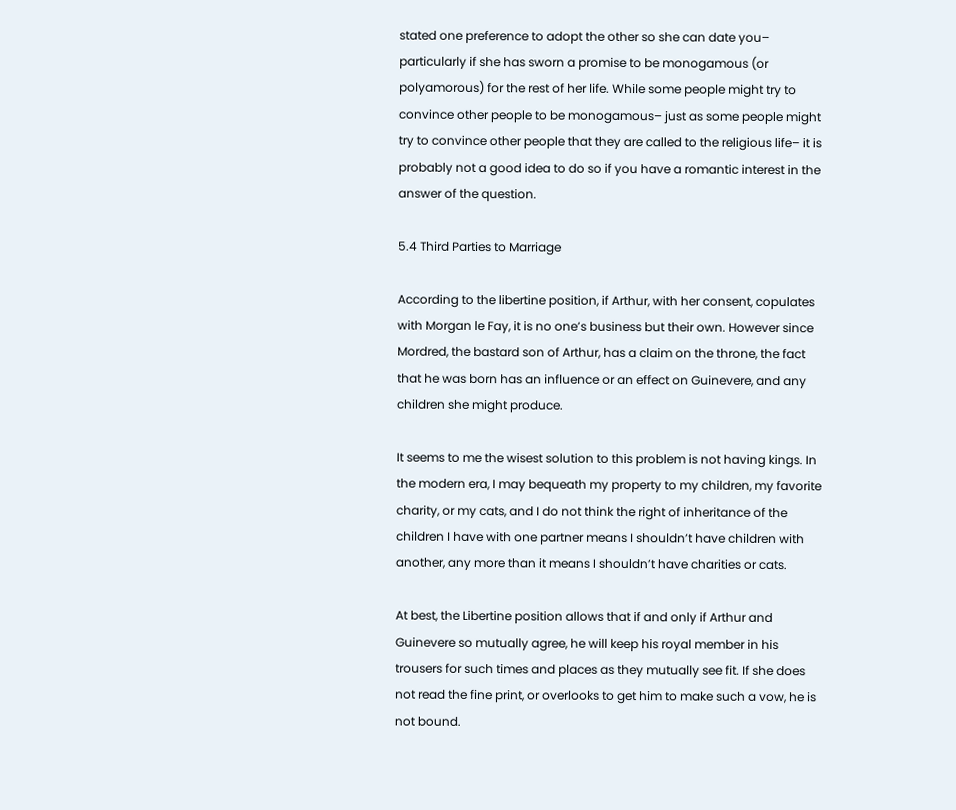stated one preference to adopt the other so she can date you– particularly if she has sworn a promise to be monogamous (or polyamorous) for the rest of her life. While some people might try to convince other people to be monogamous– just as some people might try to convince other people that they are called to the religious life– it is probably not a good idea to do so if you have a romantic interest in the answer of the question.

5.4 Third Parties to Marriage

According to the libertine position, if Arthur, with her consent, copulates with Morgan le Fay, it is no one’s business but their own. However since Mordred, the bastard son of Arthur, has a claim on the throne, the fact that he was born has an influence or an effect on Guinevere, and any children she might produce.

It seems to me the wisest solution to this problem is not having kings. In the modern era, I may bequeath my property to my children, my favorite charity, or my cats, and I do not think the right of inheritance of the children I have with one partner means I shouldn’t have children with another, any more than it means I shouldn’t have charities or cats.

At best, the Libertine position allows that if and only if Arthur and Guinevere so mutually agree, he will keep his royal member in his trousers for such times and places as they mutually see fit. If she does not read the fine print, or overlooks to get him to make such a vow, he is not bound.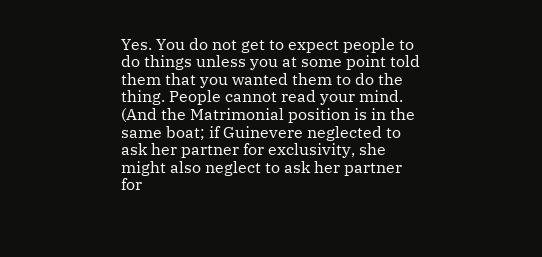Yes. You do not get to expect people to do things unless you at some point told them that you wanted them to do the thing. People cannot read your mind. (And the Matrimonial position is in the same boat; if Guinevere neglected to ask her partner for exclusivity, she might also neglect to ask her partner for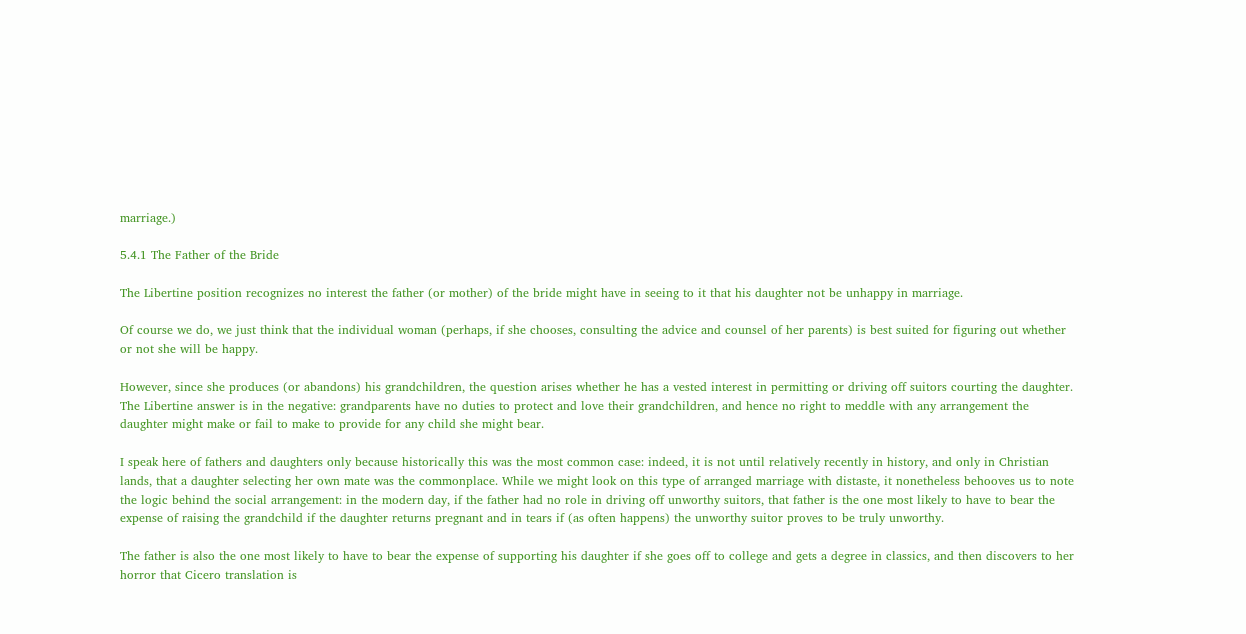marriage.)

5.4.1 The Father of the Bride

The Libertine position recognizes no interest the father (or mother) of the bride might have in seeing to it that his daughter not be unhappy in marriage.

Of course we do, we just think that the individual woman (perhaps, if she chooses, consulting the advice and counsel of her parents) is best suited for figuring out whether or not she will be happy.

However, since she produces (or abandons) his grandchildren, the question arises whether he has a vested interest in permitting or driving off suitors courting the daughter. The Libertine answer is in the negative: grandparents have no duties to protect and love their grandchildren, and hence no right to meddle with any arrangement the daughter might make or fail to make to provide for any child she might bear.

I speak here of fathers and daughters only because historically this was the most common case: indeed, it is not until relatively recently in history, and only in Christian lands, that a daughter selecting her own mate was the commonplace. While we might look on this type of arranged marriage with distaste, it nonetheless behooves us to note the logic behind the social arrangement: in the modern day, if the father had no role in driving off unworthy suitors, that father is the one most likely to have to bear the expense of raising the grandchild if the daughter returns pregnant and in tears if (as often happens) the unworthy suitor proves to be truly unworthy.

The father is also the one most likely to have to bear the expense of supporting his daughter if she goes off to college and gets a degree in classics, and then discovers to her horror that Cicero translation is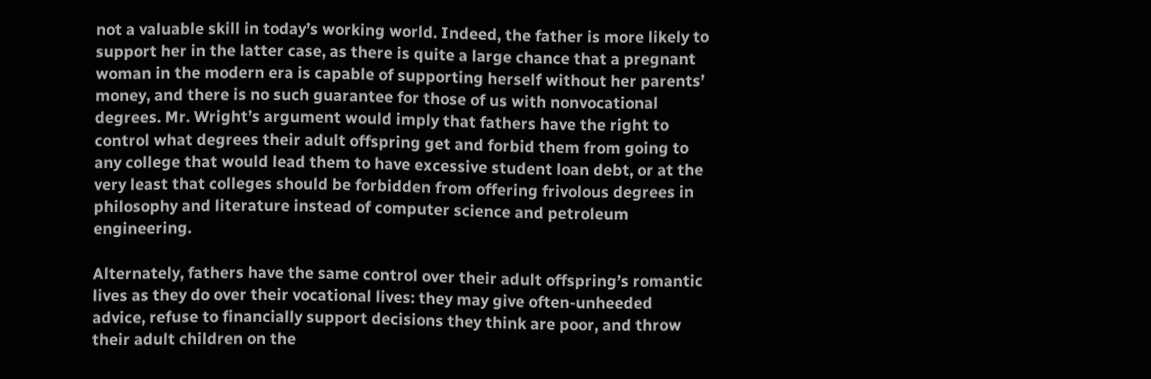not a valuable skill in today’s working world. Indeed, the father is more likely to support her in the latter case, as there is quite a large chance that a pregnant woman in the modern era is capable of supporting herself without her parents’ money, and there is no such guarantee for those of us with nonvocational degrees. Mr. Wright’s argument would imply that fathers have the right to control what degrees their adult offspring get and forbid them from going to any college that would lead them to have excessive student loan debt, or at the very least that colleges should be forbidden from offering frivolous degrees in philosophy and literature instead of computer science and petroleum engineering.

Alternately, fathers have the same control over their adult offspring’s romantic lives as they do over their vocational lives: they may give often-unheeded advice, refuse to financially support decisions they think are poor, and throw their adult children on the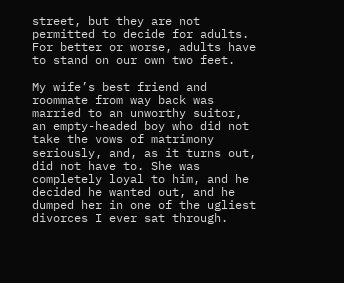street, but they are not permitted to decide for adults. For better or worse, adults have to stand on our own two feet.

My wife’s best friend and roommate from way back was married to an unworthy suitor, an empty-headed boy who did not take the vows of matrimony seriously, and, as it turns out, did not have to. She was completely loyal to him, and he decided he wanted out, and he dumped her in one of the ugliest divorces I ever sat through.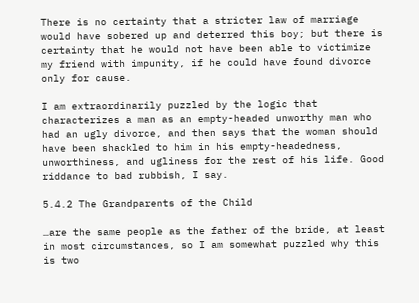There is no certainty that a stricter law of marriage would have sobered up and deterred this boy; but there is certainty that he would not have been able to victimize my friend with impunity, if he could have found divorce only for cause.

I am extraordinarily puzzled by the logic that characterizes a man as an empty-headed unworthy man who had an ugly divorce, and then says that the woman should have been shackled to him in his empty-headedness, unworthiness, and ugliness for the rest of his life. Good riddance to bad rubbish, I say.

5.4.2 The Grandparents of the Child

…are the same people as the father of the bride, at least in most circumstances, so I am somewhat puzzled why this is two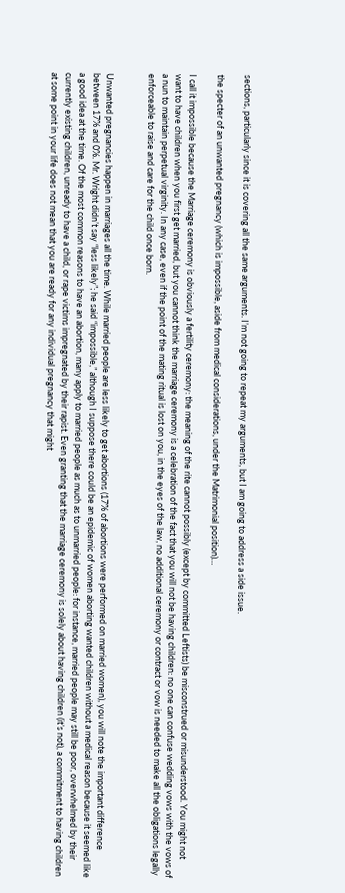sections, particularly since it is covering all the same arguments. I’m not going to repeat my arguments, but I am going to address a side issue.

the specter of an unwanted pregnancy (which is impossible, aside from medical considerations, under the Matrimonial position)…

I call it impossible because the Marriage ceremony is obviously a fertility ceremony: the meaning of the rite cannot possibly (except by committed Leftists) be misconstrued or misunderstood. You might not want to have children when you first get married, but you cannot think the marriage ceremony is a celebration of the fact that you will not be having children: no one can confuse wedding vows with the vows of a nun to maintain perpetual virginity. In any case, even if the point of the mating ritual is lost on you, in the eyes of the law, no additional ceremony or contract or vow is needed to make all the obligations legally enforceable to raise and care for the child once born.


Unwanted pregnancies happen in marriages all the time. While married people are less likely to get abortions (17% of abortions were performed on married women), you will note the important difference between 17% and 0%. Mr. Wright didn’t say “less likely”; he said “impossible,” although I suppose there could be an epidemic of women aborting wanted children without a medical reason because it seemed like a good idea at the time. Of the most common reasons to have an abortion, many apply to married people as much as to unmarried people: for instance, married people may still be poor, overwhelmed by their currently existing children, unready to have a child, or rape victims impregnated by their rapist. Even granting that the marriage ceremony is solely about having children (it’s not), a commitment to having children at some point in your life does not mean that you are ready for any individual pregnancy that might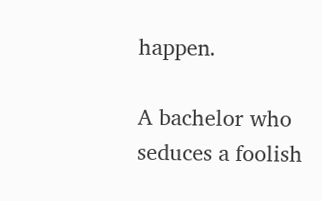happen.

A bachelor who seduces a foolish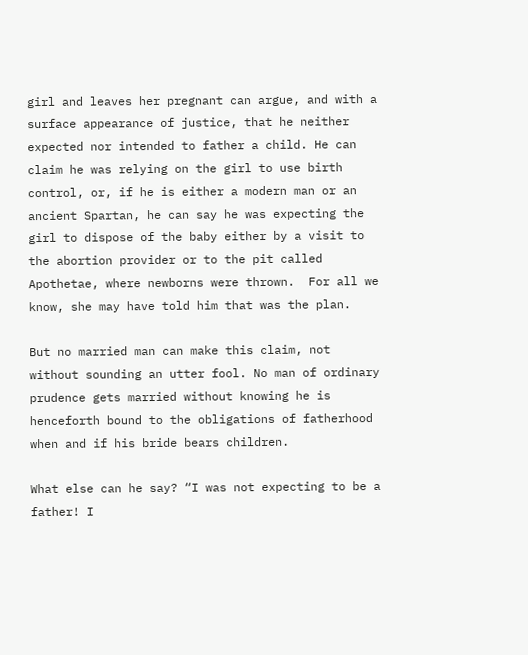girl and leaves her pregnant can argue, and with a surface appearance of justice, that he neither expected nor intended to father a child. He can claim he was relying on the girl to use birth control, or, if he is either a modern man or an ancient Spartan, he can say he was expecting the girl to dispose of the baby either by a visit to the abortion provider or to the pit called Apothetae, where newborns were thrown.  For all we know, she may have told him that was the plan.

But no married man can make this claim, not without sounding an utter fool. No man of ordinary prudence gets married without knowing he is henceforth bound to the obligations of fatherhood when and if his bride bears children.

What else can he say? “I was not expecting to be a father! I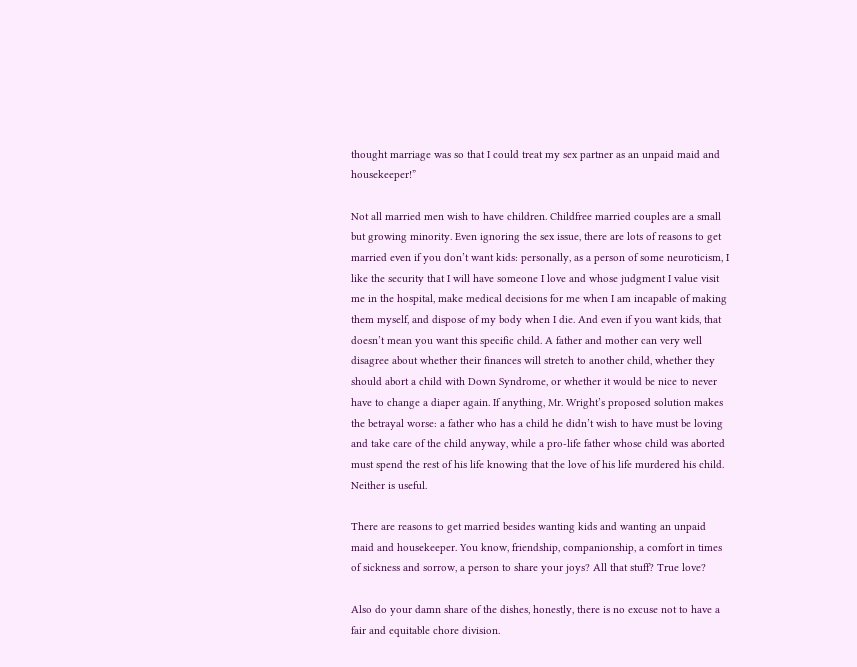thought marriage was so that I could treat my sex partner as an unpaid maid and housekeeper!”

Not all married men wish to have children. Childfree married couples are a small but growing minority. Even ignoring the sex issue, there are lots of reasons to get married even if you don’t want kids: personally, as a person of some neuroticism, I like the security that I will have someone I love and whose judgment I value visit me in the hospital, make medical decisions for me when I am incapable of making them myself, and dispose of my body when I die. And even if you want kids, that doesn’t mean you want this specific child. A father and mother can very well disagree about whether their finances will stretch to another child, whether they should abort a child with Down Syndrome, or whether it would be nice to never have to change a diaper again. If anything, Mr. Wright’s proposed solution makes the betrayal worse: a father who has a child he didn’t wish to have must be loving and take care of the child anyway, while a pro-life father whose child was aborted must spend the rest of his life knowing that the love of his life murdered his child. Neither is useful.

There are reasons to get married besides wanting kids and wanting an unpaid maid and housekeeper. You know, friendship, companionship, a comfort in times of sickness and sorrow, a person to share your joys? All that stuff? True love?

Also do your damn share of the dishes, honestly, there is no excuse not to have a fair and equitable chore division.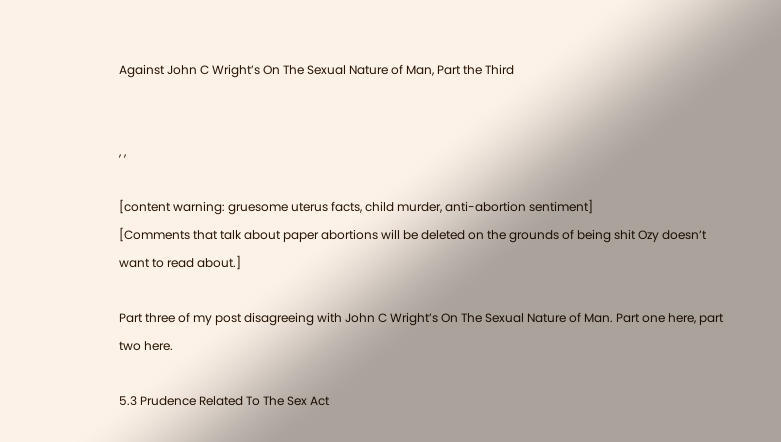Against John C Wright’s On The Sexual Nature of Man, Part the Third


, ,

[content warning: gruesome uterus facts, child murder, anti-abortion sentiment]
[Comments that talk about paper abortions will be deleted on the grounds of being shit Ozy doesn’t want to read about.]

Part three of my post disagreeing with John C Wright’s On The Sexual Nature of Man. Part one here, part two here.

5.3 Prudence Related To The Sex Act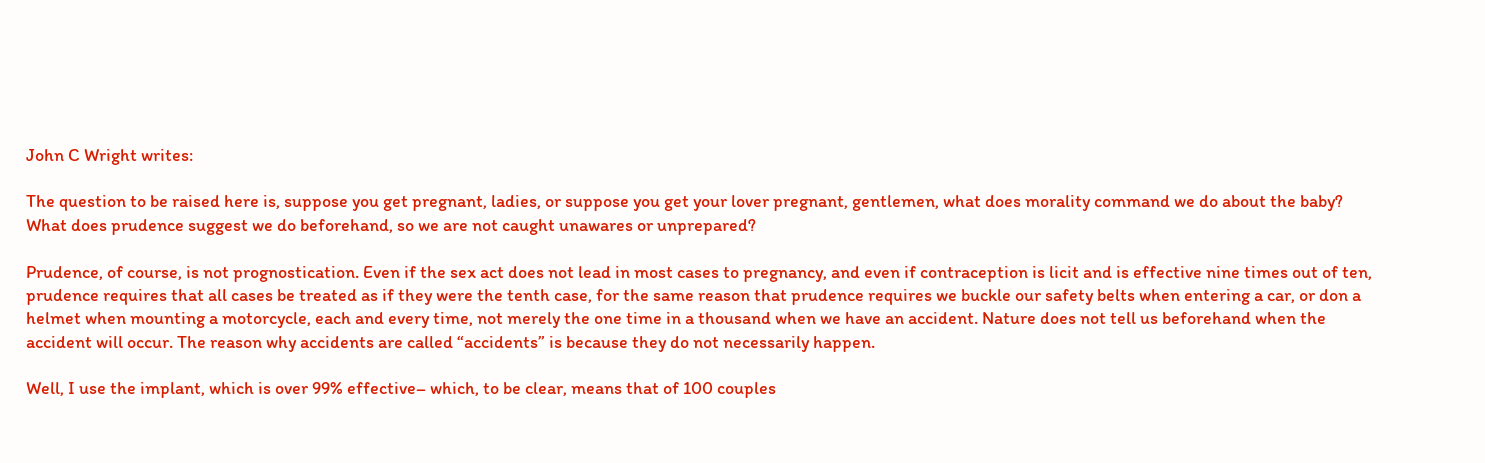John C Wright writes:

The question to be raised here is, suppose you get pregnant, ladies, or suppose you get your lover pregnant, gentlemen, what does morality command we do about the baby? What does prudence suggest we do beforehand, so we are not caught unawares or unprepared?

Prudence, of course, is not prognostication. Even if the sex act does not lead in most cases to pregnancy, and even if contraception is licit and is effective nine times out of ten, prudence requires that all cases be treated as if they were the tenth case, for the same reason that prudence requires we buckle our safety belts when entering a car, or don a helmet when mounting a motorcycle, each and every time, not merely the one time in a thousand when we have an accident. Nature does not tell us beforehand when the accident will occur. The reason why accidents are called “accidents” is because they do not necessarily happen.

Well, I use the implant, which is over 99% effective– which, to be clear, means that of 100 couples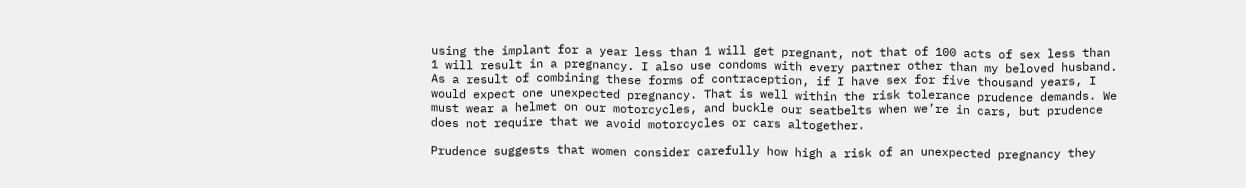using the implant for a year less than 1 will get pregnant, not that of 100 acts of sex less than 1 will result in a pregnancy. I also use condoms with every partner other than my beloved husband. As a result of combining these forms of contraception, if I have sex for five thousand years, I would expect one unexpected pregnancy. That is well within the risk tolerance prudence demands. We must wear a helmet on our motorcycles, and buckle our seatbelts when we’re in cars, but prudence does not require that we avoid motorcycles or cars altogether.

Prudence suggests that women consider carefully how high a risk of an unexpected pregnancy they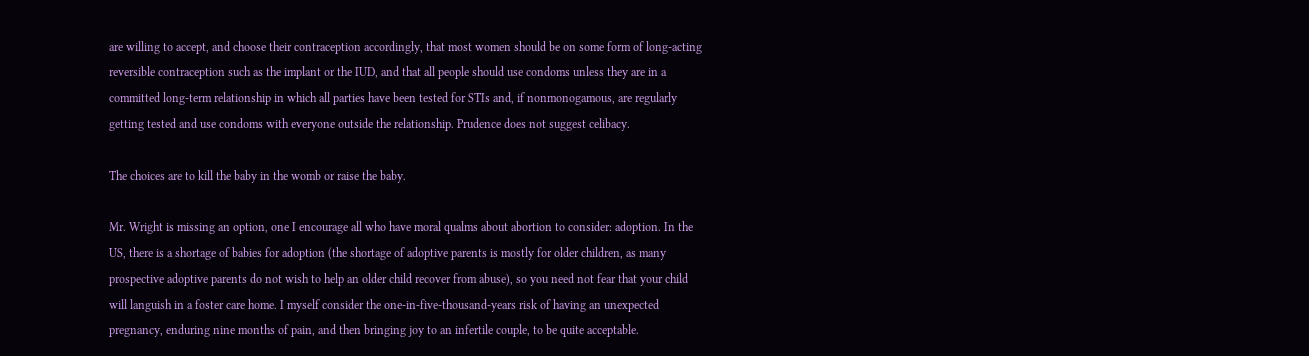are willing to accept, and choose their contraception accordingly, that most women should be on some form of long-acting reversible contraception such as the implant or the IUD, and that all people should use condoms unless they are in a committed long-term relationship in which all parties have been tested for STIs and, if nonmonogamous, are regularly getting tested and use condoms with everyone outside the relationship. Prudence does not suggest celibacy.

The choices are to kill the baby in the womb or raise the baby.

Mr. Wright is missing an option, one I encourage all who have moral qualms about abortion to consider: adoption. In the US, there is a shortage of babies for adoption (the shortage of adoptive parents is mostly for older children, as many prospective adoptive parents do not wish to help an older child recover from abuse), so you need not fear that your child will languish in a foster care home. I myself consider the one-in-five-thousand-years risk of having an unexpected pregnancy, enduring nine months of pain, and then bringing joy to an infertile couple, to be quite acceptable.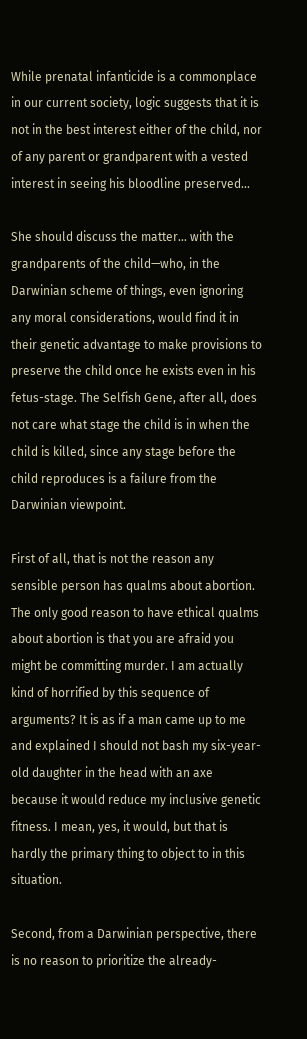While prenatal infanticide is a commonplace in our current society, logic suggests that it is not in the best interest either of the child, nor of any parent or grandparent with a vested interest in seeing his bloodline preserved…

She should discuss the matter… with the grandparents of the child—who, in the Darwinian scheme of things, even ignoring any moral considerations, would find it in their genetic advantage to make provisions to preserve the child once he exists even in his fetus-stage. The Selfish Gene, after all, does not care what stage the child is in when the child is killed, since any stage before the child reproduces is a failure from the Darwinian viewpoint.

First of all, that is not the reason any sensible person has qualms about abortion. The only good reason to have ethical qualms about abortion is that you are afraid you might be committing murder. I am actually kind of horrified by this sequence of arguments? It is as if a man came up to me and explained I should not bash my six-year-old daughter in the head with an axe because it would reduce my inclusive genetic fitness. I mean, yes, it would, but that is hardly the primary thing to object to in this situation.

Second, from a Darwinian perspective, there is no reason to prioritize the already-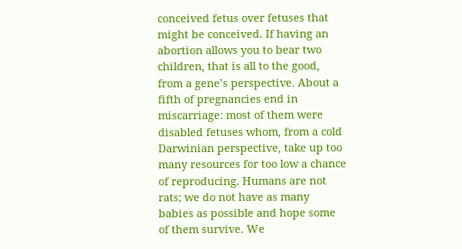conceived fetus over fetuses that might be conceived. If having an abortion allows you to bear two children, that is all to the good, from a gene’s perspective. About a fifth of pregnancies end in miscarriage: most of them were disabled fetuses whom, from a cold Darwinian perspective, take up too many resources for too low a chance of reproducing. Humans are not rats; we do not have as many babies as possible and hope some of them survive. We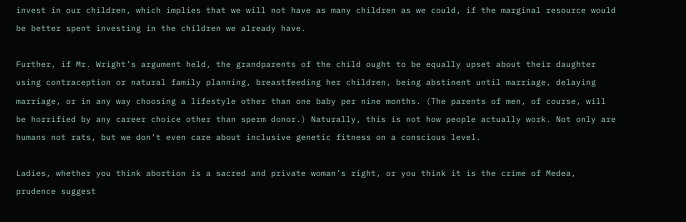invest in our children, which implies that we will not have as many children as we could, if the marginal resource would be better spent investing in the children we already have.

Further, if Mr. Wright’s argument held, the grandparents of the child ought to be equally upset about their daughter using contraception or natural family planning, breastfeeding her children, being abstinent until marriage, delaying marriage, or in any way choosing a lifestyle other than one baby per nine months. (The parents of men, of course, will be horrified by any career choice other than sperm donor.) Naturally, this is not how people actually work. Not only are humans not rats, but we don’t even care about inclusive genetic fitness on a conscious level.

Ladies, whether you think abortion is a sacred and private woman’s right, or you think it is the crime of Medea, prudence suggest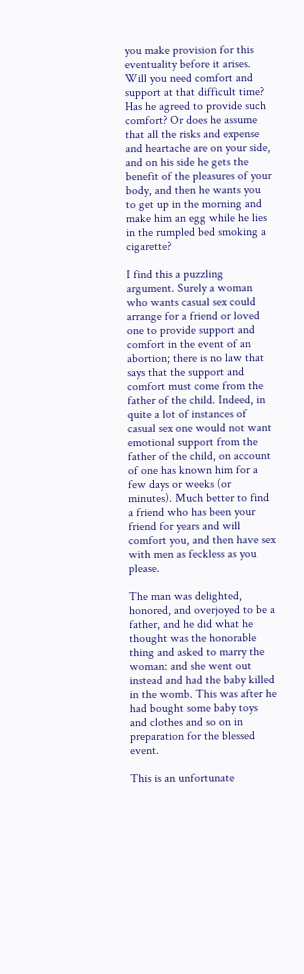you make provision for this eventuality before it arises. Will you need comfort and support at that difficult time? Has he agreed to provide such comfort? Or does he assume that all the risks and expense and heartache are on your side, and on his side he gets the benefit of the pleasures of your body, and then he wants you to get up in the morning and make him an egg while he lies in the rumpled bed smoking a cigarette?

I find this a puzzling argument. Surely a woman who wants casual sex could arrange for a friend or loved one to provide support and comfort in the event of an abortion; there is no law that says that the support and comfort must come from the father of the child. Indeed, in quite a lot of instances of casual sex one would not want emotional support from the father of the child, on account of one has known him for a few days or weeks (or minutes). Much better to find a friend who has been your friend for years and will comfort you, and then have sex with men as feckless as you please.

The man was delighted, honored, and overjoyed to be a father, and he did what he thought was the honorable thing and asked to marry the woman: and she went out instead and had the baby killed in the womb. This was after he had bought some baby toys and clothes and so on in preparation for the blessed event.

This is an unfortunate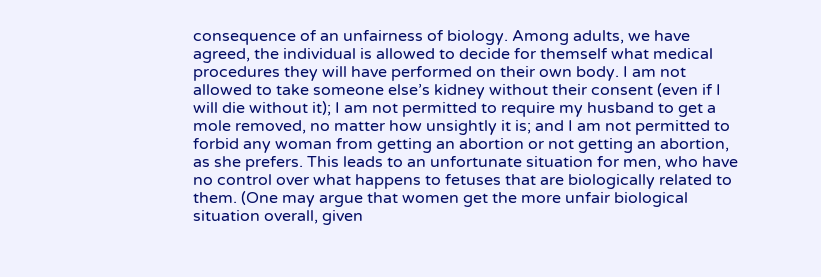consequence of an unfairness of biology. Among adults, we have agreed, the individual is allowed to decide for themself what medical procedures they will have performed on their own body. I am not allowed to take someone else’s kidney without their consent (even if I will die without it); I am not permitted to require my husband to get a mole removed, no matter how unsightly it is; and I am not permitted to forbid any woman from getting an abortion or not getting an abortion, as she prefers. This leads to an unfortunate situation for men, who have no control over what happens to fetuses that are biologically related to them. (One may argue that women get the more unfair biological situation overall, given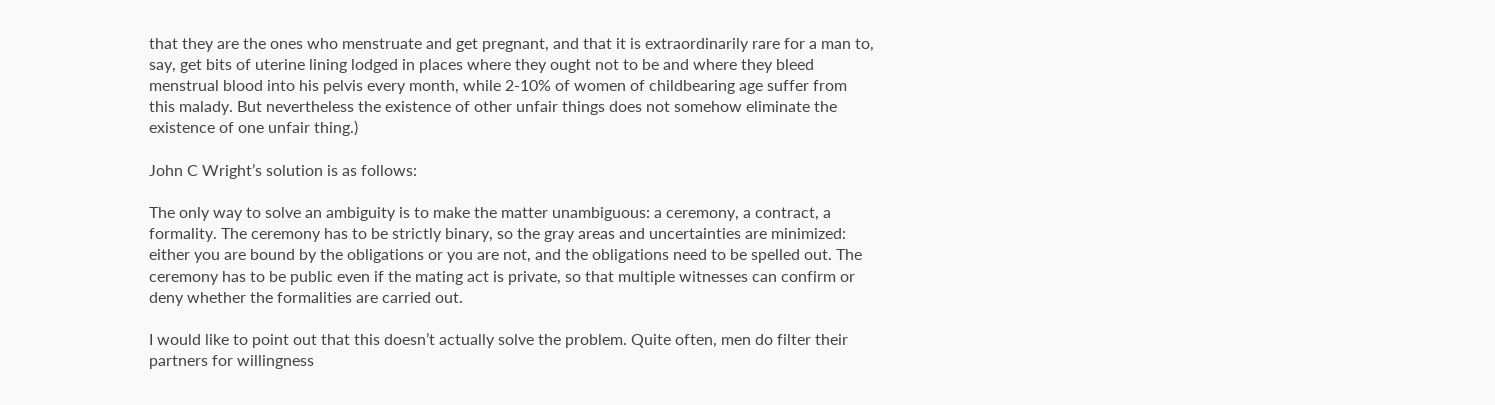that they are the ones who menstruate and get pregnant, and that it is extraordinarily rare for a man to, say, get bits of uterine lining lodged in places where they ought not to be and where they bleed menstrual blood into his pelvis every month, while 2-10% of women of childbearing age suffer from this malady. But nevertheless the existence of other unfair things does not somehow eliminate the existence of one unfair thing.)

John C Wright’s solution is as follows:

The only way to solve an ambiguity is to make the matter unambiguous: a ceremony, a contract, a formality. The ceremony has to be strictly binary, so the gray areas and uncertainties are minimized: either you are bound by the obligations or you are not, and the obligations need to be spelled out. The ceremony has to be public even if the mating act is private, so that multiple witnesses can confirm or deny whether the formalities are carried out.

I would like to point out that this doesn’t actually solve the problem. Quite often, men do filter their partners for willingness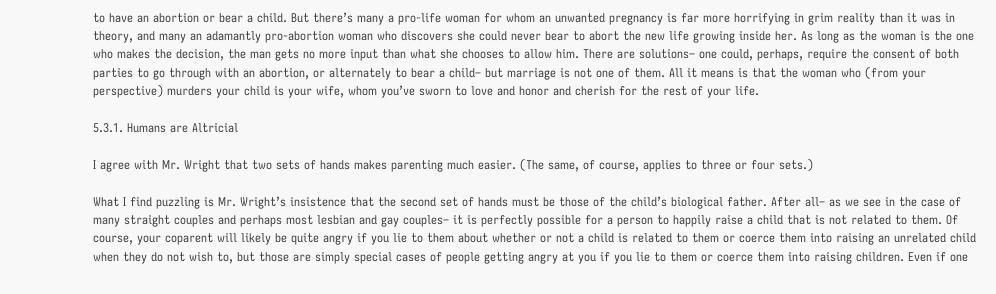to have an abortion or bear a child. But there’s many a pro-life woman for whom an unwanted pregnancy is far more horrifying in grim reality than it was in theory, and many an adamantly pro-abortion woman who discovers she could never bear to abort the new life growing inside her. As long as the woman is the one who makes the decision, the man gets no more input than what she chooses to allow him. There are solutions– one could, perhaps, require the consent of both parties to go through with an abortion, or alternately to bear a child– but marriage is not one of them. All it means is that the woman who (from your perspective) murders your child is your wife, whom you’ve sworn to love and honor and cherish for the rest of your life.

5.3.1. Humans are Altricial

I agree with Mr. Wright that two sets of hands makes parenting much easier. (The same, of course, applies to three or four sets.)

What I find puzzling is Mr. Wright’s insistence that the second set of hands must be those of the child’s biological father. After all– as we see in the case of many straight couples and perhaps most lesbian and gay couples– it is perfectly possible for a person to happily raise a child that is not related to them. Of course, your coparent will likely be quite angry if you lie to them about whether or not a child is related to them or coerce them into raising an unrelated child when they do not wish to, but those are simply special cases of people getting angry at you if you lie to them or coerce them into raising children. Even if one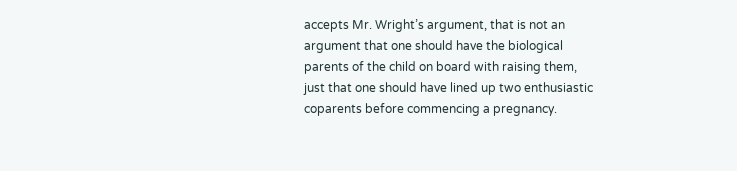accepts Mr. Wright’s argument, that is not an argument that one should have the biological parents of the child on board with raising them, just that one should have lined up two enthusiastic coparents before commencing a pregnancy.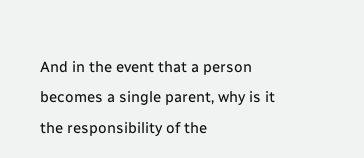And in the event that a person becomes a single parent, why is it the responsibility of the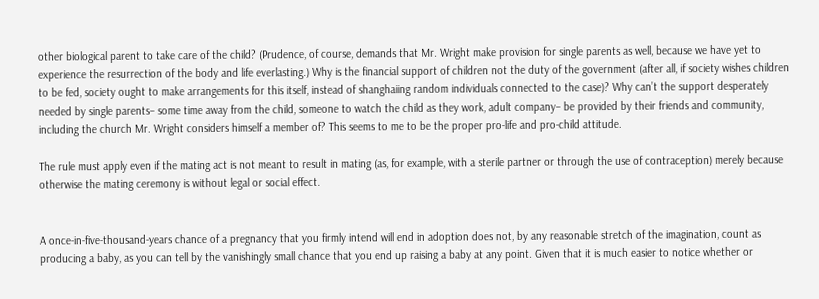other biological parent to take care of the child? (Prudence, of course, demands that Mr. Wright make provision for single parents as well, because we have yet to experience the resurrection of the body and life everlasting.) Why is the financial support of children not the duty of the government (after all, if society wishes children to be fed, society ought to make arrangements for this itself, instead of shanghaiing random individuals connected to the case)? Why can’t the support desperately needed by single parents– some time away from the child, someone to watch the child as they work, adult company– be provided by their friends and community, including the church Mr. Wright considers himself a member of? This seems to me to be the proper pro-life and pro-child attitude.

The rule must apply even if the mating act is not meant to result in mating (as, for example, with a sterile partner or through the use of contraception) merely because otherwise the mating ceremony is without legal or social effect.


A once-in-five-thousand-years chance of a pregnancy that you firmly intend will end in adoption does not, by any reasonable stretch of the imagination, count as producing a baby, as you can tell by the vanishingly small chance that you end up raising a baby at any point. Given that it is much easier to notice whether or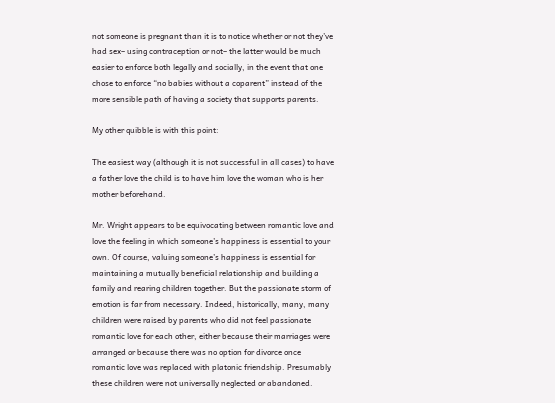not someone is pregnant than it is to notice whether or not they’ve had sex– using contraception or not– the latter would be much easier to enforce both legally and socially, in the event that one chose to enforce “no babies without a coparent” instead of the more sensible path of having a society that supports parents.

My other quibble is with this point:

The easiest way (although it is not successful in all cases) to have a father love the child is to have him love the woman who is her mother beforehand.

Mr. Wright appears to be equivocating between romantic love and love the feeling in which someone’s happiness is essential to your own. Of course, valuing someone’s happiness is essential for maintaining a mutually beneficial relationship and building a family and rearing children together. But the passionate storm of emotion is far from necessary. Indeed, historically, many, many children were raised by parents who did not feel passionate romantic love for each other, either because their marriages were arranged or because there was no option for divorce once romantic love was replaced with platonic friendship. Presumably these children were not universally neglected or abandoned.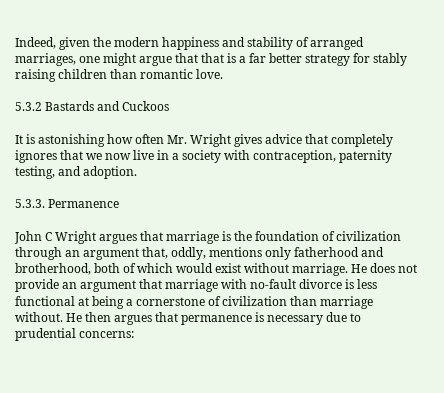Indeed, given the modern happiness and stability of arranged marriages, one might argue that that is a far better strategy for stably raising children than romantic love.

5.3.2 Bastards and Cuckoos

It is astonishing how often Mr. Wright gives advice that completely ignores that we now live in a society with contraception, paternity testing, and adoption.

5.3.3. Permanence

John C Wright argues that marriage is the foundation of civilization through an argument that, oddly, mentions only fatherhood and brotherhood, both of which would exist without marriage. He does not provide an argument that marriage with no-fault divorce is less functional at being a cornerstone of civilization than marriage without. He then argues that permanence is necessary due to prudential concerns: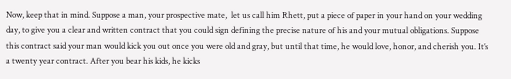Now, keep that in mind. Suppose a man, your prospective mate,  let us call him Rhett, put a piece of paper in your hand on your wedding day, to give you a clear and written contract that you could sign defining the precise nature of his and your mutual obligations. Suppose this contract said your man would kick you out once you were old and gray, but until that time, he would love, honor, and cherish you. It’s a twenty year contract. After you bear his kids, he kicks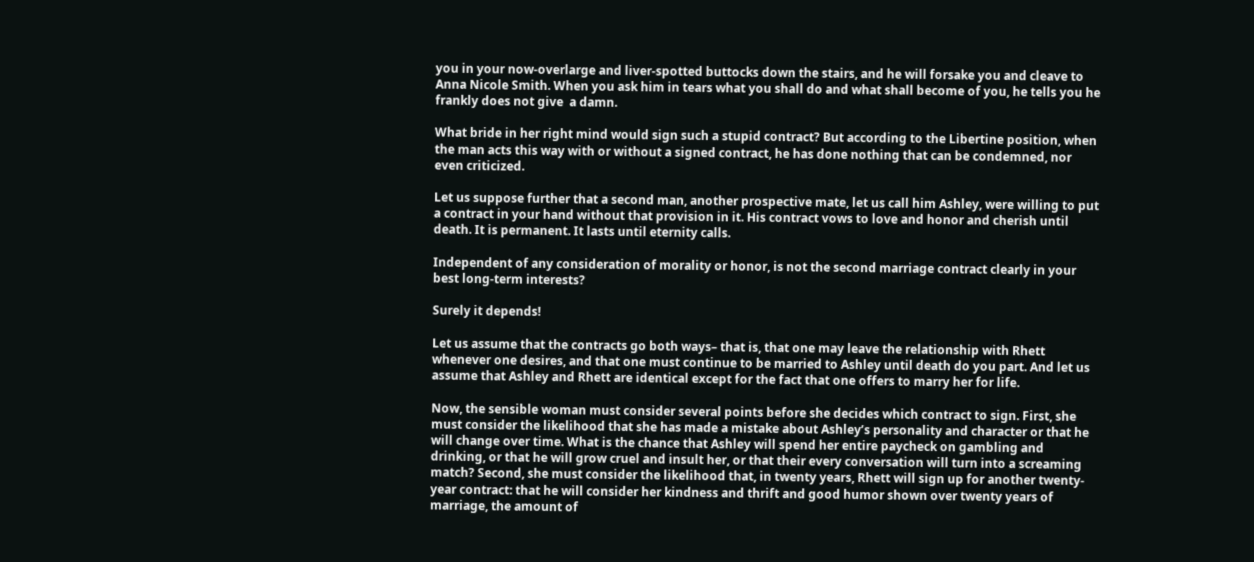you in your now-overlarge and liver-spotted buttocks down the stairs, and he will forsake you and cleave to Anna Nicole Smith. When you ask him in tears what you shall do and what shall become of you, he tells you he frankly does not give  a damn.

What bride in her right mind would sign such a stupid contract? But according to the Libertine position, when the man acts this way with or without a signed contract, he has done nothing that can be condemned, nor even criticized.

Let us suppose further that a second man, another prospective mate, let us call him Ashley, were willing to put a contract in your hand without that provision in it. His contract vows to love and honor and cherish until death. It is permanent. It lasts until eternity calls.

Independent of any consideration of morality or honor, is not the second marriage contract clearly in your best long-term interests?

Surely it depends!

Let us assume that the contracts go both ways– that is, that one may leave the relationship with Rhett whenever one desires, and that one must continue to be married to Ashley until death do you part. And let us assume that Ashley and Rhett are identical except for the fact that one offers to marry her for life.

Now, the sensible woman must consider several points before she decides which contract to sign. First, she must consider the likelihood that she has made a mistake about Ashley’s personality and character or that he will change over time. What is the chance that Ashley will spend her entire paycheck on gambling and drinking, or that he will grow cruel and insult her, or that their every conversation will turn into a screaming match? Second, she must consider the likelihood that, in twenty years, Rhett will sign up for another twenty-year contract: that he will consider her kindness and thrift and good humor shown over twenty years of marriage, the amount of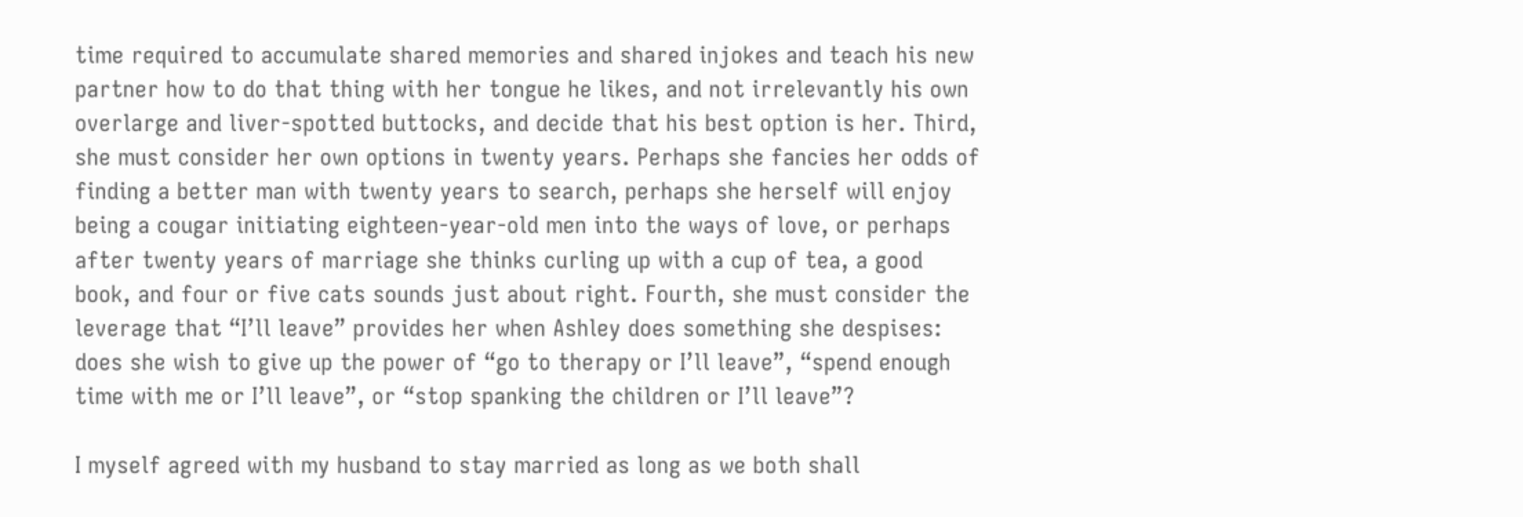time required to accumulate shared memories and shared injokes and teach his new partner how to do that thing with her tongue he likes, and not irrelevantly his own overlarge and liver-spotted buttocks, and decide that his best option is her. Third, she must consider her own options in twenty years. Perhaps she fancies her odds of finding a better man with twenty years to search, perhaps she herself will enjoy being a cougar initiating eighteen-year-old men into the ways of love, or perhaps after twenty years of marriage she thinks curling up with a cup of tea, a good book, and four or five cats sounds just about right. Fourth, she must consider the leverage that “I’ll leave” provides her when Ashley does something she despises: does she wish to give up the power of “go to therapy or I’ll leave”, “spend enough time with me or I’ll leave”, or “stop spanking the children or I’ll leave”?

I myself agreed with my husband to stay married as long as we both shall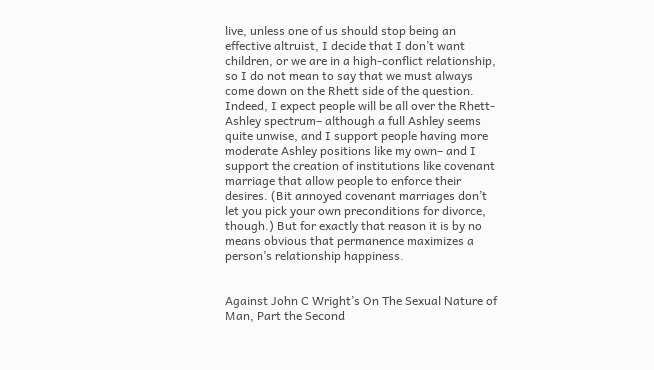live, unless one of us should stop being an effective altruist, I decide that I don’t want children, or we are in a high-conflict relationship, so I do not mean to say that we must always come down on the Rhett side of the question. Indeed, I expect people will be all over the Rhett-Ashley spectrum– although a full Ashley seems quite unwise, and I support people having more moderate Ashley positions like my own– and I support the creation of institutions like covenant marriage that allow people to enforce their desires. (Bit annoyed covenant marriages don’t let you pick your own preconditions for divorce, though.) But for exactly that reason it is by no means obvious that permanence maximizes a person’s relationship happiness.


Against John C Wright’s On The Sexual Nature of Man, Part the Second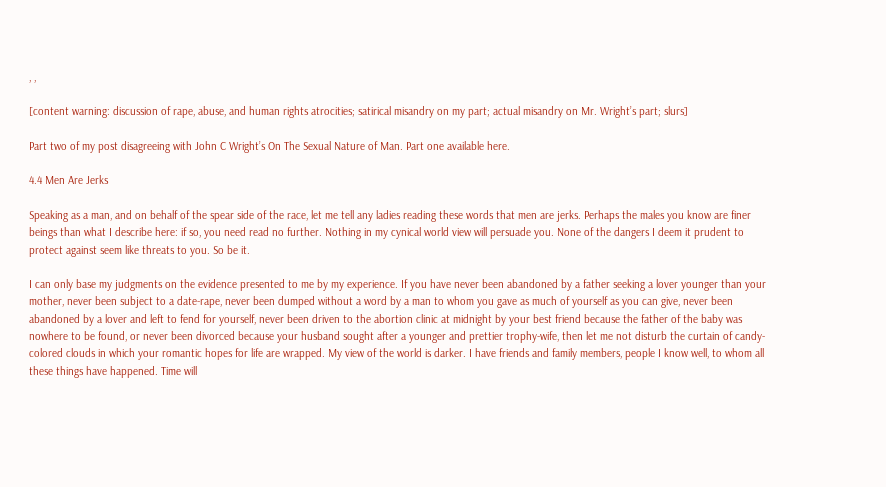, ,

[content warning: discussion of rape, abuse, and human rights atrocities; satirical misandry on my part; actual misandry on Mr. Wright’s part; slurs]

Part two of my post disagreeing with John C Wright’s On The Sexual Nature of Man. Part one available here.

4.4 Men Are Jerks

Speaking as a man, and on behalf of the spear side of the race, let me tell any ladies reading these words that men are jerks. Perhaps the males you know are finer beings than what I describe here: if so, you need read no further. Nothing in my cynical world view will persuade you. None of the dangers I deem it prudent to protect against seem like threats to you. So be it.

I can only base my judgments on the evidence presented to me by my experience. If you have never been abandoned by a father seeking a lover younger than your mother, never been subject to a date-rape, never been dumped without a word by a man to whom you gave as much of yourself as you can give, never been abandoned by a lover and left to fend for yourself, never been driven to the abortion clinic at midnight by your best friend because the father of the baby was nowhere to be found, or never been divorced because your husband sought after a younger and prettier trophy-wife, then let me not disturb the curtain of candy-colored clouds in which your romantic hopes for life are wrapped. My view of the world is darker. I have friends and family members, people I know well, to whom all these things have happened. Time will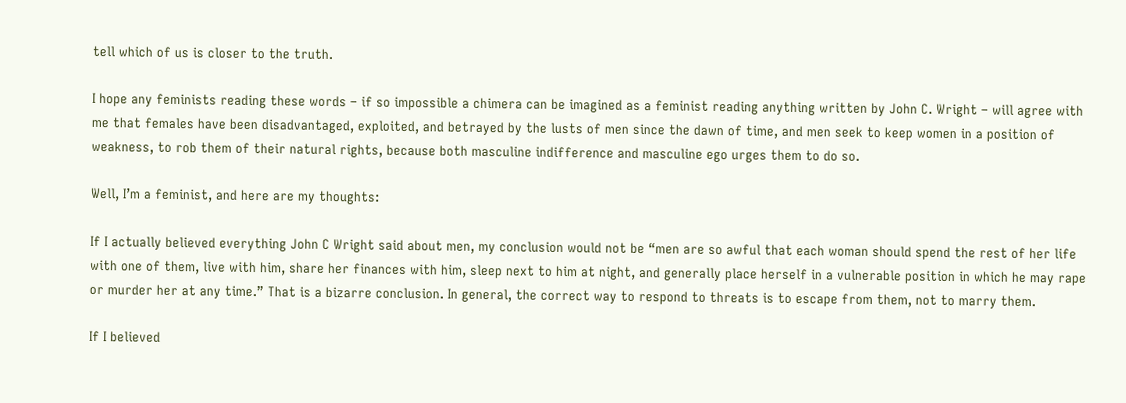tell which of us is closer to the truth.

I hope any feminists reading these words – if so impossible a chimera can be imagined as a feminist reading anything written by John C. Wright – will agree with me that females have been disadvantaged, exploited, and betrayed by the lusts of men since the dawn of time, and men seek to keep women in a position of weakness, to rob them of their natural rights, because both masculine indifference and masculine ego urges them to do so.

Well, I’m a feminist, and here are my thoughts:

If I actually believed everything John C Wright said about men, my conclusion would not be “men are so awful that each woman should spend the rest of her life with one of them, live with him, share her finances with him, sleep next to him at night, and generally place herself in a vulnerable position in which he may rape or murder her at any time.” That is a bizarre conclusion. In general, the correct way to respond to threats is to escape from them, not to marry them.

If I believed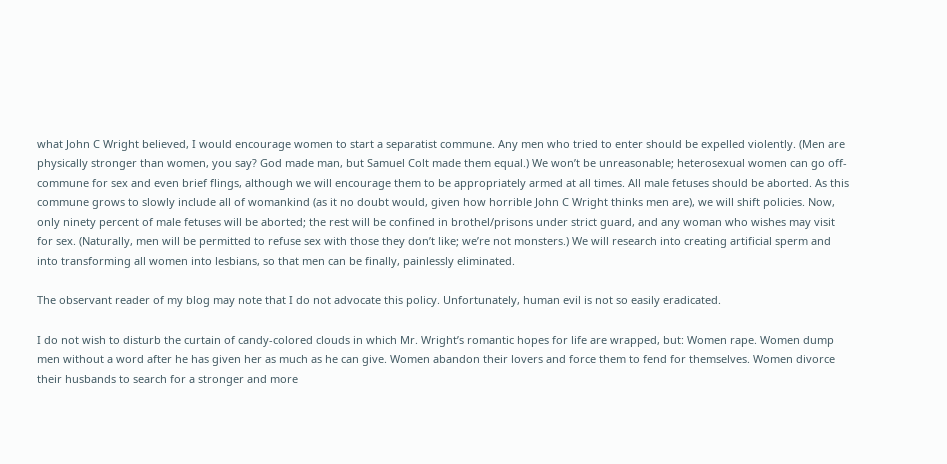what John C Wright believed, I would encourage women to start a separatist commune. Any men who tried to enter should be expelled violently. (Men are physically stronger than women, you say? God made man, but Samuel Colt made them equal.) We won’t be unreasonable; heterosexual women can go off-commune for sex and even brief flings, although we will encourage them to be appropriately armed at all times. All male fetuses should be aborted. As this commune grows to slowly include all of womankind (as it no doubt would, given how horrible John C Wright thinks men are), we will shift policies. Now, only ninety percent of male fetuses will be aborted; the rest will be confined in brothel/prisons under strict guard, and any woman who wishes may visit for sex. (Naturally, men will be permitted to refuse sex with those they don’t like; we’re not monsters.) We will research into creating artificial sperm and into transforming all women into lesbians, so that men can be finally, painlessly eliminated.

The observant reader of my blog may note that I do not advocate this policy. Unfortunately, human evil is not so easily eradicated.

I do not wish to disturb the curtain of candy-colored clouds in which Mr. Wright’s romantic hopes for life are wrapped, but: Women rape. Women dump men without a word after he has given her as much as he can give. Women abandon their lovers and force them to fend for themselves. Women divorce their husbands to search for a stronger and more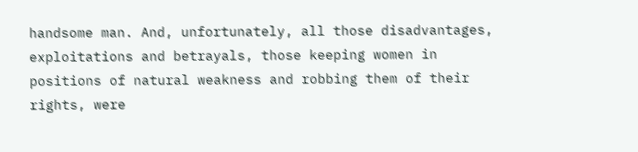handsome man. And, unfortunately, all those disadvantages, exploitations and betrayals, those keeping women in positions of natural weakness and robbing them of their rights, were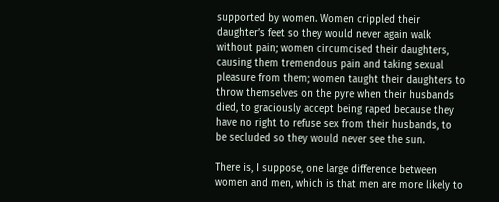supported by women. Women crippled their daughter’s feet so they would never again walk without pain; women circumcised their daughters, causing them tremendous pain and taking sexual pleasure from them; women taught their daughters to throw themselves on the pyre when their husbands died, to graciously accept being raped because they have no right to refuse sex from their husbands, to be secluded so they would never see the sun.

There is, I suppose, one large difference between women and men, which is that men are more likely to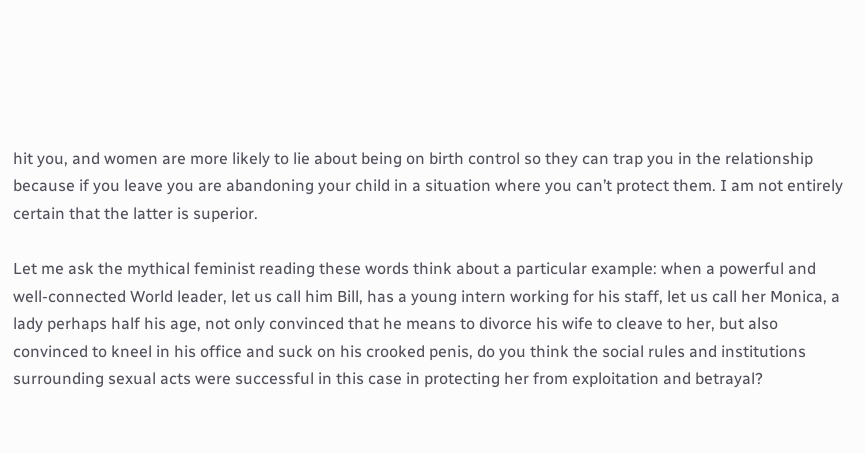hit you, and women are more likely to lie about being on birth control so they can trap you in the relationship because if you leave you are abandoning your child in a situation where you can’t protect them. I am not entirely certain that the latter is superior.

Let me ask the mythical feminist reading these words think about a particular example: when a powerful and well-connected World leader, let us call him Bill, has a young intern working for his staff, let us call her Monica, a lady perhaps half his age, not only convinced that he means to divorce his wife to cleave to her, but also convinced to kneel in his office and suck on his crooked penis, do you think the social rules and institutions surrounding sexual acts were successful in this case in protecting her from exploitation and betrayal?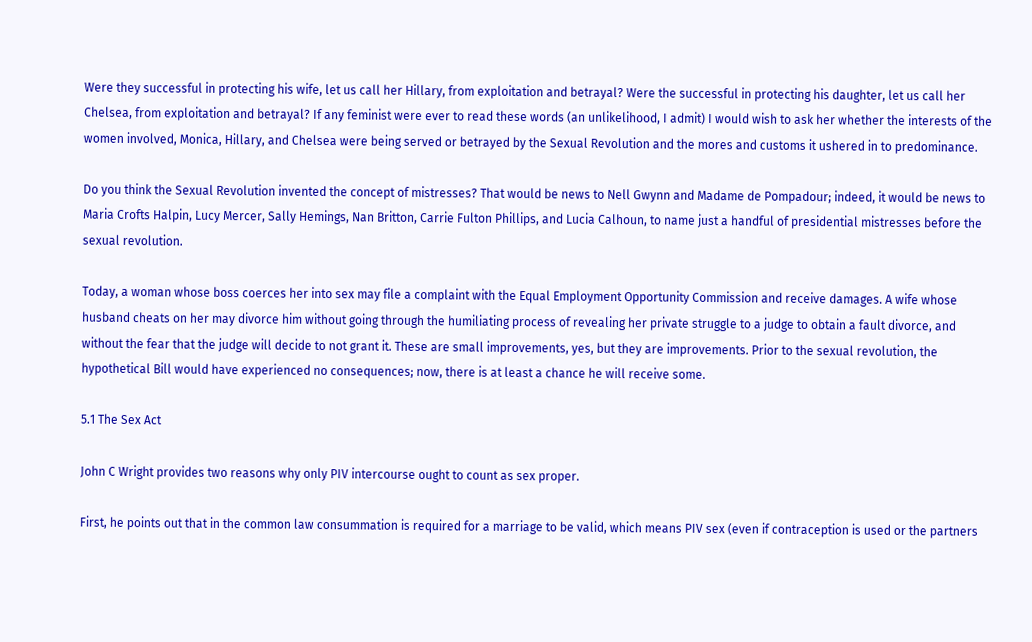Were they successful in protecting his wife, let us call her Hillary, from exploitation and betrayal? Were the successful in protecting his daughter, let us call her Chelsea, from exploitation and betrayal? If any feminist were ever to read these words (an unlikelihood, I admit) I would wish to ask her whether the interests of the women involved, Monica, Hillary, and Chelsea were being served or betrayed by the Sexual Revolution and the mores and customs it ushered in to predominance.

Do you think the Sexual Revolution invented the concept of mistresses? That would be news to Nell Gwynn and Madame de Pompadour; indeed, it would be news to Maria Crofts Halpin, Lucy Mercer, Sally Hemings, Nan Britton, Carrie Fulton Phillips, and Lucia Calhoun, to name just a handful of presidential mistresses before the sexual revolution.

Today, a woman whose boss coerces her into sex may file a complaint with the Equal Employment Opportunity Commission and receive damages. A wife whose husband cheats on her may divorce him without going through the humiliating process of revealing her private struggle to a judge to obtain a fault divorce, and without the fear that the judge will decide to not grant it. These are small improvements, yes, but they are improvements. Prior to the sexual revolution, the hypothetical Bill would have experienced no consequences; now, there is at least a chance he will receive some.

5.1 The Sex Act

John C Wright provides two reasons why only PIV intercourse ought to count as sex proper.

First, he points out that in the common law consummation is required for a marriage to be valid, which means PIV sex (even if contraception is used or the partners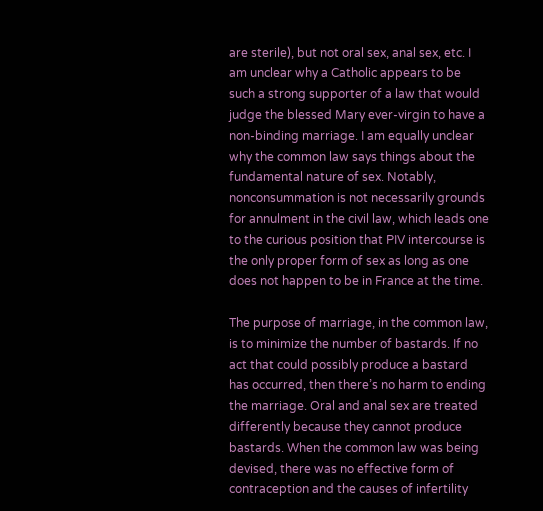are sterile), but not oral sex, anal sex, etc. I am unclear why a Catholic appears to be such a strong supporter of a law that would judge the blessed Mary ever-virgin to have a non-binding marriage. I am equally unclear why the common law says things about the fundamental nature of sex. Notably, nonconsummation is not necessarily grounds for annulment in the civil law, which leads one to the curious position that PIV intercourse is the only proper form of sex as long as one does not happen to be in France at the time.

The purpose of marriage, in the common law, is to minimize the number of bastards. If no act that could possibly produce a bastard has occurred, then there’s no harm to ending the marriage. Oral and anal sex are treated differently because they cannot produce bastards. When the common law was being devised, there was no effective form of contraception and the causes of infertility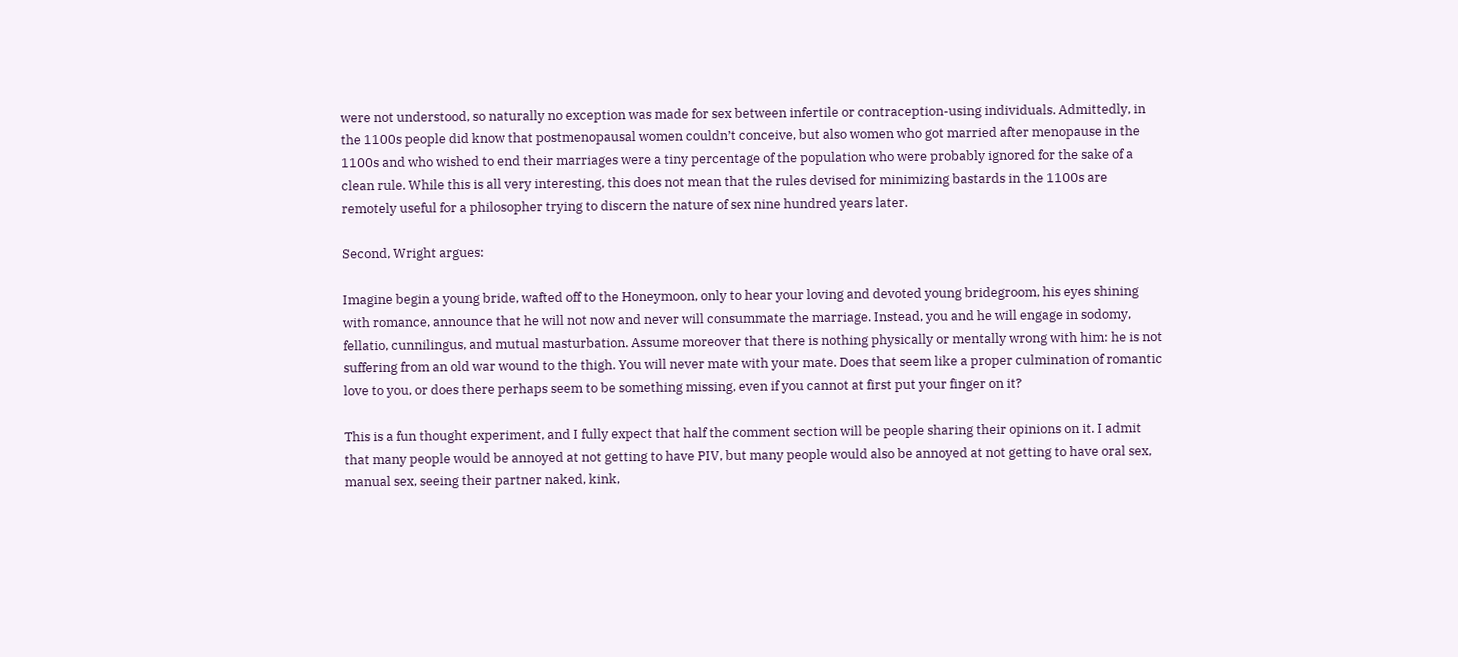were not understood, so naturally no exception was made for sex between infertile or contraception-using individuals. Admittedly, in the 1100s people did know that postmenopausal women couldn’t conceive, but also women who got married after menopause in the 1100s and who wished to end their marriages were a tiny percentage of the population who were probably ignored for the sake of a clean rule. While this is all very interesting, this does not mean that the rules devised for minimizing bastards in the 1100s are remotely useful for a philosopher trying to discern the nature of sex nine hundred years later.

Second, Wright argues:

Imagine begin a young bride, wafted off to the Honeymoon, only to hear your loving and devoted young bridegroom, his eyes shining with romance, announce that he will not now and never will consummate the marriage. Instead, you and he will engage in sodomy, fellatio, cunnilingus, and mutual masturbation. Assume moreover that there is nothing physically or mentally wrong with him: he is not suffering from an old war wound to the thigh. You will never mate with your mate. Does that seem like a proper culmination of romantic love to you, or does there perhaps seem to be something missing, even if you cannot at first put your finger on it?

This is a fun thought experiment, and I fully expect that half the comment section will be people sharing their opinions on it. I admit that many people would be annoyed at not getting to have PIV, but many people would also be annoyed at not getting to have oral sex, manual sex, seeing their partner naked, kink,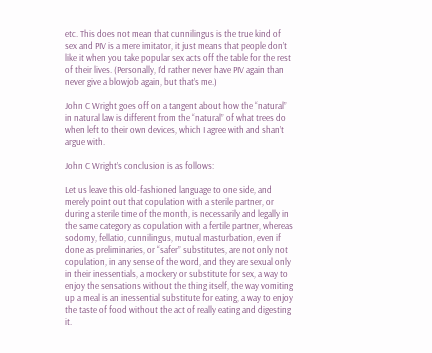etc. This does not mean that cunnilingus is the true kind of sex and PIV is a mere imitator, it just means that people don’t like it when you take popular sex acts off the table for the rest of their lives. (Personally, I’d rather never have PIV again than never give a blowjob again, but that’s me.)

John C Wright goes off on a tangent about how the “natural” in natural law is different from the “natural” of what trees do when left to their own devices, which I agree with and shan’t argue with.

John C Wright’s conclusion is as follows:

Let us leave this old-fashioned language to one side, and merely point out that copulation with a sterile partner, or during a sterile time of the month, is necessarily and legally in the same category as copulation with a fertile partner, whereas sodomy, fellatio, cunnilingus, mutual masturbation, even if done as preliminaries, or “safer” substitutes, are not only not copulation, in any sense of the word, and they are sexual only in their inessentials, a mockery or substitute for sex, a way to enjoy the sensations without the thing itself, the way vomiting up a meal is an inessential substitute for eating, a way to enjoy the taste of food without the act of really eating and digesting it.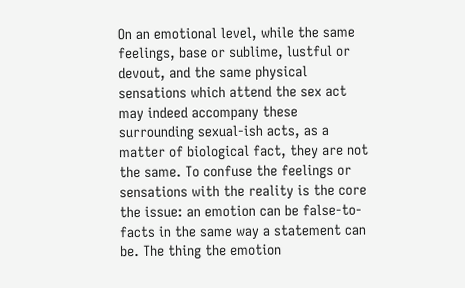On an emotional level, while the same feelings, base or sublime, lustful or devout, and the same physical sensations which attend the sex act may indeed accompany these surrounding sexual-ish acts, as a matter of biological fact, they are not the same. To confuse the feelings or sensations with the reality is the core the issue: an emotion can be false-to-facts in the same way a statement can be. The thing the emotion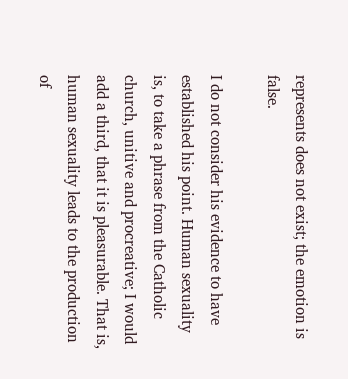represents does not exist; the emotion is false.

I do not consider his evidence to have established his point. Human sexuality is, to take a phrase from the Catholic church, unitive and procreative; I would add a third, that it is pleasurable. That is, human sexuality leads to the production of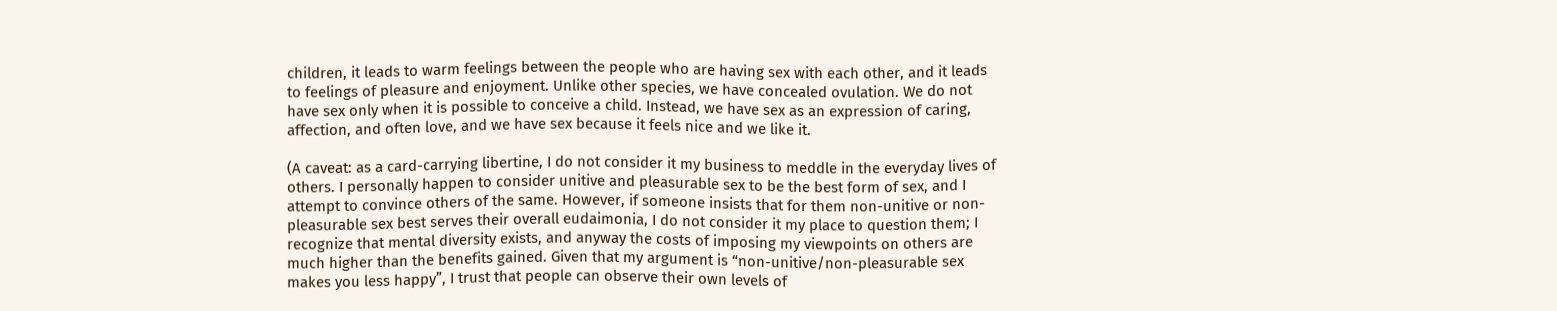children, it leads to warm feelings between the people who are having sex with each other, and it leads to feelings of pleasure and enjoyment. Unlike other species, we have concealed ovulation. We do not have sex only when it is possible to conceive a child. Instead, we have sex as an expression of caring, affection, and often love, and we have sex because it feels nice and we like it.

(A caveat: as a card-carrying libertine, I do not consider it my business to meddle in the everyday lives of others. I personally happen to consider unitive and pleasurable sex to be the best form of sex, and I attempt to convince others of the same. However, if someone insists that for them non-unitive or non-pleasurable sex best serves their overall eudaimonia, I do not consider it my place to question them; I recognize that mental diversity exists, and anyway the costs of imposing my viewpoints on others are much higher than the benefits gained. Given that my argument is “non-unitive/non-pleasurable sex makes you less happy”, I trust that people can observe their own levels of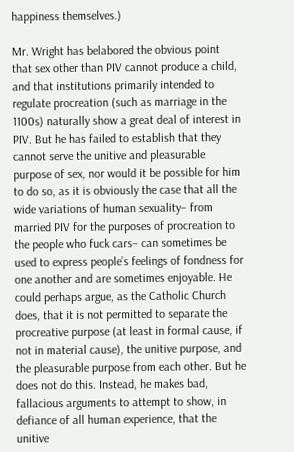happiness themselves.)

Mr. Wright has belabored the obvious point that sex other than PIV cannot produce a child, and that institutions primarily intended to regulate procreation (such as marriage in the 1100s) naturally show a great deal of interest in PIV. But he has failed to establish that they cannot serve the unitive and pleasurable purpose of sex, nor would it be possible for him to do so, as it is obviously the case that all the wide variations of human sexuality– from married PIV for the purposes of procreation to the people who fuck cars– can sometimes be used to express people’s feelings of fondness for one another and are sometimes enjoyable. He could perhaps argue, as the Catholic Church does, that it is not permitted to separate the procreative purpose (at least in formal cause, if not in material cause), the unitive purpose, and the pleasurable purpose from each other. But he does not do this. Instead, he makes bad, fallacious arguments to attempt to show, in defiance of all human experience, that the unitive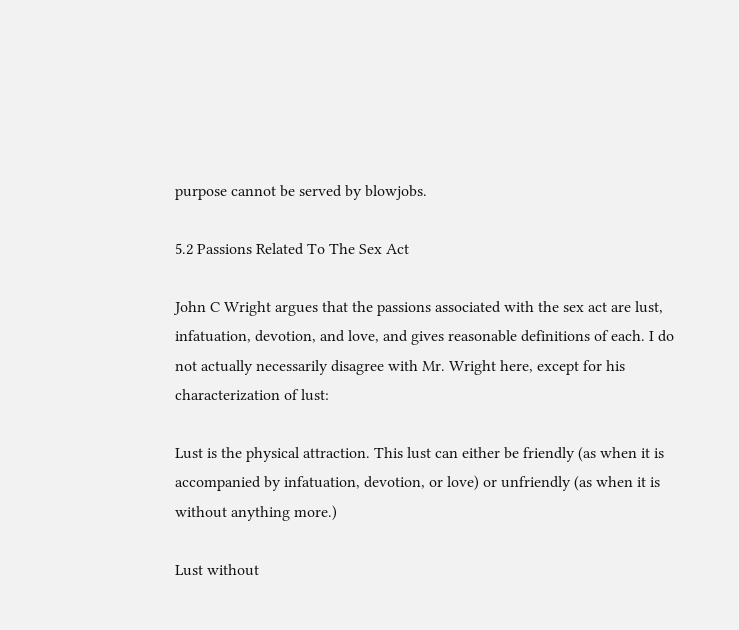purpose cannot be served by blowjobs.

5.2 Passions Related To The Sex Act

John C Wright argues that the passions associated with the sex act are lust, infatuation, devotion, and love, and gives reasonable definitions of each. I do not actually necessarily disagree with Mr. Wright here, except for his characterization of lust:

Lust is the physical attraction. This lust can either be friendly (as when it is accompanied by infatuation, devotion, or love) or unfriendly (as when it is without anything more.)

Lust without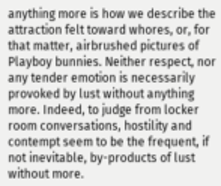anything more is how we describe the attraction felt toward whores, or, for that matter, airbrushed pictures of Playboy bunnies. Neither respect, nor any tender emotion is necessarily provoked by lust without anything more. Indeed, to judge from locker room conversations, hostility and contempt seem to be the frequent, if not inevitable, by-products of lust without more.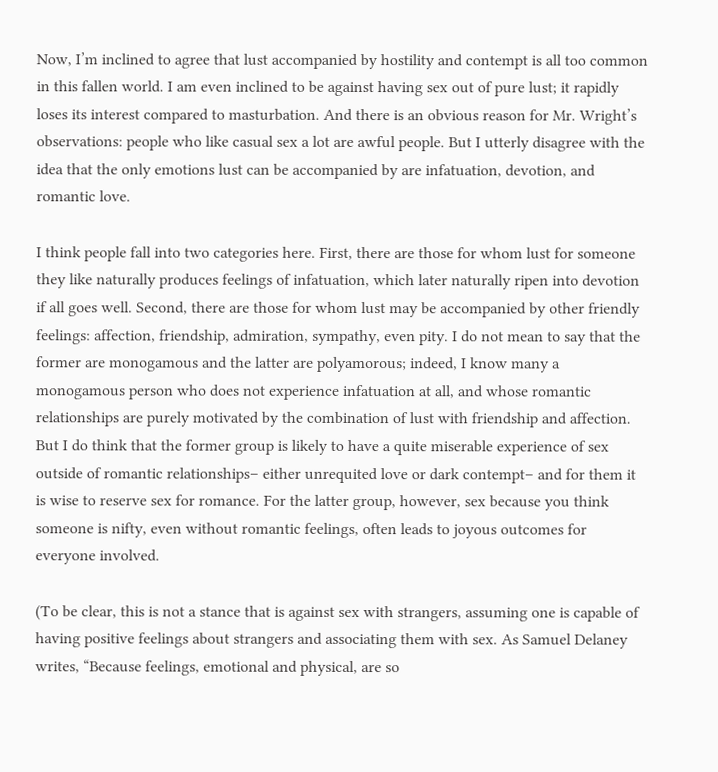Now, I’m inclined to agree that lust accompanied by hostility and contempt is all too common in this fallen world. I am even inclined to be against having sex out of pure lust; it rapidly loses its interest compared to masturbation. And there is an obvious reason for Mr. Wright’s observations: people who like casual sex a lot are awful people. But I utterly disagree with the idea that the only emotions lust can be accompanied by are infatuation, devotion, and romantic love.

I think people fall into two categories here. First, there are those for whom lust for someone they like naturally produces feelings of infatuation, which later naturally ripen into devotion if all goes well. Second, there are those for whom lust may be accompanied by other friendly feelings: affection, friendship, admiration, sympathy, even pity. I do not mean to say that the former are monogamous and the latter are polyamorous; indeed, I know many a monogamous person who does not experience infatuation at all, and whose romantic relationships are purely motivated by the combination of lust with friendship and affection. But I do think that the former group is likely to have a quite miserable experience of sex outside of romantic relationships– either unrequited love or dark contempt– and for them it is wise to reserve sex for romance. For the latter group, however, sex because you think someone is nifty, even without romantic feelings, often leads to joyous outcomes for everyone involved.

(To be clear, this is not a stance that is against sex with strangers, assuming one is capable of having positive feelings about strangers and associating them with sex. As Samuel Delaney writes, “Because feelings, emotional and physical, are so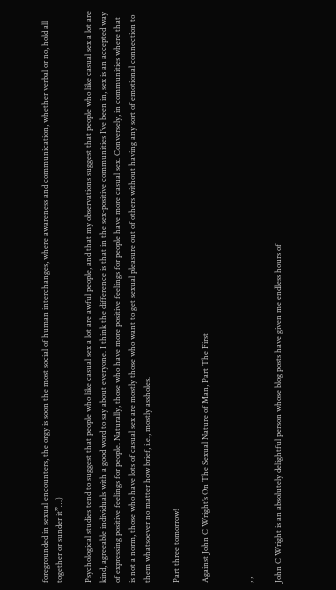foregrounded in sexual encounters, the orgy is soon the most social of human interchanges, where awareness and communication, whether verbal or no, hold all together or sunder it”…)

Psychological studies tend to suggest that people who like casual sex a lot are awful people, and that my observations suggest that people who like casual sex a lot are kind, agreeable individuals with a good word to say about everyone. I think the difference is that in the sex-positive communities I’ve been in, sex is an accepted way of expressing positive feelings for people. Naturally, those who have more positive feelings for people have more casual sex. Conversely, in communities where that is not a norm, those who have lots of casual sex are mostly those who want to get sexual pleasure out of others without having any sort of emotional connection to them whatsoever no matter how brief, i.e., mostly assholes.

Part three tomorrow!

Against John C Wright’s On The Sexual Nature of Man, Part The First


, ,

John C Wright is an absolutely delightful person whose blog posts have given me endless hours of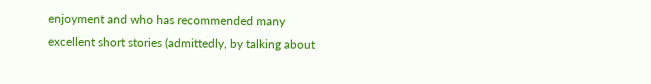enjoyment and who has recommended many excellent short stories (admittedly, by talking about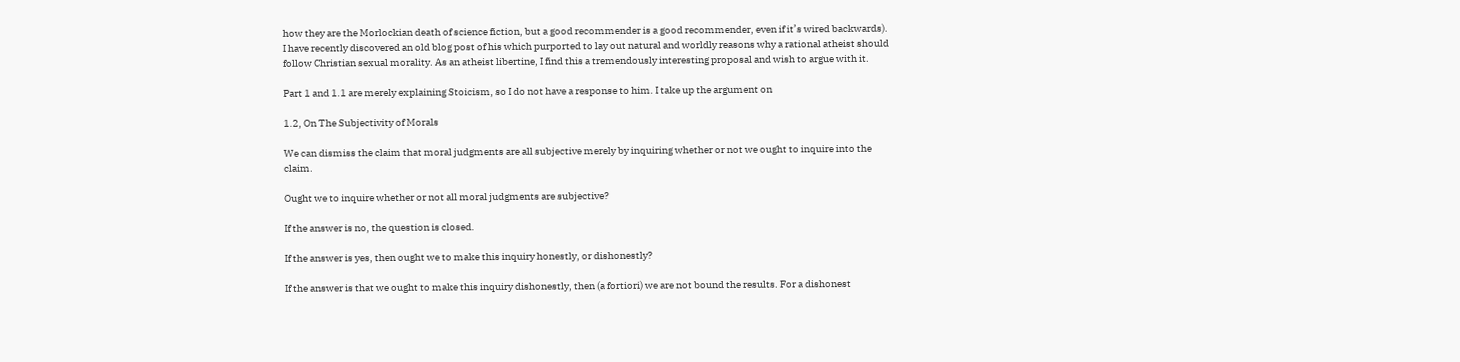how they are the Morlockian death of science fiction, but a good recommender is a good recommender, even if it’s wired backwards). I have recently discovered an old blog post of his which purported to lay out natural and worldly reasons why a rational atheist should follow Christian sexual morality. As an atheist libertine, I find this a tremendously interesting proposal and wish to argue with it.

Part 1 and 1.1 are merely explaining Stoicism, so I do not have a response to him. I take up the argument on

1.2, On The Subjectivity of Morals

We can dismiss the claim that moral judgments are all subjective merely by inquiring whether or not we ought to inquire into the claim.

Ought we to inquire whether or not all moral judgments are subjective?

If the answer is no, the question is closed.

If the answer is yes, then ought we to make this inquiry honestly, or dishonestly?

If the answer is that we ought to make this inquiry dishonestly, then (a fortiori) we are not bound the results. For a dishonest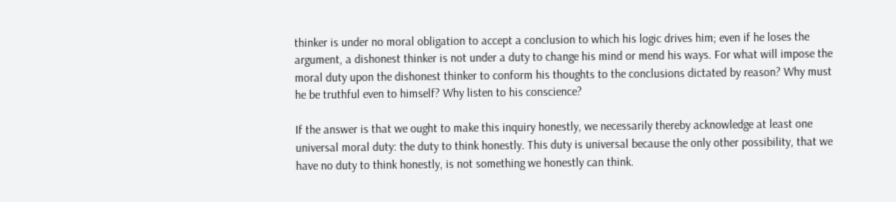thinker is under no moral obligation to accept a conclusion to which his logic drives him; even if he loses the argument, a dishonest thinker is not under a duty to change his mind or mend his ways. For what will impose the moral duty upon the dishonest thinker to conform his thoughts to the conclusions dictated by reason? Why must he be truthful even to himself? Why listen to his conscience?

If the answer is that we ought to make this inquiry honestly, we necessarily thereby acknowledge at least one universal moral duty: the duty to think honestly. This duty is universal because the only other possibility, that we have no duty to think honestly, is not something we honestly can think.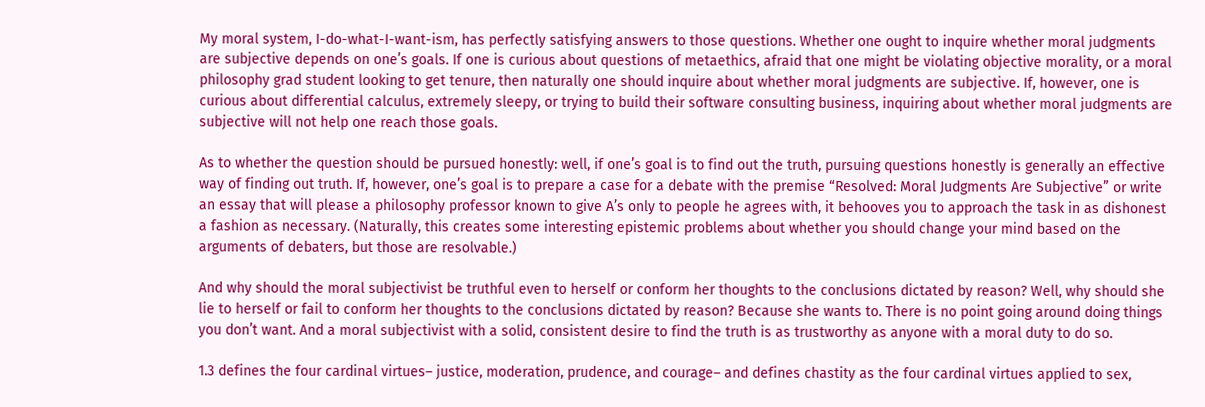My moral system, I-do-what-I-want-ism, has perfectly satisfying answers to those questions. Whether one ought to inquire whether moral judgments are subjective depends on one’s goals. If one is curious about questions of metaethics, afraid that one might be violating objective morality, or a moral philosophy grad student looking to get tenure, then naturally one should inquire about whether moral judgments are subjective. If, however, one is curious about differential calculus, extremely sleepy, or trying to build their software consulting business, inquiring about whether moral judgments are subjective will not help one reach those goals.

As to whether the question should be pursued honestly: well, if one’s goal is to find out the truth, pursuing questions honestly is generally an effective way of finding out truth. If, however, one’s goal is to prepare a case for a debate with the premise “Resolved: Moral Judgments Are Subjective” or write an essay that will please a philosophy professor known to give A’s only to people he agrees with, it behooves you to approach the task in as dishonest a fashion as necessary. (Naturally, this creates some interesting epistemic problems about whether you should change your mind based on the arguments of debaters, but those are resolvable.)

And why should the moral subjectivist be truthful even to herself or conform her thoughts to the conclusions dictated by reason? Well, why should she lie to herself or fail to conform her thoughts to the conclusions dictated by reason? Because she wants to. There is no point going around doing things you don’t want. And a moral subjectivist with a solid, consistent desire to find the truth is as trustworthy as anyone with a moral duty to do so.

1.3 defines the four cardinal virtues– justice, moderation, prudence, and courage– and defines chastity as the four cardinal virtues applied to sex,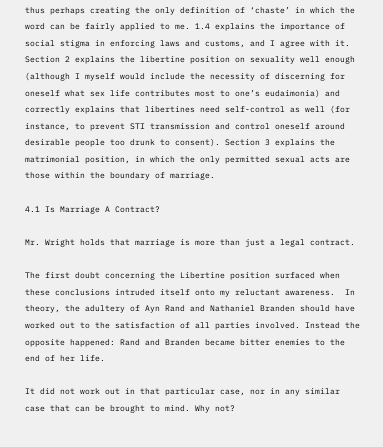thus perhaps creating the only definition of ‘chaste’ in which the word can be fairly applied to me. 1.4 explains the importance of social stigma in enforcing laws and customs, and I agree with it. Section 2 explains the libertine position on sexuality well enough (although I myself would include the necessity of discerning for oneself what sex life contributes most to one’s eudaimonia) and correctly explains that libertines need self-control as well (for instance, to prevent STI transmission and control oneself around desirable people too drunk to consent). Section 3 explains the matrimonial position, in which the only permitted sexual acts are those within the boundary of marriage.

4.1 Is Marriage A Contract?

Mr. Wright holds that marriage is more than just a legal contract.

The first doubt concerning the Libertine position surfaced when these conclusions intruded itself onto my reluctant awareness.  In theory, the adultery of Ayn Rand and Nathaniel Branden should have worked out to the satisfaction of all parties involved. Instead the opposite happened: Rand and Branden became bitter enemies to the end of her life.

It did not work out in that particular case, nor in any similar case that can be brought to mind. Why not?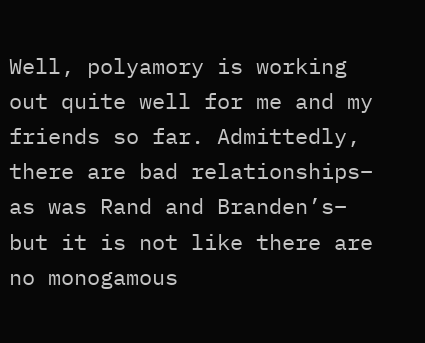Well, polyamory is working out quite well for me and my friends so far. Admittedly, there are bad relationships– as was Rand and Branden’s– but it is not like there are no monogamous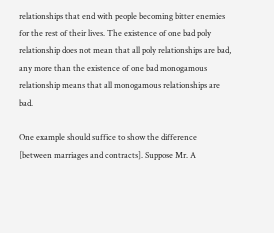relationships that end with people becoming bitter enemies for the rest of their lives. The existence of one bad poly relationship does not mean that all poly relationships are bad, any more than the existence of one bad monogamous relationship means that all monogamous relationships are bad.

One example should suffice to show the difference [between marriages and contracts]. Suppose Mr. A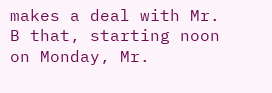makes a deal with Mr. B that, starting noon on Monday, Mr.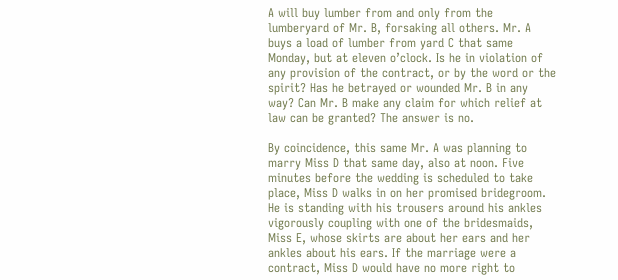A will buy lumber from and only from the lumberyard of Mr. B, forsaking all others. Mr. A buys a load of lumber from yard C that same Monday, but at eleven o’clock. Is he in violation of any provision of the contract, or by the word or the spirit? Has he betrayed or wounded Mr. B in any way? Can Mr. B make any claim for which relief at law can be granted? The answer is no.

By coincidence, this same Mr. A was planning to marry Miss D that same day, also at noon. Five minutes before the wedding is scheduled to take place, Miss D walks in on her promised bridegroom. He is standing with his trousers around his ankles vigorously coupling with one of the bridesmaids, Miss E, whose skirts are about her ears and her ankles about his ears. If the marriage were a contract, Miss D would have no more right to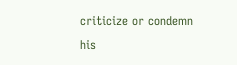criticize or condemn his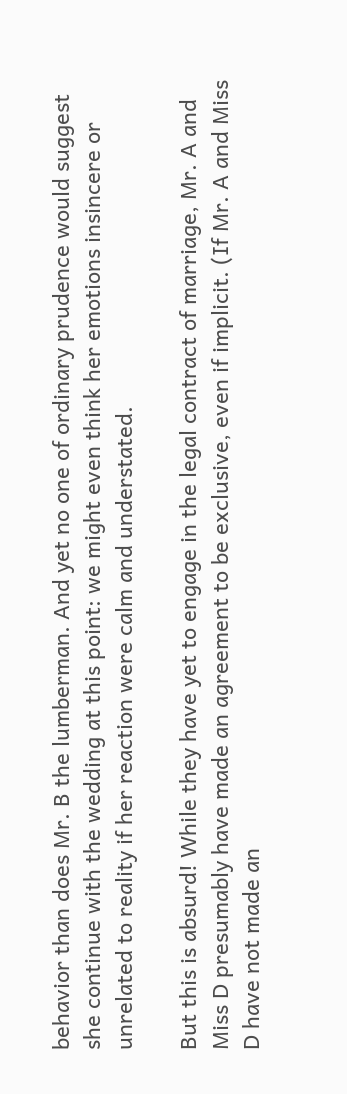behavior than does Mr. B the lumberman. And yet no one of ordinary prudence would suggest she continue with the wedding at this point: we might even think her emotions insincere or unrelated to reality if her reaction were calm and understated.

But this is absurd! While they have yet to engage in the legal contract of marriage, Mr. A and Miss D presumably have made an agreement to be exclusive, even if implicit. (If Mr. A and Miss D have not made an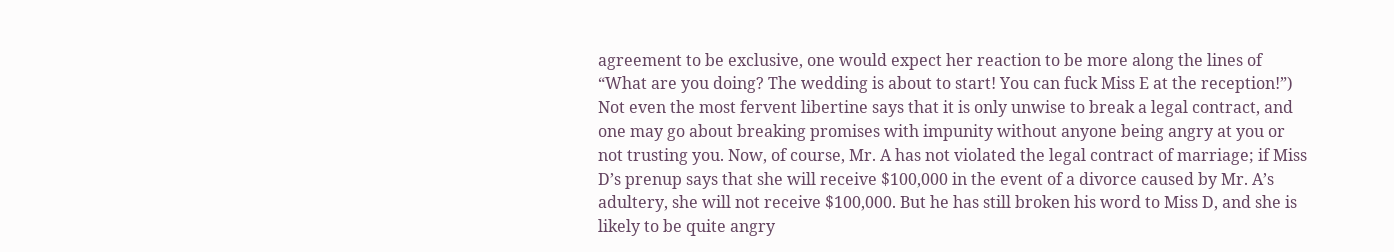agreement to be exclusive, one would expect her reaction to be more along the lines of “What are you doing? The wedding is about to start! You can fuck Miss E at the reception!”) Not even the most fervent libertine says that it is only unwise to break a legal contract, and one may go about breaking promises with impunity without anyone being angry at you or not trusting you. Now, of course, Mr. A has not violated the legal contract of marriage; if Miss D’s prenup says that she will receive $100,000 in the event of a divorce caused by Mr. A’s adultery, she will not receive $100,000. But he has still broken his word to Miss D, and she is likely to be quite angry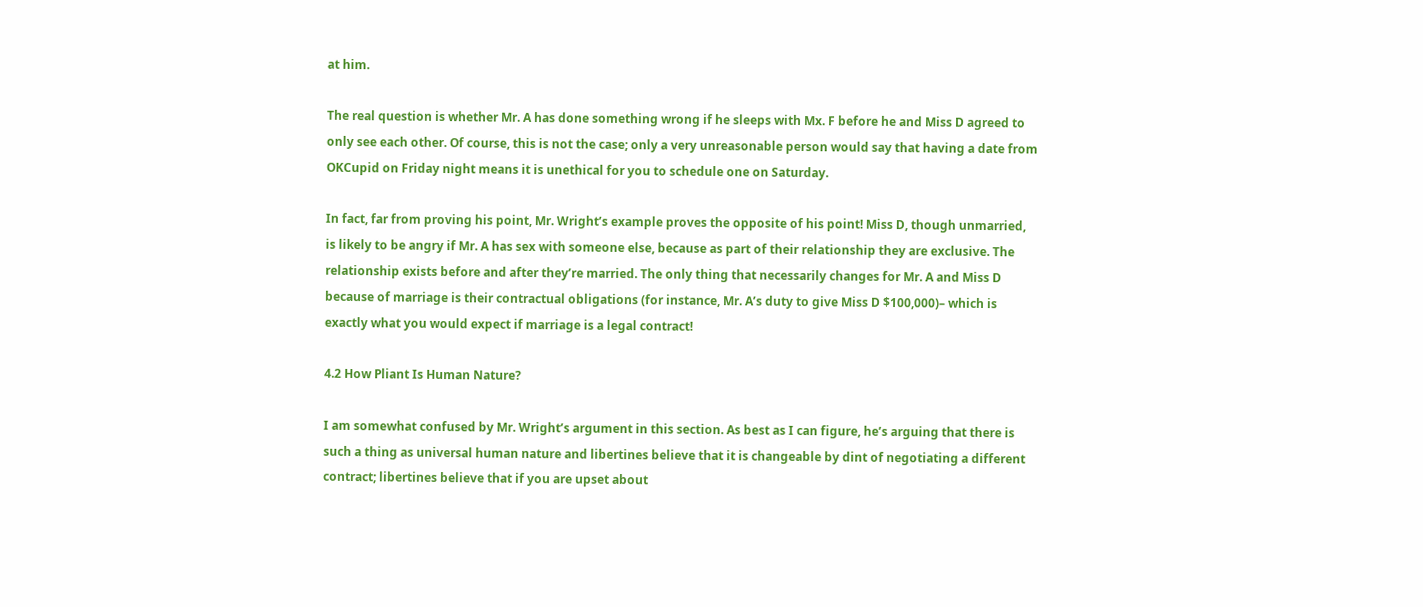at him.

The real question is whether Mr. A has done something wrong if he sleeps with Mx. F before he and Miss D agreed to only see each other. Of course, this is not the case; only a very unreasonable person would say that having a date from OKCupid on Friday night means it is unethical for you to schedule one on Saturday.

In fact, far from proving his point, Mr. Wright’s example proves the opposite of his point! Miss D, though unmarried, is likely to be angry if Mr. A has sex with someone else, because as part of their relationship they are exclusive. The relationship exists before and after they’re married. The only thing that necessarily changes for Mr. A and Miss D because of marriage is their contractual obligations (for instance, Mr. A’s duty to give Miss D $100,000)– which is exactly what you would expect if marriage is a legal contract!

4.2 How Pliant Is Human Nature?

I am somewhat confused by Mr. Wright’s argument in this section. As best as I can figure, he’s arguing that there is such a thing as universal human nature and libertines believe that it is changeable by dint of negotiating a different contract; libertines believe that if you are upset about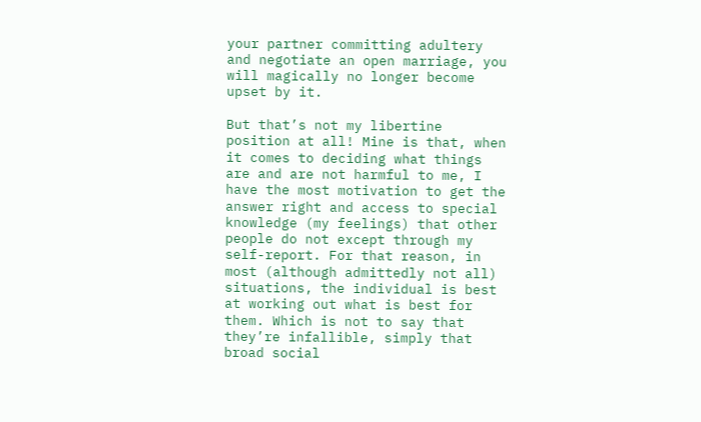your partner committing adultery and negotiate an open marriage, you will magically no longer become upset by it.

But that’s not my libertine position at all! Mine is that, when it comes to deciding what things are and are not harmful to me, I have the most motivation to get the answer right and access to special knowledge (my feelings) that other people do not except through my self-report. For that reason, in most (although admittedly not all) situations, the individual is best at working out what is best for them. Which is not to say that they’re infallible, simply that broad social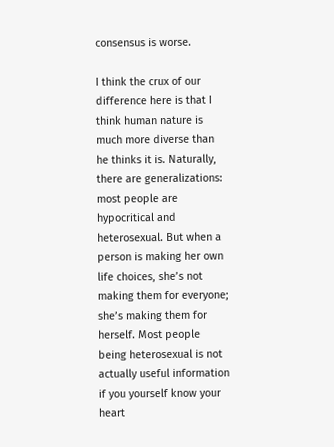consensus is worse.

I think the crux of our difference here is that I think human nature is much more diverse than he thinks it is. Naturally, there are generalizations: most people are hypocritical and heterosexual. But when a person is making her own life choices, she’s not making them for everyone; she’s making them for herself. Most people being heterosexual is not actually useful information if you yourself know your heart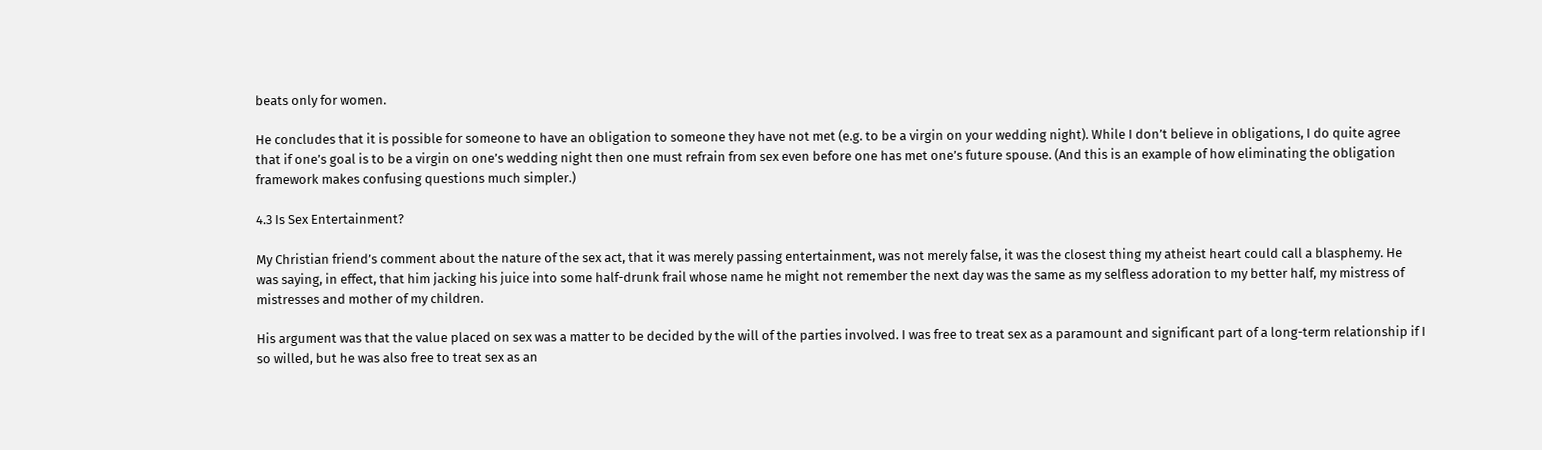beats only for women.

He concludes that it is possible for someone to have an obligation to someone they have not met (e.g. to be a virgin on your wedding night). While I don’t believe in obligations, I do quite agree that if one’s goal is to be a virgin on one’s wedding night then one must refrain from sex even before one has met one’s future spouse. (And this is an example of how eliminating the obligation framework makes confusing questions much simpler.)

4.3 Is Sex Entertainment?

My Christian friend’s comment about the nature of the sex act, that it was merely passing entertainment, was not merely false, it was the closest thing my atheist heart could call a blasphemy. He was saying, in effect, that him jacking his juice into some half-drunk frail whose name he might not remember the next day was the same as my selfless adoration to my better half, my mistress of mistresses and mother of my children.

His argument was that the value placed on sex was a matter to be decided by the will of the parties involved. I was free to treat sex as a paramount and significant part of a long-term relationship if I so willed, but he was also free to treat sex as an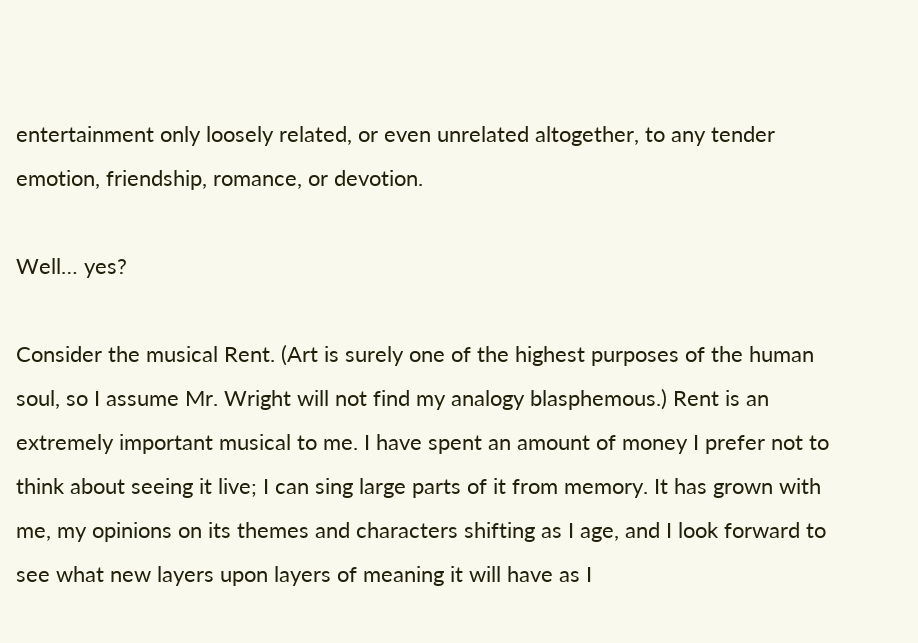entertainment only loosely related, or even unrelated altogether, to any tender emotion, friendship, romance, or devotion.

Well… yes?

Consider the musical Rent. (Art is surely one of the highest purposes of the human soul, so I assume Mr. Wright will not find my analogy blasphemous.) Rent is an extremely important musical to me. I have spent an amount of money I prefer not to think about seeing it live; I can sing large parts of it from memory. It has grown with me, my opinions on its themes and characters shifting as I age, and I look forward to see what new layers upon layers of meaning it will have as I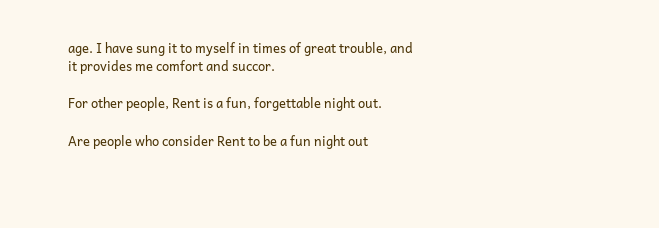age. I have sung it to myself in times of great trouble, and it provides me comfort and succor.

For other people, Rent is a fun, forgettable night out.

Are people who consider Rent to be a fun night out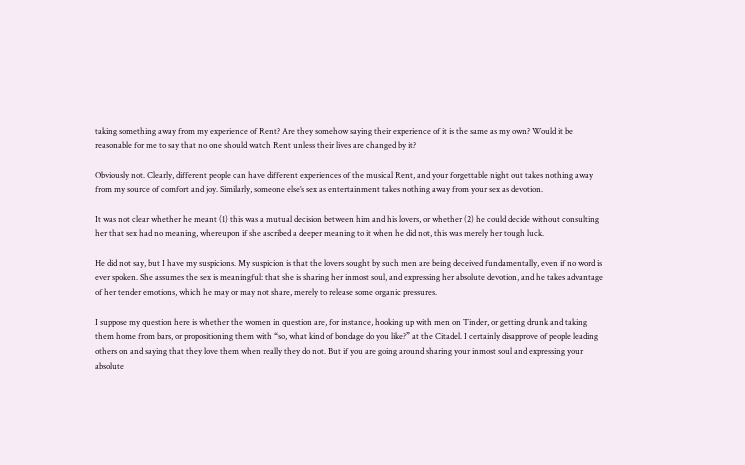taking something away from my experience of Rent? Are they somehow saying their experience of it is the same as my own? Would it be reasonable for me to say that no one should watch Rent unless their lives are changed by it?

Obviously not. Clearly, different people can have different experiences of the musical Rent, and your forgettable night out takes nothing away from my source of comfort and joy. Similarly, someone else’s sex as entertainment takes nothing away from your sex as devotion.

It was not clear whether he meant (1) this was a mutual decision between him and his lovers, or whether (2) he could decide without consulting her that sex had no meaning, whereupon if she ascribed a deeper meaning to it when he did not, this was merely her tough luck.

He did not say, but I have my suspicions. My suspicion is that the lovers sought by such men are being deceived fundamentally, even if no word is ever spoken. She assumes the sex is meaningful: that she is sharing her inmost soul, and expressing her absolute devotion, and he takes advantage of her tender emotions, which he may or may not share, merely to release some organic pressures.

I suppose my question here is whether the women in question are, for instance, hooking up with men on Tinder, or getting drunk and taking them home from bars, or propositioning them with “so, what kind of bondage do you like?” at the Citadel. I certainly disapprove of people leading others on and saying that they love them when really they do not. But if you are going around sharing your inmost soul and expressing your absolute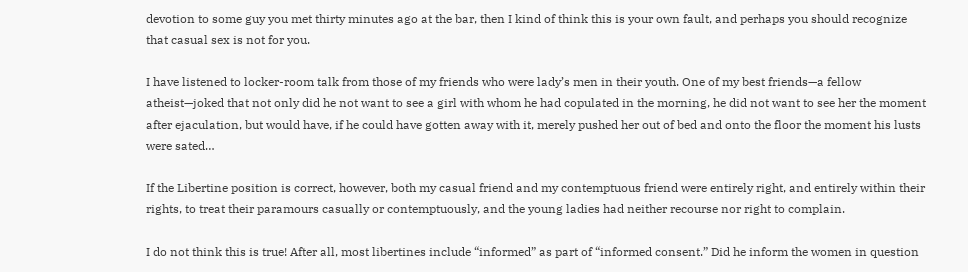devotion to some guy you met thirty minutes ago at the bar, then I kind of think this is your own fault, and perhaps you should recognize that casual sex is not for you.

I have listened to locker-room talk from those of my friends who were lady’s men in their youth. One of my best friends—a fellow atheist—joked that not only did he not want to see a girl with whom he had copulated in the morning, he did not want to see her the moment after ejaculation, but would have, if he could have gotten away with it, merely pushed her out of bed and onto the floor the moment his lusts were sated…

If the Libertine position is correct, however, both my casual friend and my contemptuous friend were entirely right, and entirely within their rights, to treat their paramours casually or contemptuously, and the young ladies had neither recourse nor right to complain.

I do not think this is true! After all, most libertines include “informed” as part of “informed consent.” Did he inform the women in question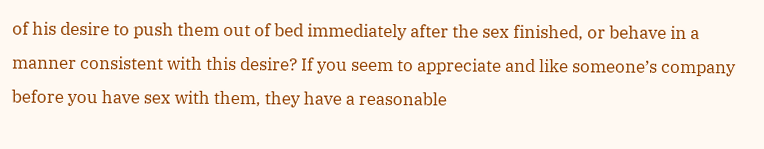of his desire to push them out of bed immediately after the sex finished, or behave in a manner consistent with this desire? If you seem to appreciate and like someone’s company before you have sex with them, they have a reasonable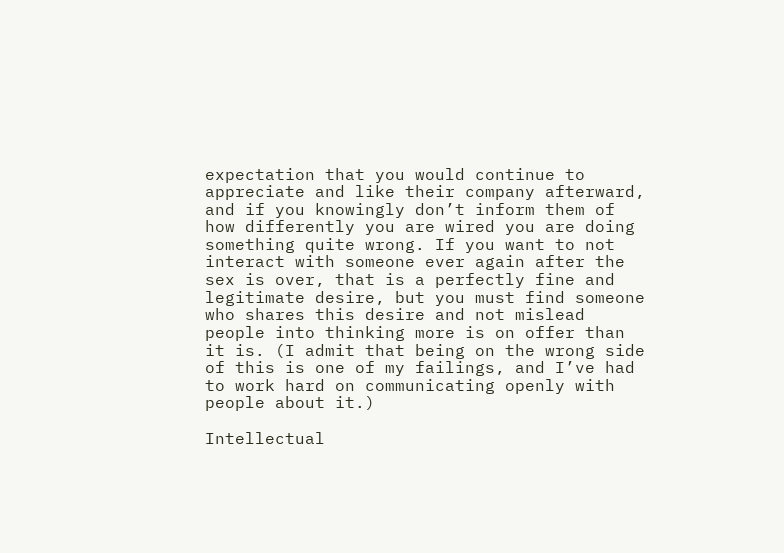expectation that you would continue to appreciate and like their company afterward, and if you knowingly don’t inform them of how differently you are wired you are doing something quite wrong. If you want to not interact with someone ever again after the sex is over, that is a perfectly fine and legitimate desire, but you must find someone who shares this desire and not mislead people into thinking more is on offer than it is. (I admit that being on the wrong side of this is one of my failings, and I’ve had to work hard on communicating openly with people about it.)

Intellectual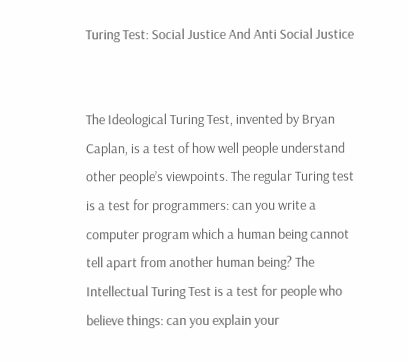Turing Test: Social Justice And Anti Social Justice


The Ideological Turing Test, invented by Bryan Caplan, is a test of how well people understand other people’s viewpoints. The regular Turing test is a test for programmers: can you write a computer program which a human being cannot tell apart from another human being? The Intellectual Turing Test is a test for people who believe things: can you explain your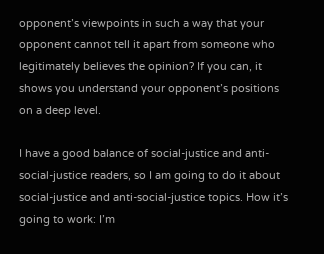opponent’s viewpoints in such a way that your opponent cannot tell it apart from someone who legitimately believes the opinion? If you can, it shows you understand your opponent’s positions on a deep level.

I have a good balance of social-justice and anti-social-justice readers, so I am going to do it about social-justice and anti-social-justice topics. How it’s going to work: I’m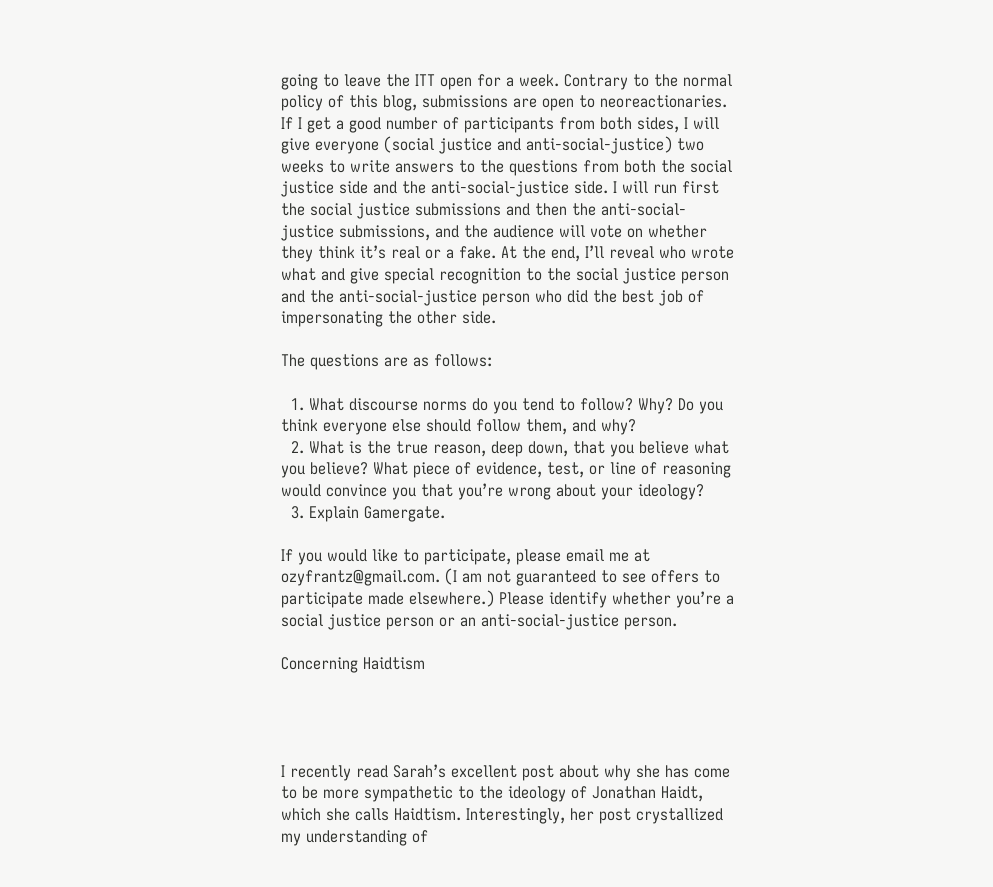going to leave the ITT open for a week. Contrary to the normal policy of this blog, submissions are open to neoreactionaries. If I get a good number of participants from both sides, I will give everyone (social justice and anti-social-justice) two weeks to write answers to the questions from both the social justice side and the anti-social-justice side. I will run first the social justice submissions and then the anti-social-justice submissions, and the audience will vote on whether they think it’s real or a fake. At the end, I’ll reveal who wrote what and give special recognition to the social justice person and the anti-social-justice person who did the best job of impersonating the other side.

The questions are as follows:

  1. What discourse norms do you tend to follow? Why? Do you think everyone else should follow them, and why?
  2. What is the true reason, deep down, that you believe what you believe? What piece of evidence, test, or line of reasoning would convince you that you’re wrong about your ideology?
  3. Explain Gamergate.

If you would like to participate, please email me at ozyfrantz@gmail.com. (I am not guaranteed to see offers to participate made elsewhere.) Please identify whether you’re a social justice person or an anti-social-justice person.

Concerning Haidtism




I recently read Sarah’s excellent post about why she has come to be more sympathetic to the ideology of Jonathan Haidt, which she calls Haidtism. Interestingly, her post crystallized my understanding of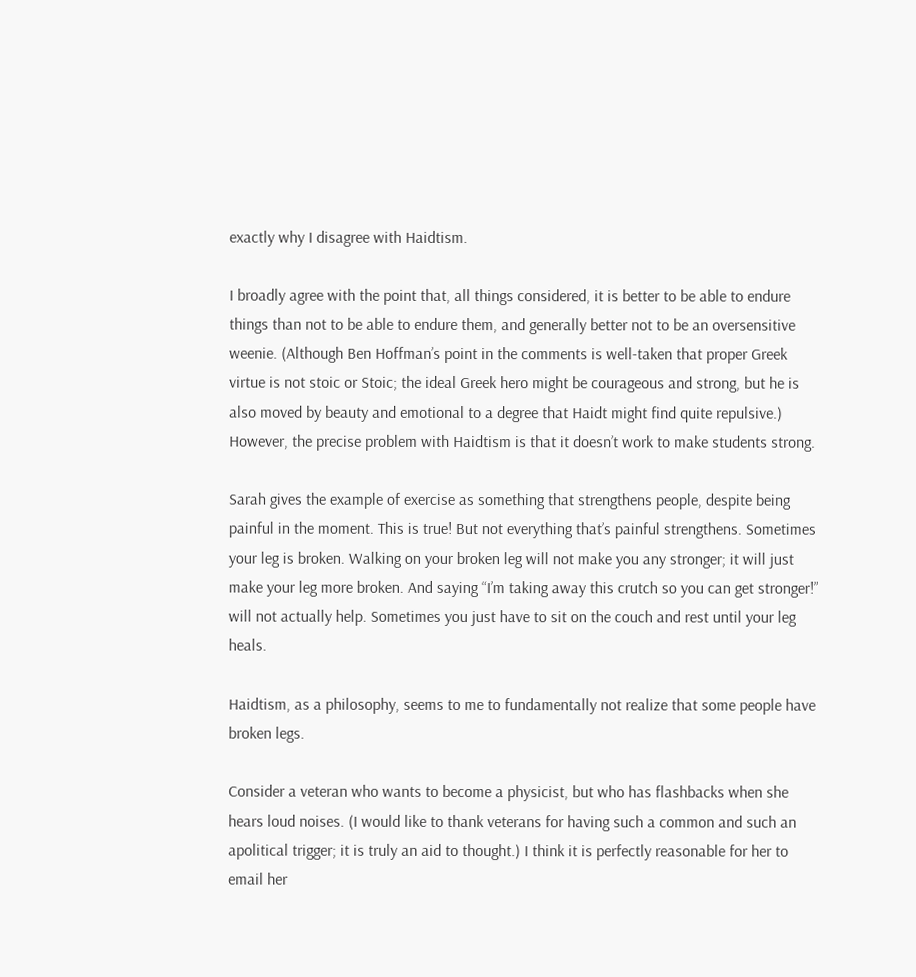exactly why I disagree with Haidtism.

I broadly agree with the point that, all things considered, it is better to be able to endure things than not to be able to endure them, and generally better not to be an oversensitive weenie. (Although Ben Hoffman’s point in the comments is well-taken that proper Greek virtue is not stoic or Stoic; the ideal Greek hero might be courageous and strong, but he is also moved by beauty and emotional to a degree that Haidt might find quite repulsive.) However, the precise problem with Haidtism is that it doesn’t work to make students strong.

Sarah gives the example of exercise as something that strengthens people, despite being painful in the moment. This is true! But not everything that’s painful strengthens. Sometimes your leg is broken. Walking on your broken leg will not make you any stronger; it will just make your leg more broken. And saying “I’m taking away this crutch so you can get stronger!” will not actually help. Sometimes you just have to sit on the couch and rest until your leg heals.

Haidtism, as a philosophy, seems to me to fundamentally not realize that some people have broken legs.

Consider a veteran who wants to become a physicist, but who has flashbacks when she hears loud noises. (I would like to thank veterans for having such a common and such an apolitical trigger; it is truly an aid to thought.) I think it is perfectly reasonable for her to email her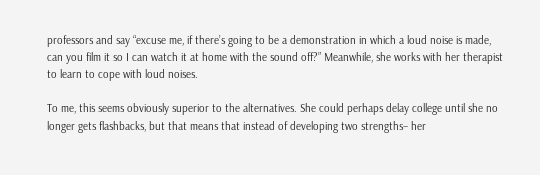professors and say “excuse me, if there’s going to be a demonstration in which a loud noise is made, can you film it so I can watch it at home with the sound off?” Meanwhile, she works with her therapist to learn to cope with loud noises.

To me, this seems obviously superior to the alternatives. She could perhaps delay college until she no longer gets flashbacks, but that means that instead of developing two strengths– her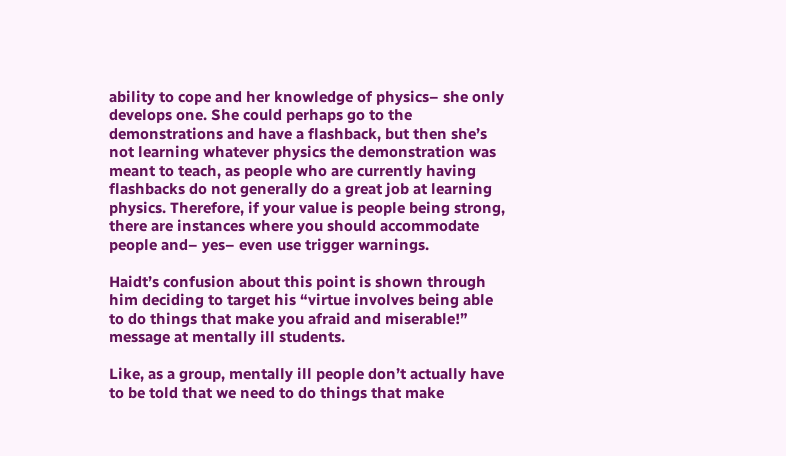ability to cope and her knowledge of physics– she only develops one. She could perhaps go to the demonstrations and have a flashback, but then she’s not learning whatever physics the demonstration was meant to teach, as people who are currently having flashbacks do not generally do a great job at learning physics. Therefore, if your value is people being strong, there are instances where you should accommodate people and– yes– even use trigger warnings.

Haidt’s confusion about this point is shown through him deciding to target his “virtue involves being able to do things that make you afraid and miserable!” message at mentally ill students.

Like, as a group, mentally ill people don’t actually have to be told that we need to do things that make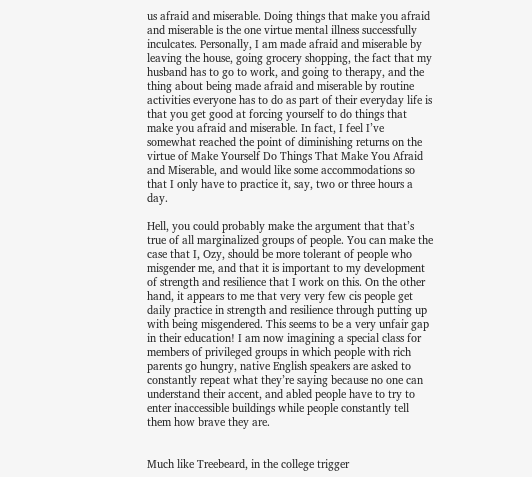us afraid and miserable. Doing things that make you afraid and miserable is the one virtue mental illness successfully inculcates. Personally, I am made afraid and miserable by leaving the house, going grocery shopping, the fact that my husband has to go to work, and going to therapy, and the thing about being made afraid and miserable by routine activities everyone has to do as part of their everyday life is that you get good at forcing yourself to do things that make you afraid and miserable. In fact, I feel I’ve somewhat reached the point of diminishing returns on the virtue of Make Yourself Do Things That Make You Afraid and Miserable, and would like some accommodations so that I only have to practice it, say, two or three hours a day.

Hell, you could probably make the argument that that’s true of all marginalized groups of people. You can make the case that I, Ozy, should be more tolerant of people who misgender me, and that it is important to my development of strength and resilience that I work on this. On the other hand, it appears to me that very very few cis people get daily practice in strength and resilience through putting up with being misgendered. This seems to be a very unfair gap in their education! I am now imagining a special class for members of privileged groups in which people with rich parents go hungry, native English speakers are asked to constantly repeat what they’re saying because no one can understand their accent, and abled people have to try to enter inaccessible buildings while people constantly tell them how brave they are.


Much like Treebeard, in the college trigger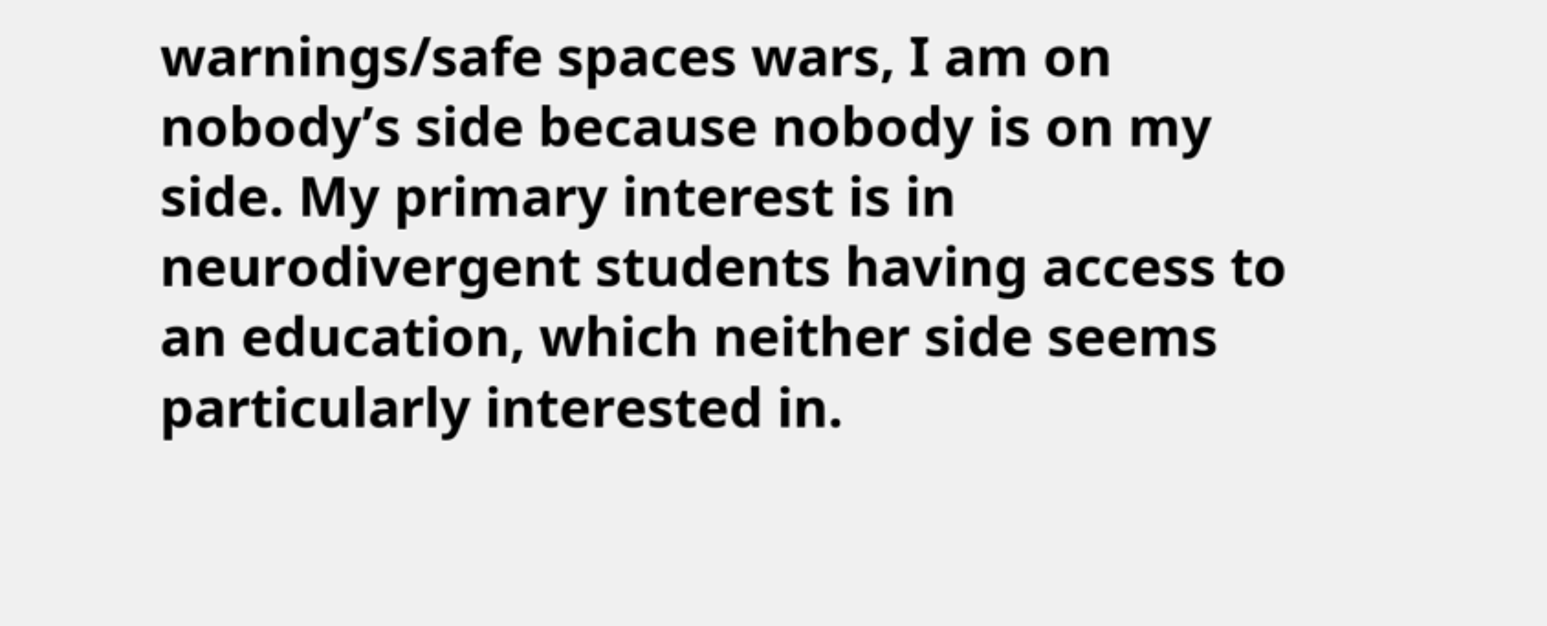warnings/safe spaces wars, I am on nobody’s side because nobody is on my side. My primary interest is in neurodivergent students having access to an education, which neither side seems particularly interested in.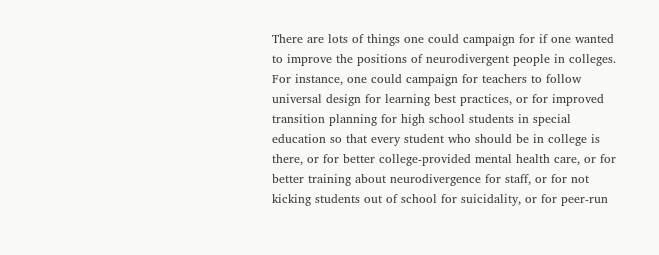There are lots of things one could campaign for if one wanted to improve the positions of neurodivergent people in colleges. For instance, one could campaign for teachers to follow universal design for learning best practices, or for improved transition planning for high school students in special education so that every student who should be in college is there, or for better college-provided mental health care, or for better training about neurodivergence for staff, or for not kicking students out of school for suicidality, or for peer-run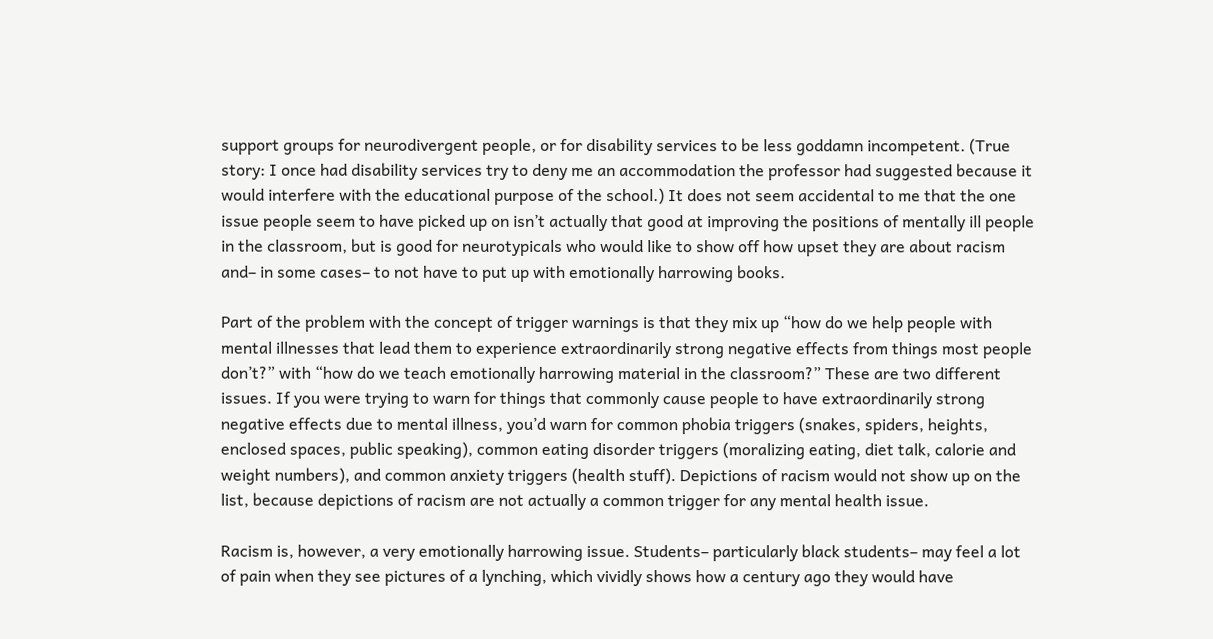support groups for neurodivergent people, or for disability services to be less goddamn incompetent. (True story: I once had disability services try to deny me an accommodation the professor had suggested because it would interfere with the educational purpose of the school.) It does not seem accidental to me that the one issue people seem to have picked up on isn’t actually that good at improving the positions of mentally ill people in the classroom, but is good for neurotypicals who would like to show off how upset they are about racism and– in some cases– to not have to put up with emotionally harrowing books.

Part of the problem with the concept of trigger warnings is that they mix up “how do we help people with mental illnesses that lead them to experience extraordinarily strong negative effects from things most people don’t?” with “how do we teach emotionally harrowing material in the classroom?” These are two different issues. If you were trying to warn for things that commonly cause people to have extraordinarily strong negative effects due to mental illness, you’d warn for common phobia triggers (snakes, spiders, heights, enclosed spaces, public speaking), common eating disorder triggers (moralizing eating, diet talk, calorie and weight numbers), and common anxiety triggers (health stuff). Depictions of racism would not show up on the list, because depictions of racism are not actually a common trigger for any mental health issue.

Racism is, however, a very emotionally harrowing issue. Students– particularly black students– may feel a lot of pain when they see pictures of a lynching, which vividly shows how a century ago they would have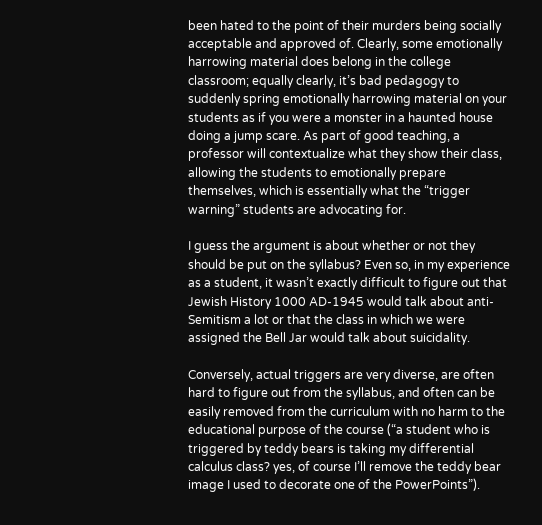been hated to the point of their murders being socially acceptable and approved of. Clearly, some emotionally harrowing material does belong in the college classroom; equally clearly, it’s bad pedagogy to suddenly spring emotionally harrowing material on your students as if you were a monster in a haunted house doing a jump scare. As part of good teaching, a professor will contextualize what they show their class, allowing the students to emotionally prepare themselves, which is essentially what the “trigger warning” students are advocating for.

I guess the argument is about whether or not they should be put on the syllabus? Even so, in my experience as a student, it wasn’t exactly difficult to figure out that Jewish History 1000 AD-1945 would talk about anti-Semitism a lot or that the class in which we were assigned the Bell Jar would talk about suicidality.

Conversely, actual triggers are very diverse, are often hard to figure out from the syllabus, and often can be easily removed from the curriculum with no harm to the educational purpose of the course (“a student who is triggered by teddy bears is taking my differential calculus class? yes, of course I’ll remove the teddy bear image I used to decorate one of the PowerPoints”).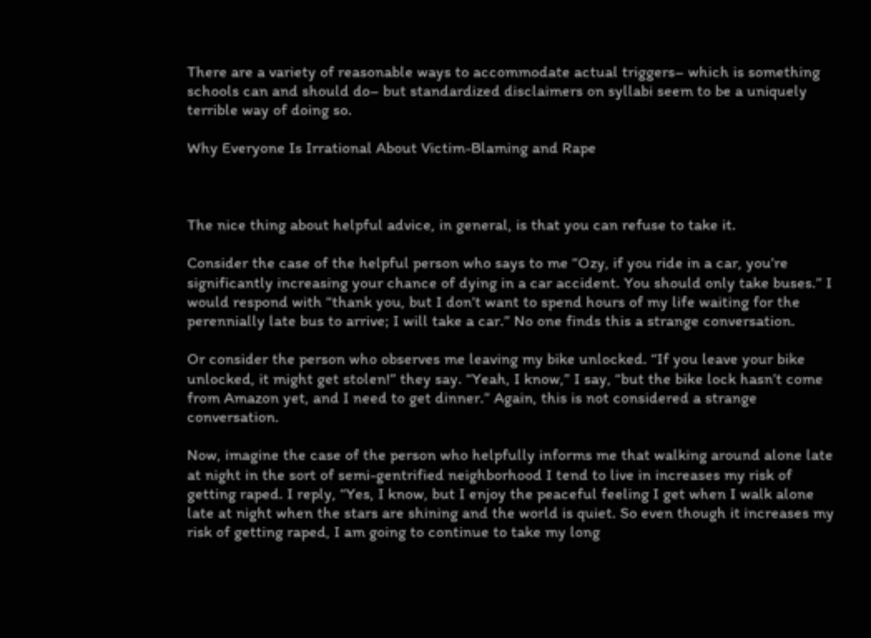There are a variety of reasonable ways to accommodate actual triggers– which is something schools can and should do– but standardized disclaimers on syllabi seem to be a uniquely terrible way of doing so.

Why Everyone Is Irrational About Victim-Blaming and Rape



The nice thing about helpful advice, in general, is that you can refuse to take it.

Consider the case of the helpful person who says to me “Ozy, if you ride in a car, you’re significantly increasing your chance of dying in a car accident. You should only take buses.” I would respond with “thank you, but I don’t want to spend hours of my life waiting for the perennially late bus to arrive; I will take a car.” No one finds this a strange conversation.

Or consider the person who observes me leaving my bike unlocked. “If you leave your bike unlocked, it might get stolen!” they say. “Yeah, I know,” I say, “but the bike lock hasn’t come from Amazon yet, and I need to get dinner.” Again, this is not considered a strange conversation.

Now, imagine the case of the person who helpfully informs me that walking around alone late at night in the sort of semi-gentrified neighborhood I tend to live in increases my risk of getting raped. I reply, “Yes, I know, but I enjoy the peaceful feeling I get when I walk alone late at night when the stars are shining and the world is quiet. So even though it increases my risk of getting raped, I am going to continue to take my long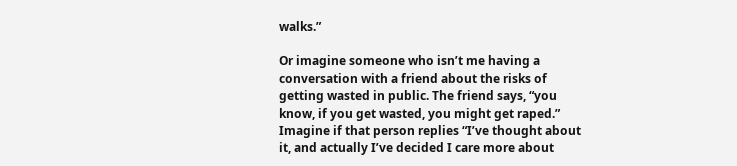walks.”

Or imagine someone who isn’t me having a conversation with a friend about the risks of getting wasted in public. The friend says, “you know, if you get wasted, you might get raped.” Imagine if that person replies “I’ve thought about it, and actually I’ve decided I care more about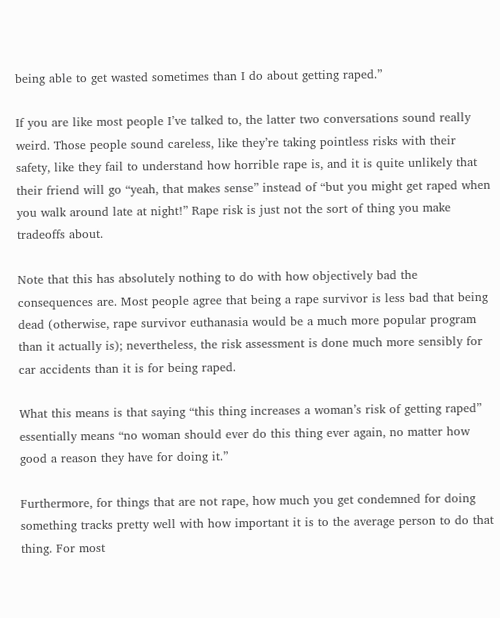being able to get wasted sometimes than I do about getting raped.”

If you are like most people I’ve talked to, the latter two conversations sound really weird. Those people sound careless, like they’re taking pointless risks with their safety, like they fail to understand how horrible rape is, and it is quite unlikely that their friend will go “yeah, that makes sense” instead of “but you might get raped when you walk around late at night!” Rape risk is just not the sort of thing you make tradeoffs about.

Note that this has absolutely nothing to do with how objectively bad the consequences are. Most people agree that being a rape survivor is less bad that being dead (otherwise, rape survivor euthanasia would be a much more popular program than it actually is); nevertheless, the risk assessment is done much more sensibly for car accidents than it is for being raped.

What this means is that saying “this thing increases a woman’s risk of getting raped” essentially means “no woman should ever do this thing ever again, no matter how good a reason they have for doing it.”

Furthermore, for things that are not rape, how much you get condemned for doing something tracks pretty well with how important it is to the average person to do that thing. For most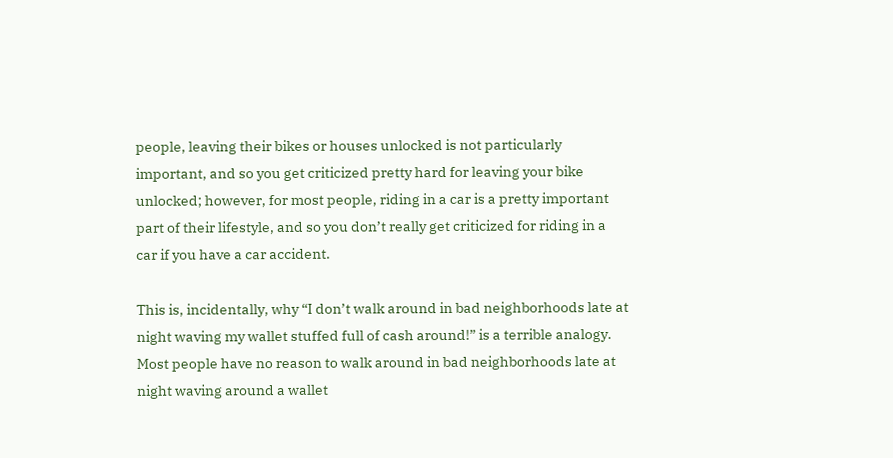people, leaving their bikes or houses unlocked is not particularly important, and so you get criticized pretty hard for leaving your bike unlocked; however, for most people, riding in a car is a pretty important part of their lifestyle, and so you don’t really get criticized for riding in a car if you have a car accident.

This is, incidentally, why “I don’t walk around in bad neighborhoods late at night waving my wallet stuffed full of cash around!” is a terrible analogy. Most people have no reason to walk around in bad neighborhoods late at night waving around a wallet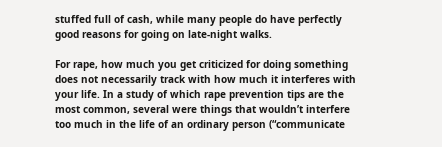stuffed full of cash, while many people do have perfectly good reasons for going on late-night walks.

For rape, how much you get criticized for doing something does not necessarily track with how much it interferes with your life. In a study of which rape prevention tips are the most common, several were things that wouldn’t interfere too much in the life of an ordinary person (“communicate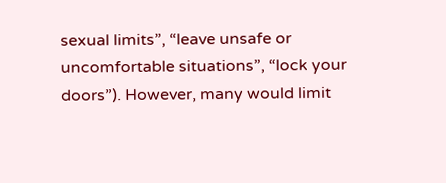sexual limits”, “leave unsafe or uncomfortable situations”, “lock your doors”). However, many would limit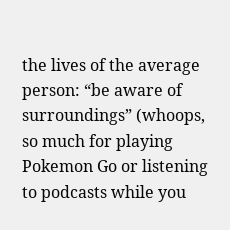the lives of the average person: “be aware of surroundings” (whoops, so much for playing Pokemon Go or listening to podcasts while you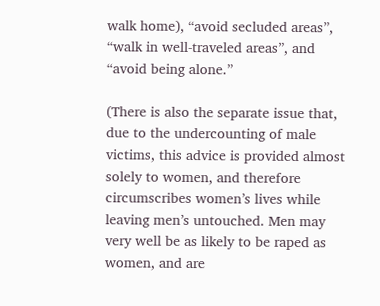walk home), “avoid secluded areas”, “walk in well-traveled areas”, and “avoid being alone.”

(There is also the separate issue that, due to the undercounting of male victims, this advice is provided almost solely to women, and therefore circumscribes women’s lives while leaving men’s untouched. Men may very well be as likely to be raped as women, and are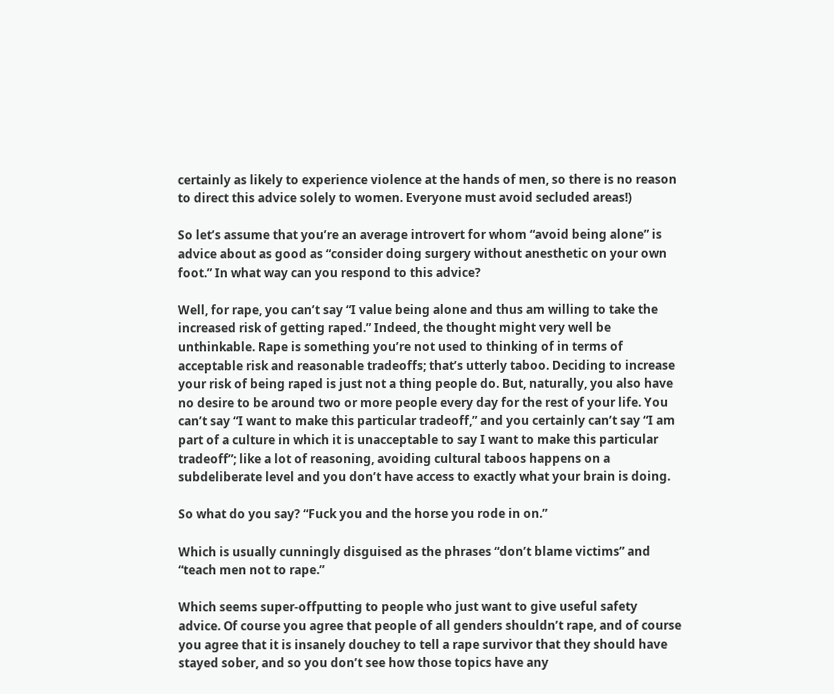certainly as likely to experience violence at the hands of men, so there is no reason to direct this advice solely to women. Everyone must avoid secluded areas!)

So let’s assume that you’re an average introvert for whom “avoid being alone” is advice about as good as “consider doing surgery without anesthetic on your own foot.” In what way can you respond to this advice?

Well, for rape, you can’t say “I value being alone and thus am willing to take the increased risk of getting raped.” Indeed, the thought might very well be unthinkable. Rape is something you’re not used to thinking of in terms of acceptable risk and reasonable tradeoffs; that’s utterly taboo. Deciding to increase your risk of being raped is just not a thing people do. But, naturally, you also have no desire to be around two or more people every day for the rest of your life. You can’t say “I want to make this particular tradeoff,” and you certainly can’t say “I am part of a culture in which it is unacceptable to say I want to make this particular tradeoff”; like a lot of reasoning, avoiding cultural taboos happens on a subdeliberate level and you don’t have access to exactly what your brain is doing.

So what do you say? “Fuck you and the horse you rode in on.”

Which is usually cunningly disguised as the phrases “don’t blame victims” and “teach men not to rape.”

Which seems super-offputting to people who just want to give useful safety advice. Of course you agree that people of all genders shouldn’t rape, and of course you agree that it is insanely douchey to tell a rape survivor that they should have stayed sober, and so you don’t see how those topics have any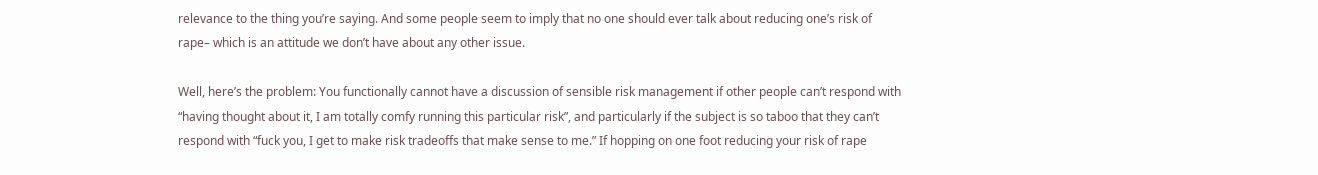relevance to the thing you’re saying. And some people seem to imply that no one should ever talk about reducing one’s risk of rape– which is an attitude we don’t have about any other issue.

Well, here’s the problem: You functionally cannot have a discussion of sensible risk management if other people can’t respond with “having thought about it, I am totally comfy running this particular risk”, and particularly if the subject is so taboo that they can’t respond with “fuck you, I get to make risk tradeoffs that make sense to me.” If hopping on one foot reducing your risk of rape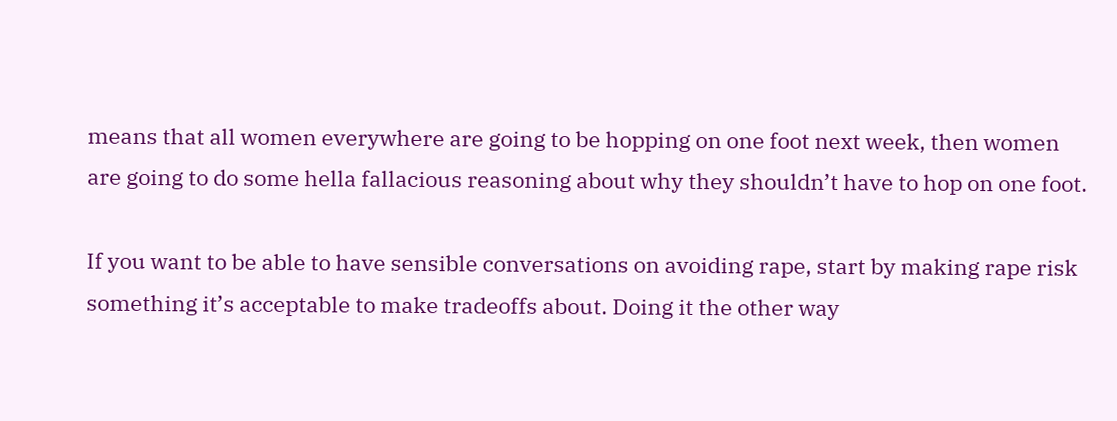means that all women everywhere are going to be hopping on one foot next week, then women are going to do some hella fallacious reasoning about why they shouldn’t have to hop on one foot.

If you want to be able to have sensible conversations on avoiding rape, start by making rape risk something it’s acceptable to make tradeoffs about. Doing it the other way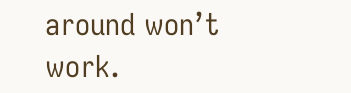around won’t work.